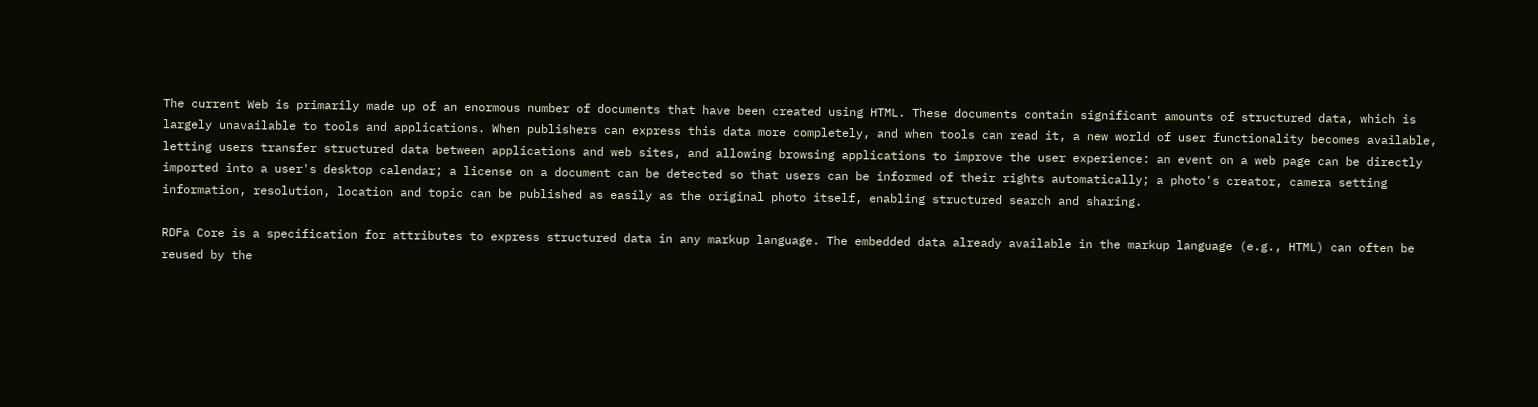The current Web is primarily made up of an enormous number of documents that have been created using HTML. These documents contain significant amounts of structured data, which is largely unavailable to tools and applications. When publishers can express this data more completely, and when tools can read it, a new world of user functionality becomes available, letting users transfer structured data between applications and web sites, and allowing browsing applications to improve the user experience: an event on a web page can be directly imported into a user's desktop calendar; a license on a document can be detected so that users can be informed of their rights automatically; a photo's creator, camera setting information, resolution, location and topic can be published as easily as the original photo itself, enabling structured search and sharing.

RDFa Core is a specification for attributes to express structured data in any markup language. The embedded data already available in the markup language (e.g., HTML) can often be reused by the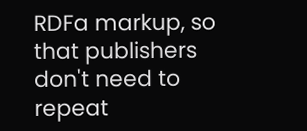RDFa markup, so that publishers don't need to repeat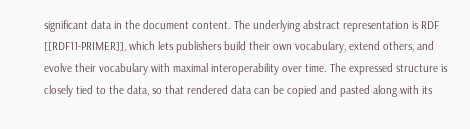significant data in the document content. The underlying abstract representation is RDF [[RDF11-PRIMER]], which lets publishers build their own vocabulary, extend others, and evolve their vocabulary with maximal interoperability over time. The expressed structure is closely tied to the data, so that rendered data can be copied and pasted along with its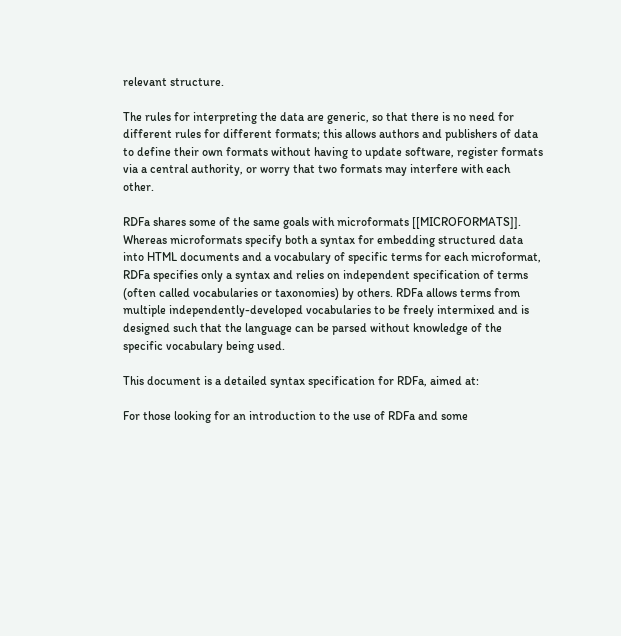relevant structure.

The rules for interpreting the data are generic, so that there is no need for different rules for different formats; this allows authors and publishers of data to define their own formats without having to update software, register formats via a central authority, or worry that two formats may interfere with each other.

RDFa shares some of the same goals with microformats [[MICROFORMATS]]. Whereas microformats specify both a syntax for embedding structured data into HTML documents and a vocabulary of specific terms for each microformat, RDFa specifies only a syntax and relies on independent specification of terms (often called vocabularies or taxonomies) by others. RDFa allows terms from multiple independently-developed vocabularies to be freely intermixed and is designed such that the language can be parsed without knowledge of the specific vocabulary being used.

This document is a detailed syntax specification for RDFa, aimed at:

For those looking for an introduction to the use of RDFa and some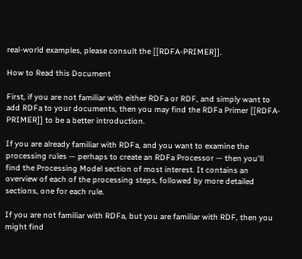real-world examples, please consult the [[RDFA-PRIMER]].

How to Read this Document

First, if you are not familiar with either RDFa or RDF, and simply want to add RDFa to your documents, then you may find the RDFa Primer [[RDFA-PRIMER]] to be a better introduction.

If you are already familiar with RDFa, and you want to examine the processing rules — perhaps to create an RDFa Processor — then you'll find the Processing Model section of most interest. It contains an overview of each of the processing steps, followed by more detailed sections, one for each rule.

If you are not familiar with RDFa, but you are familiar with RDF, then you might find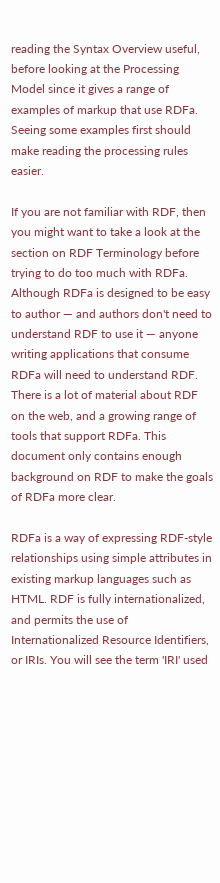reading the Syntax Overview useful, before looking at the Processing Model since it gives a range of examples of markup that use RDFa. Seeing some examples first should make reading the processing rules easier.

If you are not familiar with RDF, then you might want to take a look at the section on RDF Terminology before trying to do too much with RDFa. Although RDFa is designed to be easy to author — and authors don't need to understand RDF to use it — anyone writing applications that consume RDFa will need to understand RDF. There is a lot of material about RDF on the web, and a growing range of tools that support RDFa. This document only contains enough background on RDF to make the goals of RDFa more clear.

RDFa is a way of expressing RDF-style relationships using simple attributes in existing markup languages such as HTML. RDF is fully internationalized, and permits the use of Internationalized Resource Identifiers, or IRIs. You will see the term 'IRI' used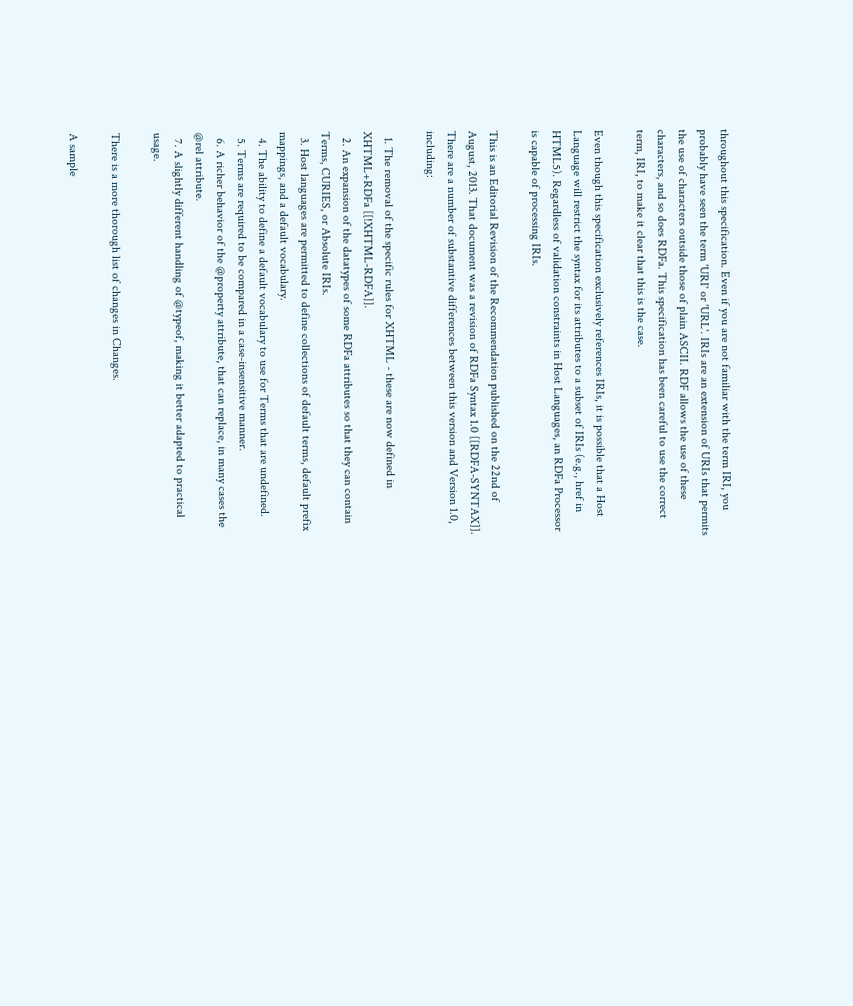throughout this specification. Even if you are not familiar with the term IRI, you probably have seen the term 'URI' or 'URL'. IRIs are an extension of URIs that permits the use of characters outside those of plain ASCII. RDF allows the use of these characters, and so does RDFa. This specification has been careful to use the correct term, IRI, to make it clear that this is the case.

Even though this specification exclusively references IRIs, it is possible that a Host Language will restrict the syntax for its attributes to a subset of IRIs (e.g., href in HTML5). Regardless of validation constraints in Host Languages, an RDFa Processor is capable of processing IRIs.

This is an Editorial Revision of the Recommendation published on the 22nd of August, 2013. That document was a revision of RDFa Syntax 1.0 [[RDFA-SYNTAX]]. There are a number of substantive differences between this version and Version 1.0, including:

  1. The removal of the specific rules for XHTML - these are now defined in XHTML+RDFa [[!XHTML-RDFA]].
  2. An expansion of the datatypes of some RDFa attributes so that they can contain Terms, CURIES, or Absolute IRIs.
  3. Host languages are permitted to define collections of default terms, default prefix mappings, and a default vocabulary.
  4. The ability to define a default vocabulary to use for Terms that are undefined.
  5. Terms are required to be compared in a case-insensitive manner.
  6. A richer behavior of the @property attribute, that can replace, in many cases the @rel attribute.
  7. A slightly different handling of @typeof, making it better adapted to practical usage.

There is a more thorough list of changes in Changes.

A sample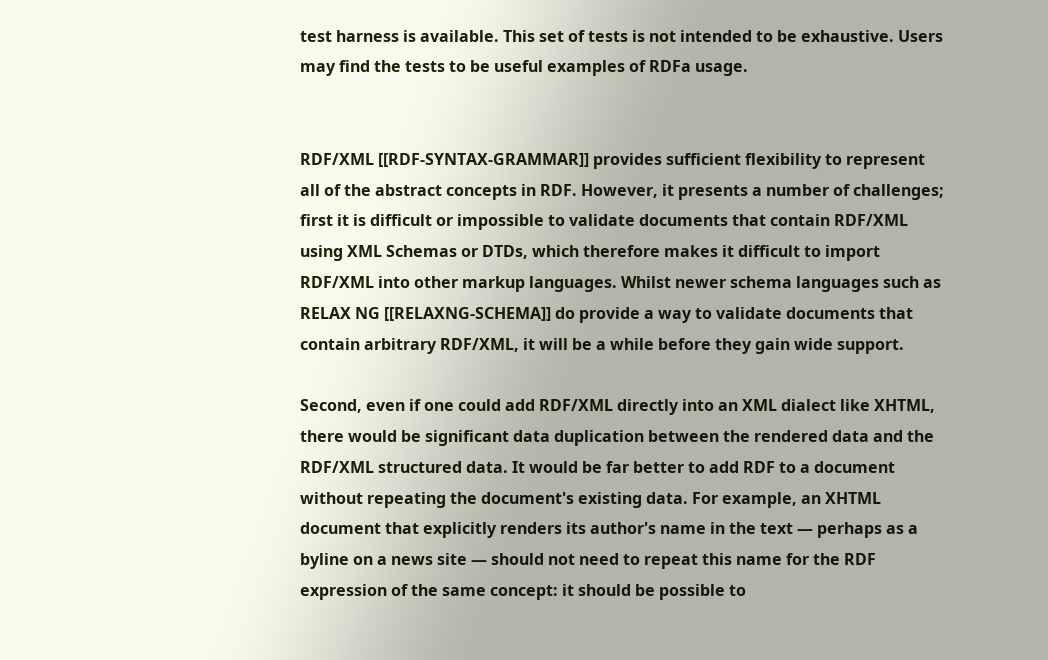test harness is available. This set of tests is not intended to be exhaustive. Users may find the tests to be useful examples of RDFa usage.


RDF/XML [[RDF-SYNTAX-GRAMMAR]] provides sufficient flexibility to represent all of the abstract concepts in RDF. However, it presents a number of challenges; first it is difficult or impossible to validate documents that contain RDF/XML using XML Schemas or DTDs, which therefore makes it difficult to import RDF/XML into other markup languages. Whilst newer schema languages such as RELAX NG [[RELAXNG-SCHEMA]] do provide a way to validate documents that contain arbitrary RDF/XML, it will be a while before they gain wide support.

Second, even if one could add RDF/XML directly into an XML dialect like XHTML, there would be significant data duplication between the rendered data and the RDF/XML structured data. It would be far better to add RDF to a document without repeating the document's existing data. For example, an XHTML document that explicitly renders its author's name in the text — perhaps as a byline on a news site — should not need to repeat this name for the RDF expression of the same concept: it should be possible to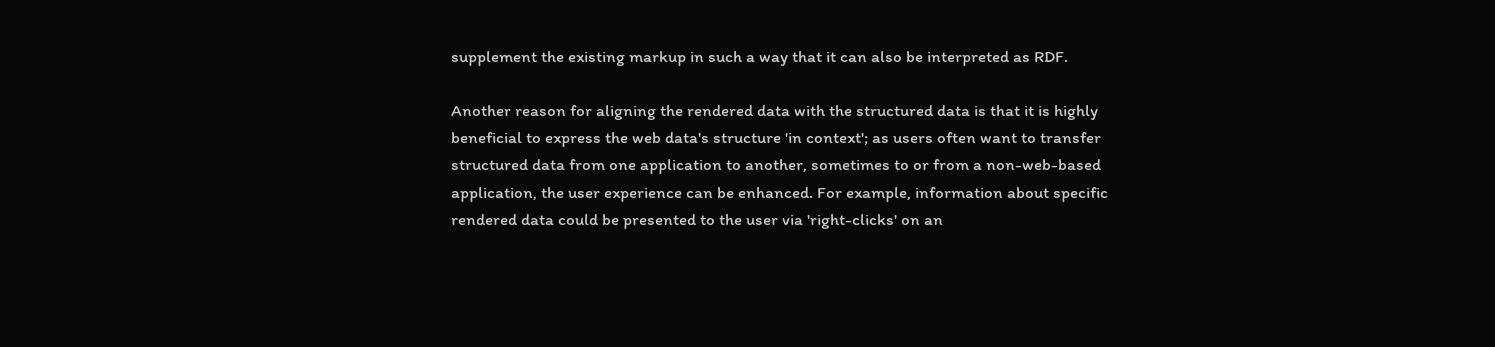supplement the existing markup in such a way that it can also be interpreted as RDF.

Another reason for aligning the rendered data with the structured data is that it is highly beneficial to express the web data's structure 'in context'; as users often want to transfer structured data from one application to another, sometimes to or from a non-web-based application, the user experience can be enhanced. For example, information about specific rendered data could be presented to the user via 'right-clicks' on an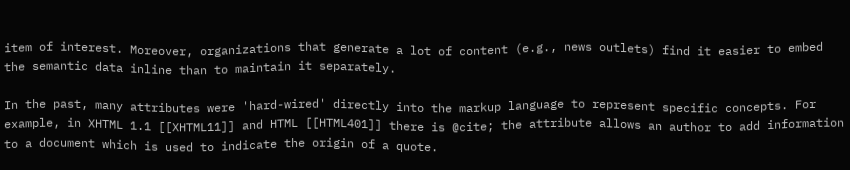item of interest. Moreover, organizations that generate a lot of content (e.g., news outlets) find it easier to embed the semantic data inline than to maintain it separately.

In the past, many attributes were 'hard-wired' directly into the markup language to represent specific concepts. For example, in XHTML 1.1 [[XHTML11]] and HTML [[HTML401]] there is @cite; the attribute allows an author to add information to a document which is used to indicate the origin of a quote.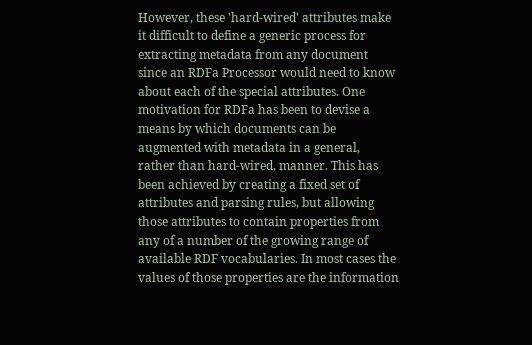However, these 'hard-wired' attributes make it difficult to define a generic process for extracting metadata from any document since an RDFa Processor would need to know about each of the special attributes. One motivation for RDFa has been to devise a means by which documents can be augmented with metadata in a general, rather than hard-wired, manner. This has been achieved by creating a fixed set of attributes and parsing rules, but allowing those attributes to contain properties from any of a number of the growing range of available RDF vocabularies. In most cases the values of those properties are the information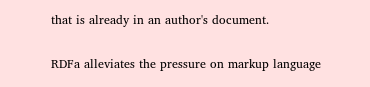that is already in an author's document.

RDFa alleviates the pressure on markup language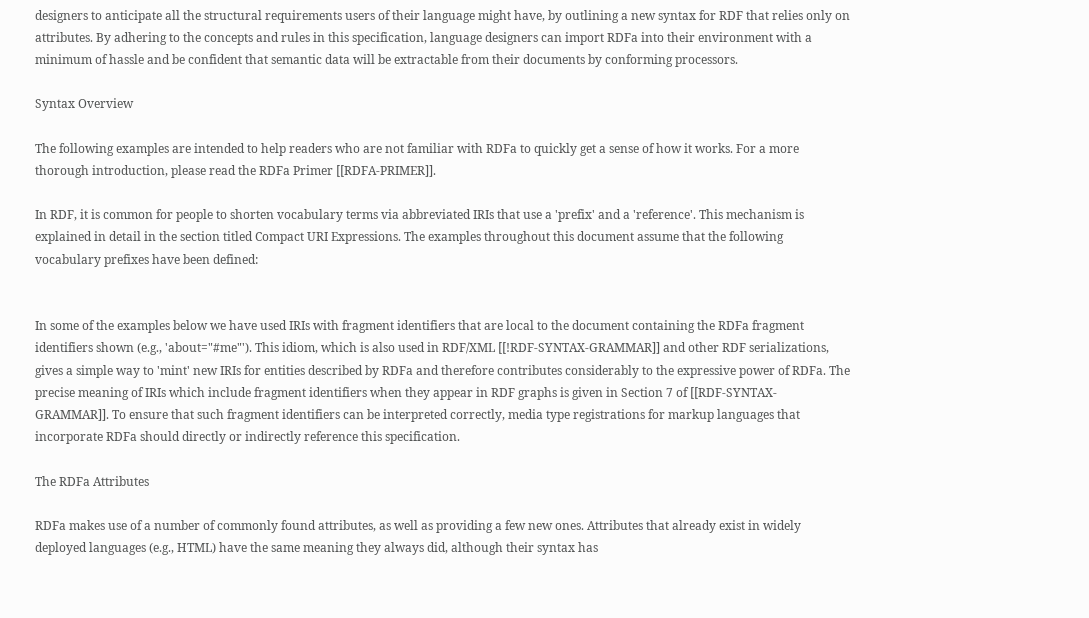designers to anticipate all the structural requirements users of their language might have, by outlining a new syntax for RDF that relies only on attributes. By adhering to the concepts and rules in this specification, language designers can import RDFa into their environment with a minimum of hassle and be confident that semantic data will be extractable from their documents by conforming processors.

Syntax Overview

The following examples are intended to help readers who are not familiar with RDFa to quickly get a sense of how it works. For a more thorough introduction, please read the RDFa Primer [[RDFA-PRIMER]].

In RDF, it is common for people to shorten vocabulary terms via abbreviated IRIs that use a 'prefix' and a 'reference'. This mechanism is explained in detail in the section titled Compact URI Expressions. The examples throughout this document assume that the following vocabulary prefixes have been defined:


In some of the examples below we have used IRIs with fragment identifiers that are local to the document containing the RDFa fragment identifiers shown (e.g., 'about="#me"'). This idiom, which is also used in RDF/XML [[!RDF-SYNTAX-GRAMMAR]] and other RDF serializations, gives a simple way to 'mint' new IRIs for entities described by RDFa and therefore contributes considerably to the expressive power of RDFa. The precise meaning of IRIs which include fragment identifiers when they appear in RDF graphs is given in Section 7 of [[RDF-SYNTAX-GRAMMAR]]. To ensure that such fragment identifiers can be interpreted correctly, media type registrations for markup languages that incorporate RDFa should directly or indirectly reference this specification.

The RDFa Attributes

RDFa makes use of a number of commonly found attributes, as well as providing a few new ones. Attributes that already exist in widely deployed languages (e.g., HTML) have the same meaning they always did, although their syntax has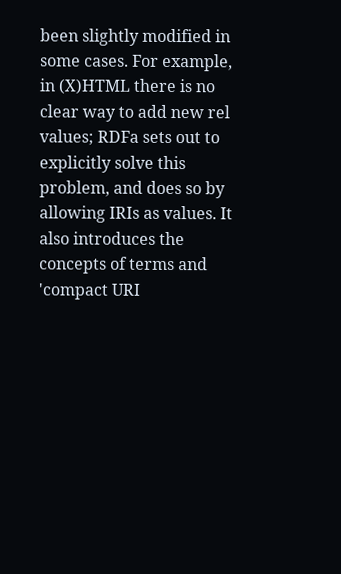been slightly modified in some cases. For example, in (X)HTML there is no clear way to add new rel values; RDFa sets out to explicitly solve this problem, and does so by allowing IRIs as values. It also introduces the concepts of terms and 'compact URI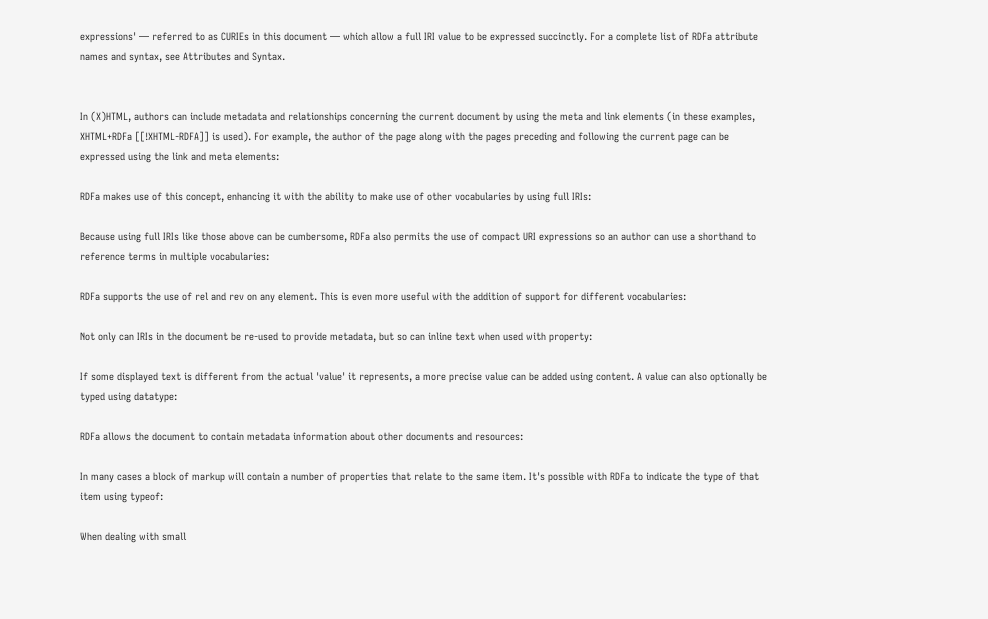expressions' — referred to as CURIEs in this document — which allow a full IRI value to be expressed succinctly. For a complete list of RDFa attribute names and syntax, see Attributes and Syntax.


In (X)HTML, authors can include metadata and relationships concerning the current document by using the meta and link elements (in these examples, XHTML+RDFa [[!XHTML-RDFA]] is used). For example, the author of the page along with the pages preceding and following the current page can be expressed using the link and meta elements:

RDFa makes use of this concept, enhancing it with the ability to make use of other vocabularies by using full IRIs:

Because using full IRIs like those above can be cumbersome, RDFa also permits the use of compact URI expressions so an author can use a shorthand to reference terms in multiple vocabularies:

RDFa supports the use of rel and rev on any element. This is even more useful with the addition of support for different vocabularies:

Not only can IRIs in the document be re-used to provide metadata, but so can inline text when used with property:

If some displayed text is different from the actual 'value' it represents, a more precise value can be added using content. A value can also optionally be typed using datatype:

RDFa allows the document to contain metadata information about other documents and resources:

In many cases a block of markup will contain a number of properties that relate to the same item. It's possible with RDFa to indicate the type of that item using typeof:

When dealing with small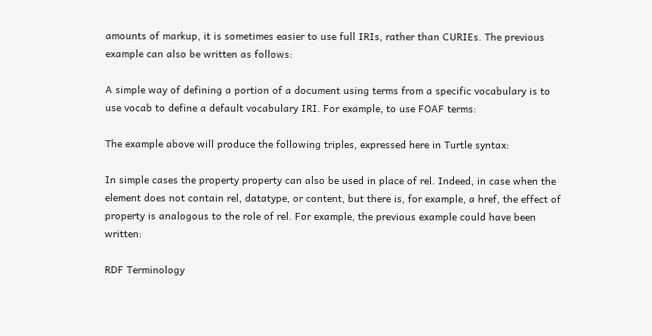amounts of markup, it is sometimes easier to use full IRIs, rather than CURIEs. The previous example can also be written as follows:

A simple way of defining a portion of a document using terms from a specific vocabulary is to use vocab to define a default vocabulary IRI. For example, to use FOAF terms:

The example above will produce the following triples, expressed here in Turtle syntax:

In simple cases the property property can also be used in place of rel. Indeed, in case when the element does not contain rel, datatype, or content, but there is, for example, a href, the effect of property is analogous to the role of rel. For example, the previous example could have been written:

RDF Terminology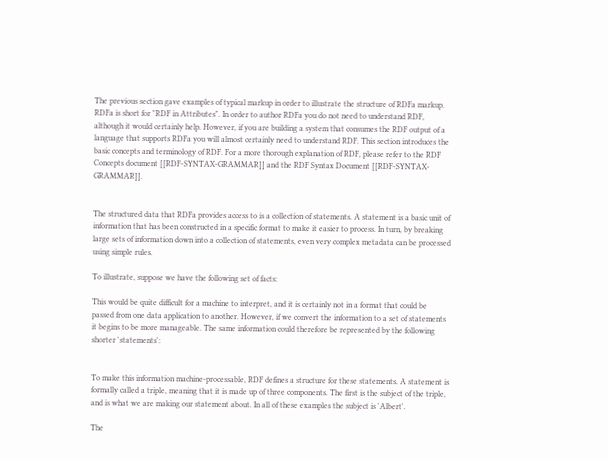The previous section gave examples of typical markup in order to illustrate the structure of RDFa markup. RDFa is short for "RDF in Attributes". In order to author RDFa you do not need to understand RDF, although it would certainly help. However, if you are building a system that consumes the RDF output of a language that supports RDFa you will almost certainly need to understand RDF. This section introduces the basic concepts and terminology of RDF. For a more thorough explanation of RDF, please refer to the RDF Concepts document [[RDF-SYNTAX-GRAMMAR]] and the RDF Syntax Document [[RDF-SYNTAX-GRAMMAR]].


The structured data that RDFa provides access to is a collection of statements. A statement is a basic unit of information that has been constructed in a specific format to make it easier to process. In turn, by breaking large sets of information down into a collection of statements, even very complex metadata can be processed using simple rules.

To illustrate, suppose we have the following set of facts:

This would be quite difficult for a machine to interpret, and it is certainly not in a format that could be passed from one data application to another. However, if we convert the information to a set of statements it begins to be more manageable. The same information could therefore be represented by the following shorter 'statements':


To make this information machine-processable, RDF defines a structure for these statements. A statement is formally called a triple, meaning that it is made up of three components. The first is the subject of the triple, and is what we are making our statement about. In all of these examples the subject is 'Albert'.

The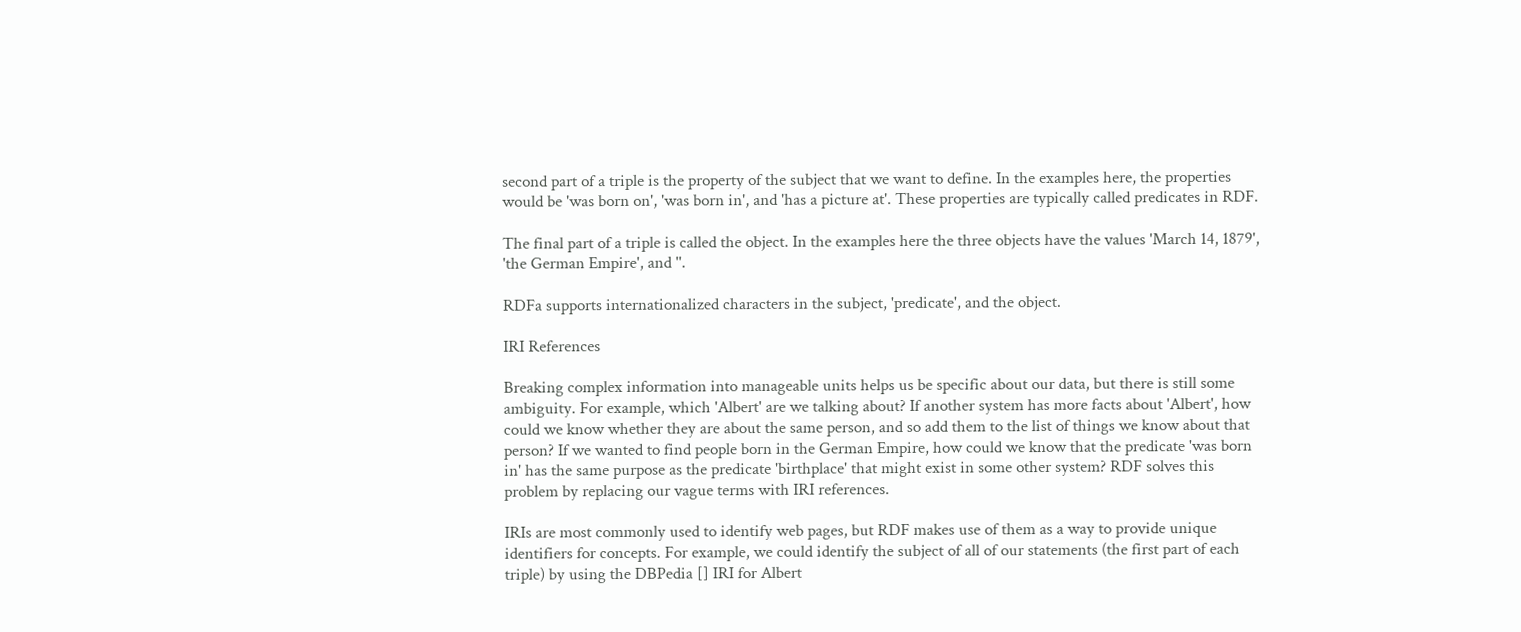second part of a triple is the property of the subject that we want to define. In the examples here, the properties would be 'was born on', 'was born in', and 'has a picture at'. These properties are typically called predicates in RDF.

The final part of a triple is called the object. In the examples here the three objects have the values 'March 14, 1879', 'the German Empire', and ''.

RDFa supports internationalized characters in the subject, 'predicate', and the object.

IRI References

Breaking complex information into manageable units helps us be specific about our data, but there is still some ambiguity. For example, which 'Albert' are we talking about? If another system has more facts about 'Albert', how could we know whether they are about the same person, and so add them to the list of things we know about that person? If we wanted to find people born in the German Empire, how could we know that the predicate 'was born in' has the same purpose as the predicate 'birthplace' that might exist in some other system? RDF solves this problem by replacing our vague terms with IRI references.

IRIs are most commonly used to identify web pages, but RDF makes use of them as a way to provide unique identifiers for concepts. For example, we could identify the subject of all of our statements (the first part of each triple) by using the DBPedia [] IRI for Albert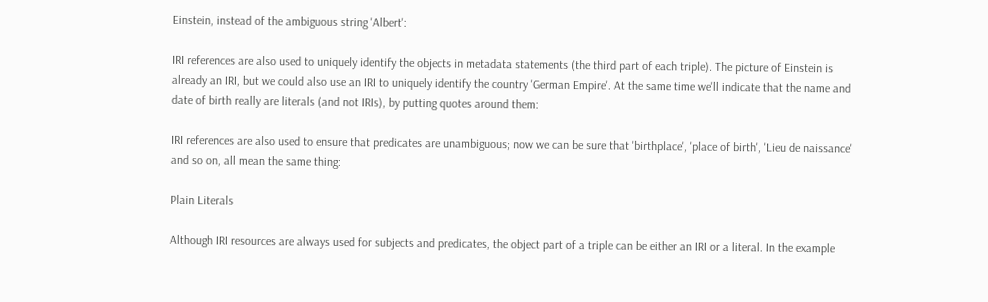Einstein, instead of the ambiguous string 'Albert':

IRI references are also used to uniquely identify the objects in metadata statements (the third part of each triple). The picture of Einstein is already an IRI, but we could also use an IRI to uniquely identify the country 'German Empire'. At the same time we'll indicate that the name and date of birth really are literals (and not IRIs), by putting quotes around them:

IRI references are also used to ensure that predicates are unambiguous; now we can be sure that 'birthplace', 'place of birth', 'Lieu de naissance' and so on, all mean the same thing:

Plain Literals

Although IRI resources are always used for subjects and predicates, the object part of a triple can be either an IRI or a literal. In the example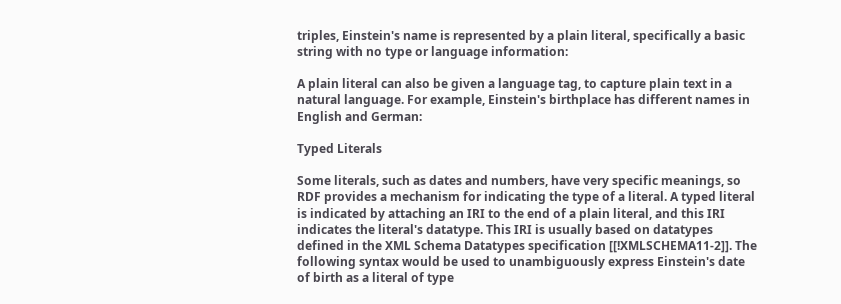triples, Einstein's name is represented by a plain literal, specifically a basic string with no type or language information:

A plain literal can also be given a language tag, to capture plain text in a natural language. For example, Einstein's birthplace has different names in English and German:

Typed Literals

Some literals, such as dates and numbers, have very specific meanings, so RDF provides a mechanism for indicating the type of a literal. A typed literal is indicated by attaching an IRI to the end of a plain literal, and this IRI indicates the literal's datatype. This IRI is usually based on datatypes defined in the XML Schema Datatypes specification [[!XMLSCHEMA11-2]]. The following syntax would be used to unambiguously express Einstein's date of birth as a literal of type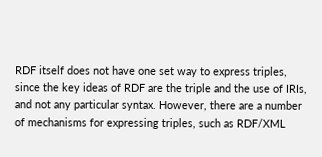RDF itself does not have one set way to express triples, since the key ideas of RDF are the triple and the use of IRIs, and not any particular syntax. However, there are a number of mechanisms for expressing triples, such as RDF/XML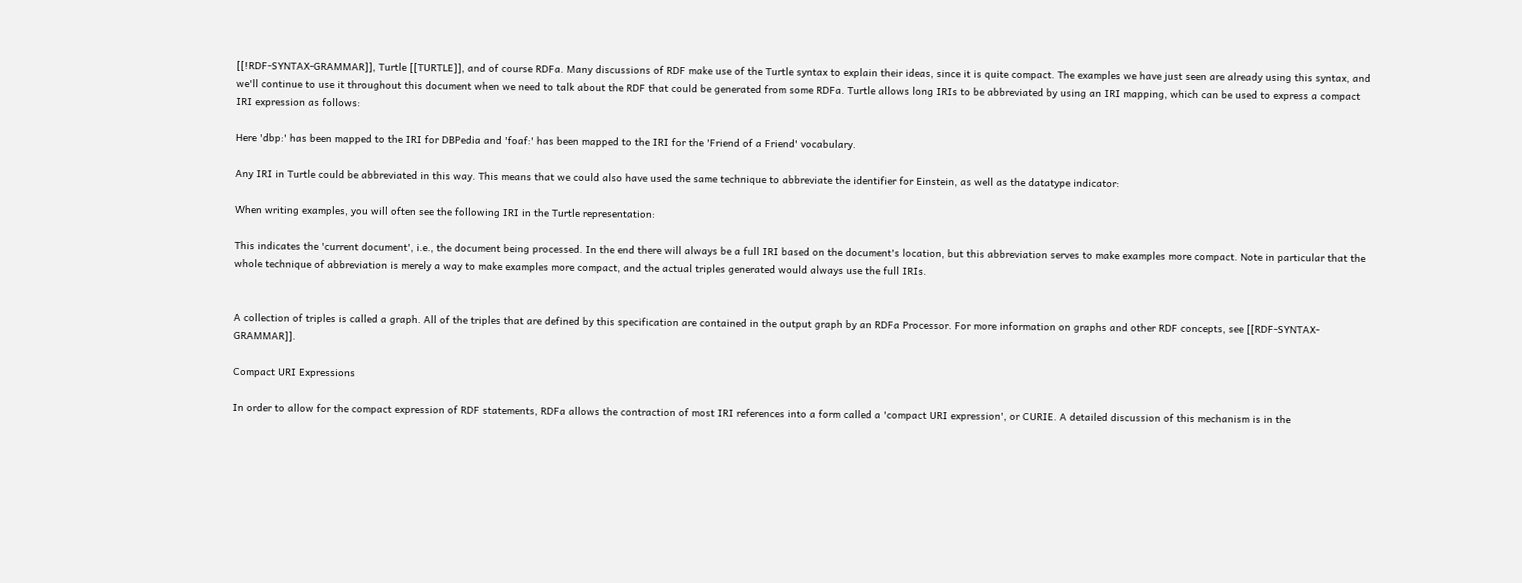[[!RDF-SYNTAX-GRAMMAR]], Turtle [[TURTLE]], and of course RDFa. Many discussions of RDF make use of the Turtle syntax to explain their ideas, since it is quite compact. The examples we have just seen are already using this syntax, and we'll continue to use it throughout this document when we need to talk about the RDF that could be generated from some RDFa. Turtle allows long IRIs to be abbreviated by using an IRI mapping, which can be used to express a compact IRI expression as follows:

Here 'dbp:' has been mapped to the IRI for DBPedia and 'foaf:' has been mapped to the IRI for the 'Friend of a Friend' vocabulary.

Any IRI in Turtle could be abbreviated in this way. This means that we could also have used the same technique to abbreviate the identifier for Einstein, as well as the datatype indicator:

When writing examples, you will often see the following IRI in the Turtle representation:

This indicates the 'current document', i.e., the document being processed. In the end there will always be a full IRI based on the document's location, but this abbreviation serves to make examples more compact. Note in particular that the whole technique of abbreviation is merely a way to make examples more compact, and the actual triples generated would always use the full IRIs.


A collection of triples is called a graph. All of the triples that are defined by this specification are contained in the output graph by an RDFa Processor. For more information on graphs and other RDF concepts, see [[RDF-SYNTAX-GRAMMAR]].

Compact URI Expressions

In order to allow for the compact expression of RDF statements, RDFa allows the contraction of most IRI references into a form called a 'compact URI expression', or CURIE. A detailed discussion of this mechanism is in the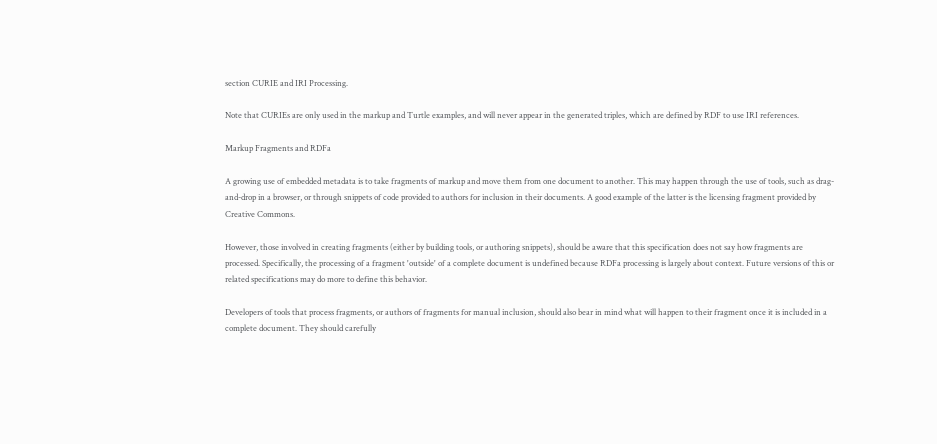section CURIE and IRI Processing.

Note that CURIEs are only used in the markup and Turtle examples, and will never appear in the generated triples, which are defined by RDF to use IRI references.

Markup Fragments and RDFa

A growing use of embedded metadata is to take fragments of markup and move them from one document to another. This may happen through the use of tools, such as drag-and-drop in a browser, or through snippets of code provided to authors for inclusion in their documents. A good example of the latter is the licensing fragment provided by Creative Commons.

However, those involved in creating fragments (either by building tools, or authoring snippets), should be aware that this specification does not say how fragments are processed. Specifically, the processing of a fragment 'outside' of a complete document is undefined because RDFa processing is largely about context. Future versions of this or related specifications may do more to define this behavior.

Developers of tools that process fragments, or authors of fragments for manual inclusion, should also bear in mind what will happen to their fragment once it is included in a complete document. They should carefully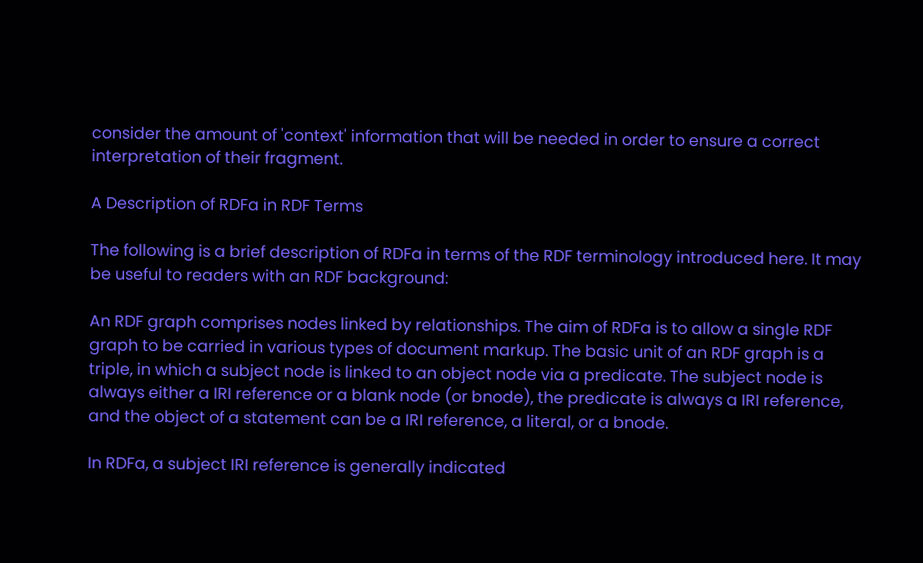consider the amount of 'context' information that will be needed in order to ensure a correct interpretation of their fragment.

A Description of RDFa in RDF Terms

The following is a brief description of RDFa in terms of the RDF terminology introduced here. It may be useful to readers with an RDF background:

An RDF graph comprises nodes linked by relationships. The aim of RDFa is to allow a single RDF graph to be carried in various types of document markup. The basic unit of an RDF graph is a triple, in which a subject node is linked to an object node via a predicate. The subject node is always either a IRI reference or a blank node (or bnode), the predicate is always a IRI reference, and the object of a statement can be a IRI reference, a literal, or a bnode.

In RDFa, a subject IRI reference is generally indicated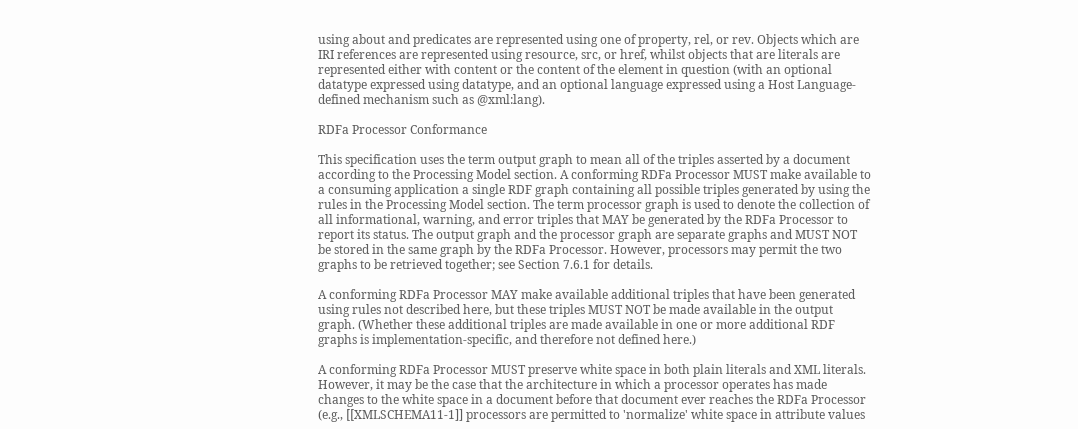using about and predicates are represented using one of property, rel, or rev. Objects which are IRI references are represented using resource, src, or href, whilst objects that are literals are represented either with content or the content of the element in question (with an optional datatype expressed using datatype, and an optional language expressed using a Host Language-defined mechanism such as @xml:lang).

RDFa Processor Conformance

This specification uses the term output graph to mean all of the triples asserted by a document according to the Processing Model section. A conforming RDFa Processor MUST make available to a consuming application a single RDF graph containing all possible triples generated by using the rules in the Processing Model section. The term processor graph is used to denote the collection of all informational, warning, and error triples that MAY be generated by the RDFa Processor to report its status. The output graph and the processor graph are separate graphs and MUST NOT be stored in the same graph by the RDFa Processor. However, processors may permit the two graphs to be retrieved together; see Section 7.6.1 for details.

A conforming RDFa Processor MAY make available additional triples that have been generated using rules not described here, but these triples MUST NOT be made available in the output graph. (Whether these additional triples are made available in one or more additional RDF graphs is implementation-specific, and therefore not defined here.)

A conforming RDFa Processor MUST preserve white space in both plain literals and XML literals. However, it may be the case that the architecture in which a processor operates has made changes to the white space in a document before that document ever reaches the RDFa Processor (e.g., [[XMLSCHEMA11-1]] processors are permitted to 'normalize' white space in attribute values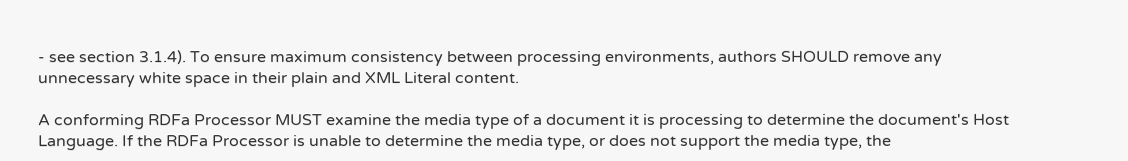- see section 3.1.4). To ensure maximum consistency between processing environments, authors SHOULD remove any unnecessary white space in their plain and XML Literal content.

A conforming RDFa Processor MUST examine the media type of a document it is processing to determine the document's Host Language. If the RDFa Processor is unable to determine the media type, or does not support the media type, the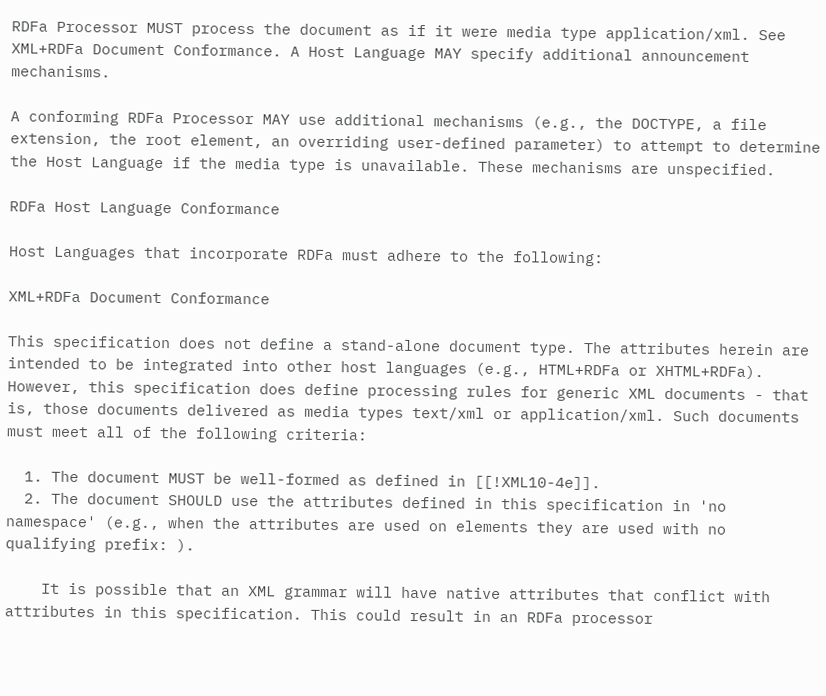RDFa Processor MUST process the document as if it were media type application/xml. See XML+RDFa Document Conformance. A Host Language MAY specify additional announcement mechanisms.

A conforming RDFa Processor MAY use additional mechanisms (e.g., the DOCTYPE, a file extension, the root element, an overriding user-defined parameter) to attempt to determine the Host Language if the media type is unavailable. These mechanisms are unspecified.

RDFa Host Language Conformance

Host Languages that incorporate RDFa must adhere to the following:

XML+RDFa Document Conformance

This specification does not define a stand-alone document type. The attributes herein are intended to be integrated into other host languages (e.g., HTML+RDFa or XHTML+RDFa). However, this specification does define processing rules for generic XML documents - that is, those documents delivered as media types text/xml or application/xml. Such documents must meet all of the following criteria:

  1. The document MUST be well-formed as defined in [[!XML10-4e]].
  2. The document SHOULD use the attributes defined in this specification in 'no namespace' (e.g., when the attributes are used on elements they are used with no qualifying prefix: ).

    It is possible that an XML grammar will have native attributes that conflict with attributes in this specification. This could result in an RDFa processor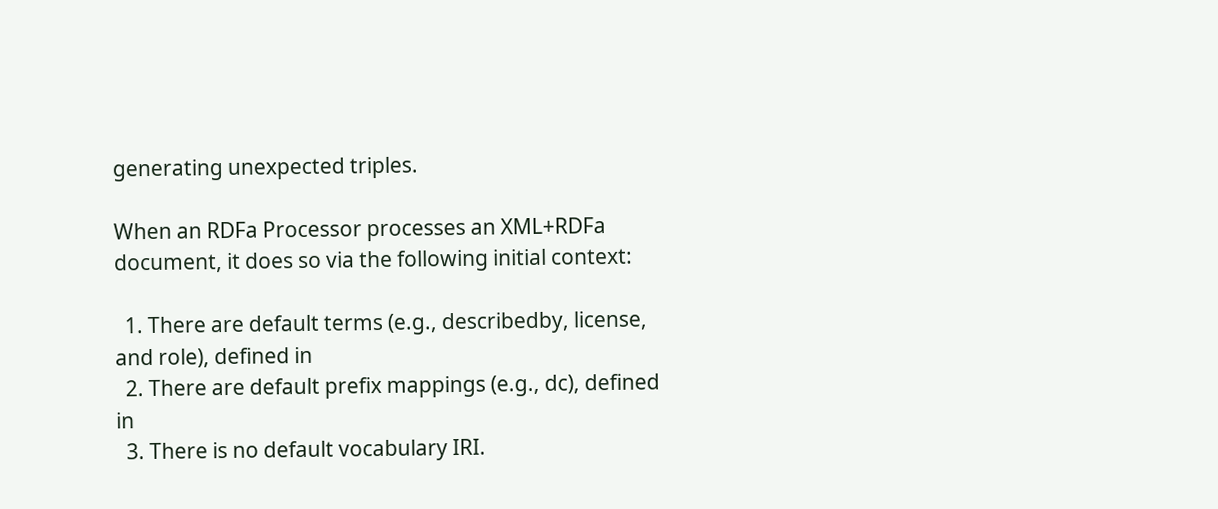generating unexpected triples.

When an RDFa Processor processes an XML+RDFa document, it does so via the following initial context:

  1. There are default terms (e.g., describedby, license, and role), defined in
  2. There are default prefix mappings (e.g., dc), defined in
  3. There is no default vocabulary IRI.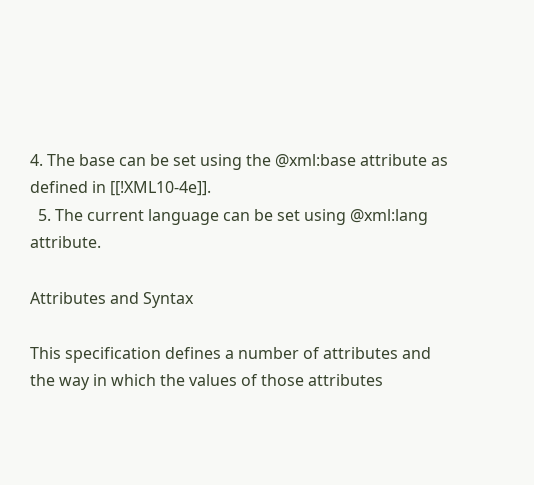4. The base can be set using the @xml:base attribute as defined in [[!XML10-4e]].
  5. The current language can be set using @xml:lang attribute.

Attributes and Syntax

This specification defines a number of attributes and the way in which the values of those attributes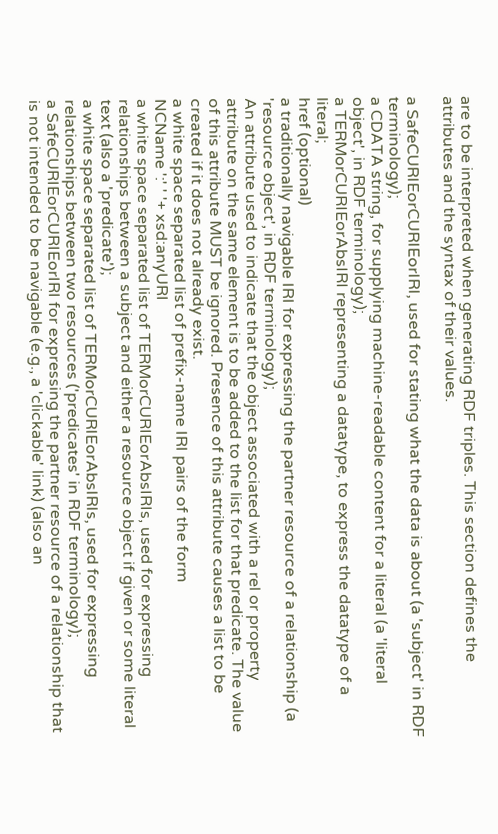are to be interpreted when generating RDF triples. This section defines the attributes and the syntax of their values.

a SafeCURIEorCURIEorIRI, used for stating what the data is about (a 'subject' in RDF terminology);
a CDATA string, for supplying machine-readable content for a literal (a 'literal object', in RDF terminology);
a TERMorCURIEorAbsIRI representing a datatype, to express the datatype of a literal;
href (optional)
a traditionally navigable IRI for expressing the partner resource of a relationship (a 'resource object', in RDF terminology);
An attribute used to indicate that the object associated with a rel or property attribute on the same element is to be added to the list for that predicate. The value of this attribute MUST be ignored. Presence of this attribute causes a list to be created if it does not already exist.
a white space separated list of prefix-name IRI pairs of the form
NCName ':' ' '+ xsd:anyURI
a white space separated list of TERMorCURIEorAbsIRIs, used for expressing relationships between a subject and either a resource object if given or some literal text (also a 'predicate');
a white space separated list of TERMorCURIEorAbsIRIs, used for expressing relationships between two resources ('predicates' in RDF terminology);
a SafeCURIEorCURIEorIRI for expressing the partner resource of a relationship that is not intended to be navigable (e.g., a 'clickable' link) (also an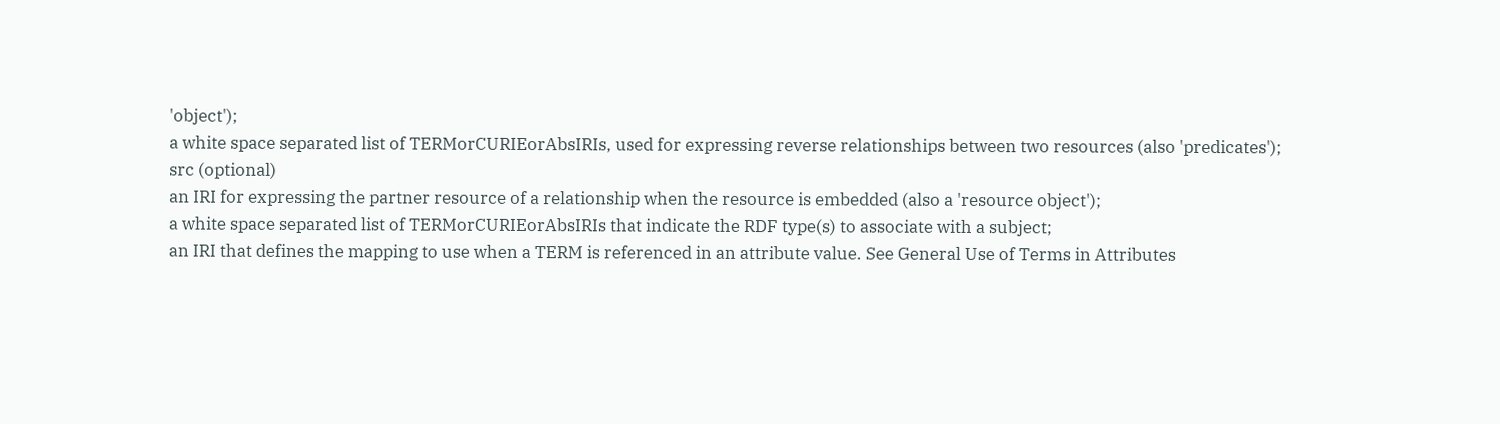'object');
a white space separated list of TERMorCURIEorAbsIRIs, used for expressing reverse relationships between two resources (also 'predicates');
src (optional)
an IRI for expressing the partner resource of a relationship when the resource is embedded (also a 'resource object');
a white space separated list of TERMorCURIEorAbsIRIs that indicate the RDF type(s) to associate with a subject;
an IRI that defines the mapping to use when a TERM is referenced in an attribute value. See General Use of Terms in Attributes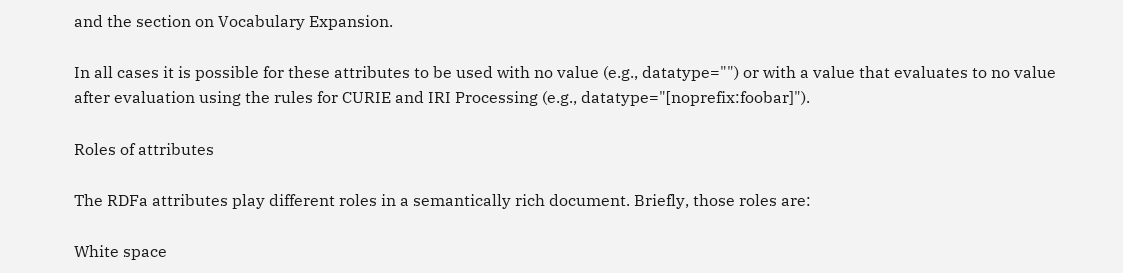and the section on Vocabulary Expansion.

In all cases it is possible for these attributes to be used with no value (e.g., datatype="") or with a value that evaluates to no value after evaluation using the rules for CURIE and IRI Processing (e.g., datatype="[noprefix:foobar]").

Roles of attributes

The RDFa attributes play different roles in a semantically rich document. Briefly, those roles are:

White space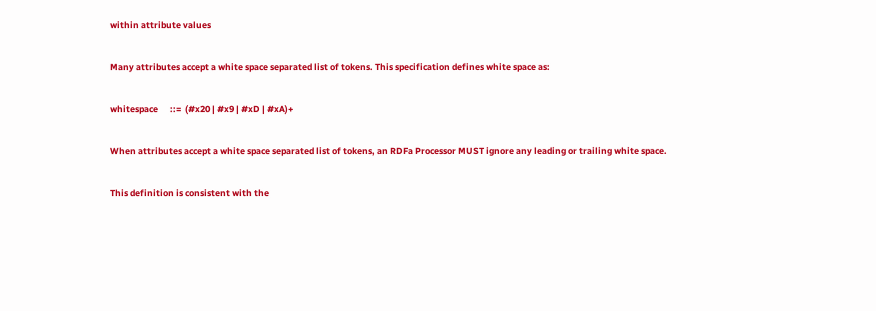within attribute values

Many attributes accept a white space separated list of tokens. This specification defines white space as:

whitespace      ::=  (#x20 | #x9 | #xD | #xA)+

When attributes accept a white space separated list of tokens, an RDFa Processor MUST ignore any leading or trailing white space.

This definition is consistent with the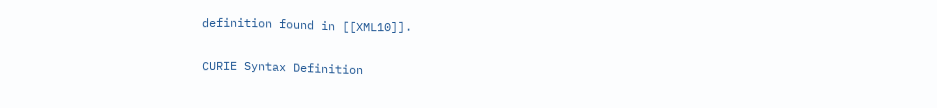definition found in [[XML10]].

CURIE Syntax Definition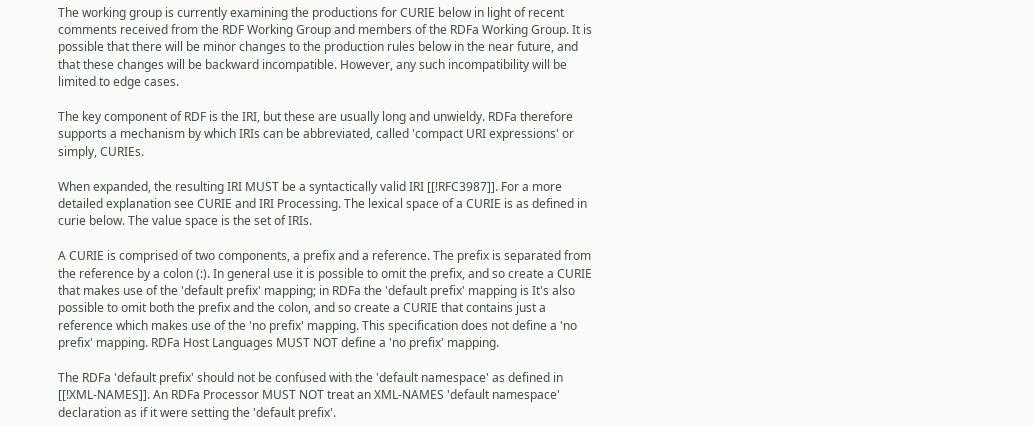The working group is currently examining the productions for CURIE below in light of recent comments received from the RDF Working Group and members of the RDFa Working Group. It is possible that there will be minor changes to the production rules below in the near future, and that these changes will be backward incompatible. However, any such incompatibility will be limited to edge cases.

The key component of RDF is the IRI, but these are usually long and unwieldy. RDFa therefore supports a mechanism by which IRIs can be abbreviated, called 'compact URI expressions' or simply, CURIEs.

When expanded, the resulting IRI MUST be a syntactically valid IRI [[!RFC3987]]. For a more detailed explanation see CURIE and IRI Processing. The lexical space of a CURIE is as defined in curie below. The value space is the set of IRIs.

A CURIE is comprised of two components, a prefix and a reference. The prefix is separated from the reference by a colon (:). In general use it is possible to omit the prefix, and so create a CURIE that makes use of the 'default prefix' mapping; in RDFa the 'default prefix' mapping is It's also possible to omit both the prefix and the colon, and so create a CURIE that contains just a reference which makes use of the 'no prefix' mapping. This specification does not define a 'no prefix' mapping. RDFa Host Languages MUST NOT define a 'no prefix' mapping.

The RDFa 'default prefix' should not be confused with the 'default namespace' as defined in [[!XML-NAMES]]. An RDFa Processor MUST NOT treat an XML-NAMES 'default namespace' declaration as if it were setting the 'default prefix'.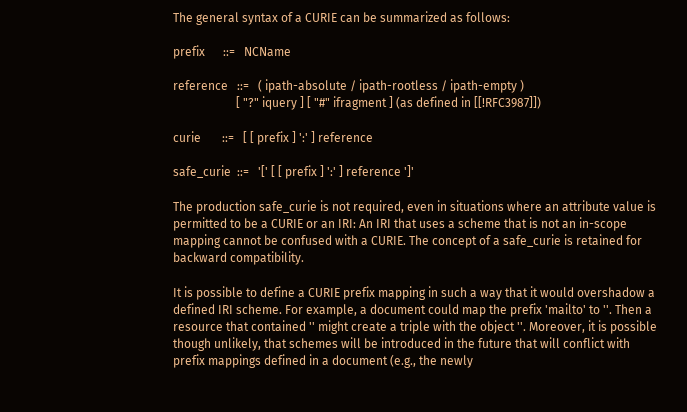The general syntax of a CURIE can be summarized as follows:

prefix      ::=   NCName

reference   ::=   ( ipath-absolute / ipath-rootless / ipath-empty )
                     [ "?" iquery ] [ "#" ifragment ] (as defined in [[!RFC3987]])

curie       ::=   [ [ prefix ] ':' ] reference

safe_curie  ::=   '[' [ [ prefix ] ':' ] reference ']'

The production safe_curie is not required, even in situations where an attribute value is permitted to be a CURIE or an IRI: An IRI that uses a scheme that is not an in-scope mapping cannot be confused with a CURIE. The concept of a safe_curie is retained for backward compatibility.

It is possible to define a CURIE prefix mapping in such a way that it would overshadow a defined IRI scheme. For example, a document could map the prefix 'mailto' to ''. Then a resource that contained '' might create a triple with the object ''. Moreover, it is possible though unlikely, that schemes will be introduced in the future that will conflict with prefix mappings defined in a document (e.g., the newly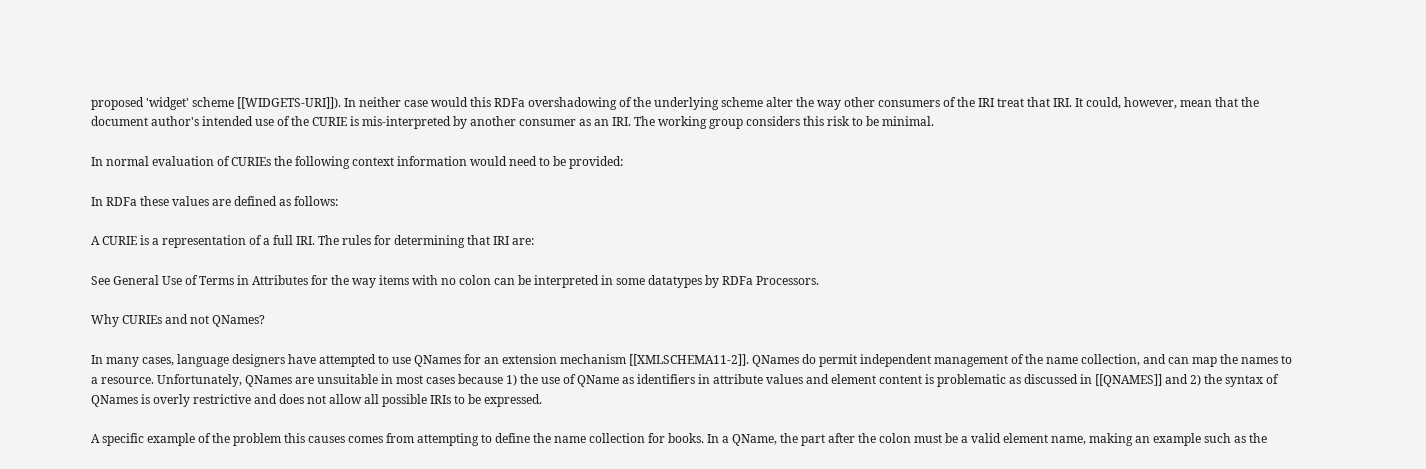proposed 'widget' scheme [[WIDGETS-URI]]). In neither case would this RDFa overshadowing of the underlying scheme alter the way other consumers of the IRI treat that IRI. It could, however, mean that the document author's intended use of the CURIE is mis-interpreted by another consumer as an IRI. The working group considers this risk to be minimal.

In normal evaluation of CURIEs the following context information would need to be provided:

In RDFa these values are defined as follows:

A CURIE is a representation of a full IRI. The rules for determining that IRI are:

See General Use of Terms in Attributes for the way items with no colon can be interpreted in some datatypes by RDFa Processors.

Why CURIEs and not QNames?

In many cases, language designers have attempted to use QNames for an extension mechanism [[XMLSCHEMA11-2]]. QNames do permit independent management of the name collection, and can map the names to a resource. Unfortunately, QNames are unsuitable in most cases because 1) the use of QName as identifiers in attribute values and element content is problematic as discussed in [[QNAMES]] and 2) the syntax of QNames is overly restrictive and does not allow all possible IRIs to be expressed.

A specific example of the problem this causes comes from attempting to define the name collection for books. In a QName, the part after the colon must be a valid element name, making an example such as the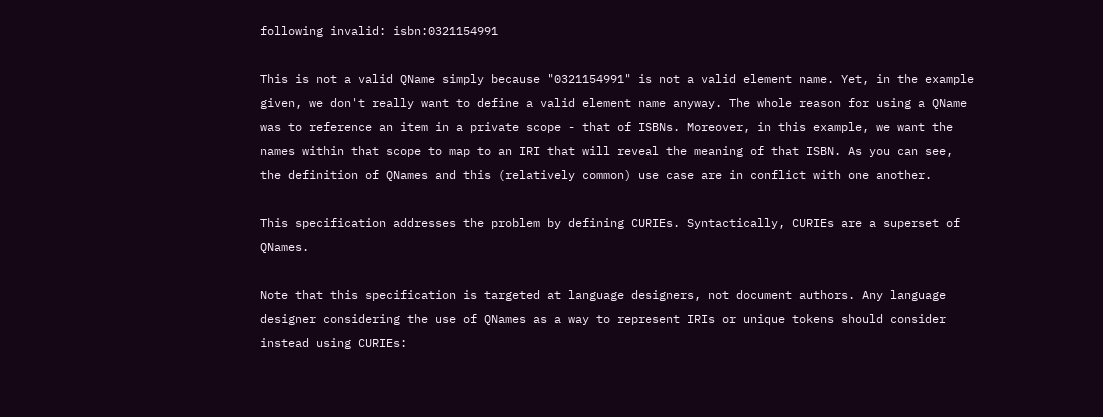following invalid: isbn:0321154991

This is not a valid QName simply because "0321154991" is not a valid element name. Yet, in the example given, we don't really want to define a valid element name anyway. The whole reason for using a QName was to reference an item in a private scope - that of ISBNs. Moreover, in this example, we want the names within that scope to map to an IRI that will reveal the meaning of that ISBN. As you can see, the definition of QNames and this (relatively common) use case are in conflict with one another.

This specification addresses the problem by defining CURIEs. Syntactically, CURIEs are a superset of QNames.

Note that this specification is targeted at language designers, not document authors. Any language designer considering the use of QNames as a way to represent IRIs or unique tokens should consider instead using CURIEs: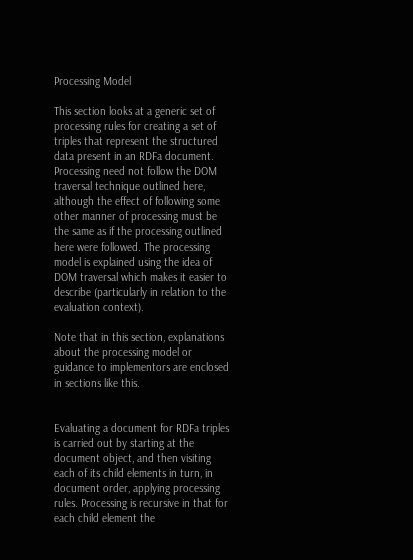Processing Model

This section looks at a generic set of processing rules for creating a set of triples that represent the structured data present in an RDFa document. Processing need not follow the DOM traversal technique outlined here, although the effect of following some other manner of processing must be the same as if the processing outlined here were followed. The processing model is explained using the idea of DOM traversal which makes it easier to describe (particularly in relation to the evaluation context).

Note that in this section, explanations about the processing model or guidance to implementors are enclosed in sections like this.


Evaluating a document for RDFa triples is carried out by starting at the document object, and then visiting each of its child elements in turn, in document order, applying processing rules. Processing is recursive in that for each child element the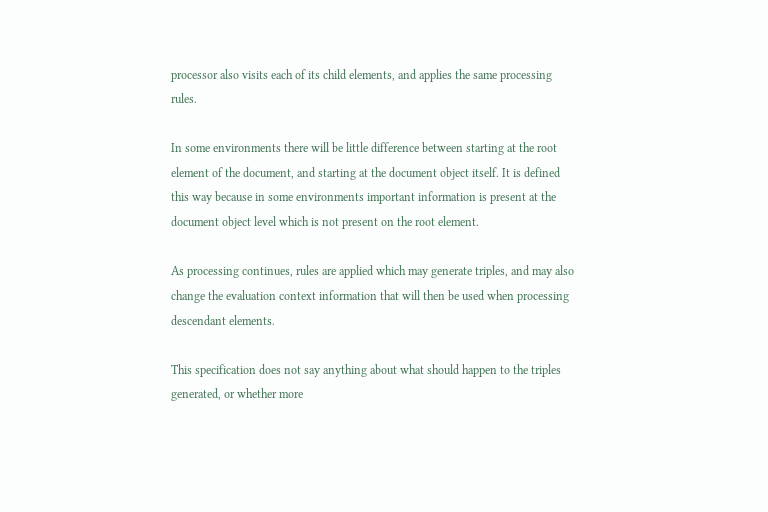processor also visits each of its child elements, and applies the same processing rules.

In some environments there will be little difference between starting at the root element of the document, and starting at the document object itself. It is defined this way because in some environments important information is present at the document object level which is not present on the root element.

As processing continues, rules are applied which may generate triples, and may also change the evaluation context information that will then be used when processing descendant elements.

This specification does not say anything about what should happen to the triples generated, or whether more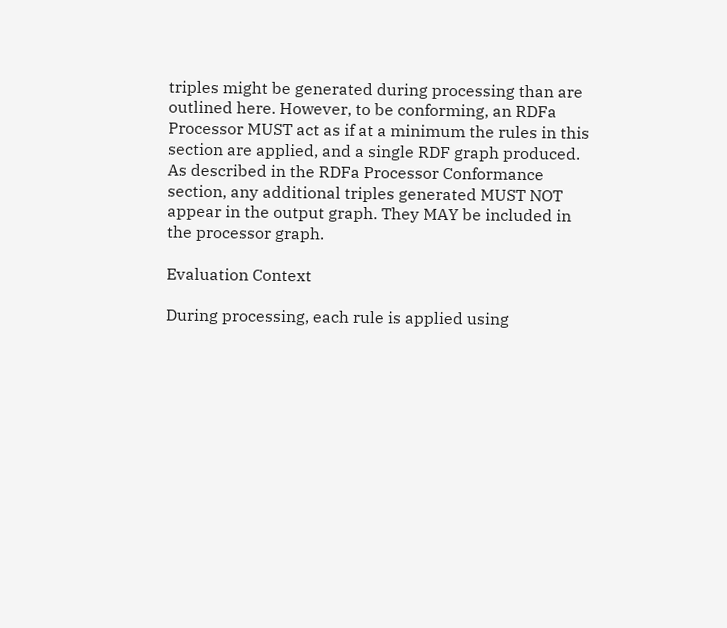triples might be generated during processing than are outlined here. However, to be conforming, an RDFa Processor MUST act as if at a minimum the rules in this section are applied, and a single RDF graph produced. As described in the RDFa Processor Conformance section, any additional triples generated MUST NOT appear in the output graph. They MAY be included in the processor graph.

Evaluation Context

During processing, each rule is applied using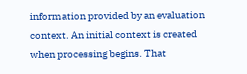information provided by an evaluation context. An initial context is created when processing begins. That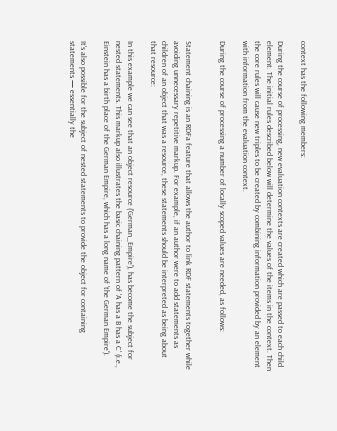context has the following members:

During the course of processing, new evaluation contexts are created which are passed to each child element. The initial rules described below will determine the values of the items in the context. Then the core rules will cause new triples to be created by combining information provided by an element with information from the evaluation context.

During the course of processing a number of locally scoped values are needed, as follows:


Statement chaining is an RDFa feature that allows the author to link RDF statements together while avoiding unnecessary repetitive markup. For example, if an author were to add statements as children of an object that was a resource, these statements should be interpreted as being about that resource:

In this example we can see that an object resource ('German_Empire'), has become the subject for nested statements. This markup also illustrates the basic chaining pattern of 'A has a B has a C' (i.e., Einstein has a birth place of the German Empire, which has a long name of 'the German Empire').

It's also possible for the subject of nested statements to provide the object for containing statements — essentially the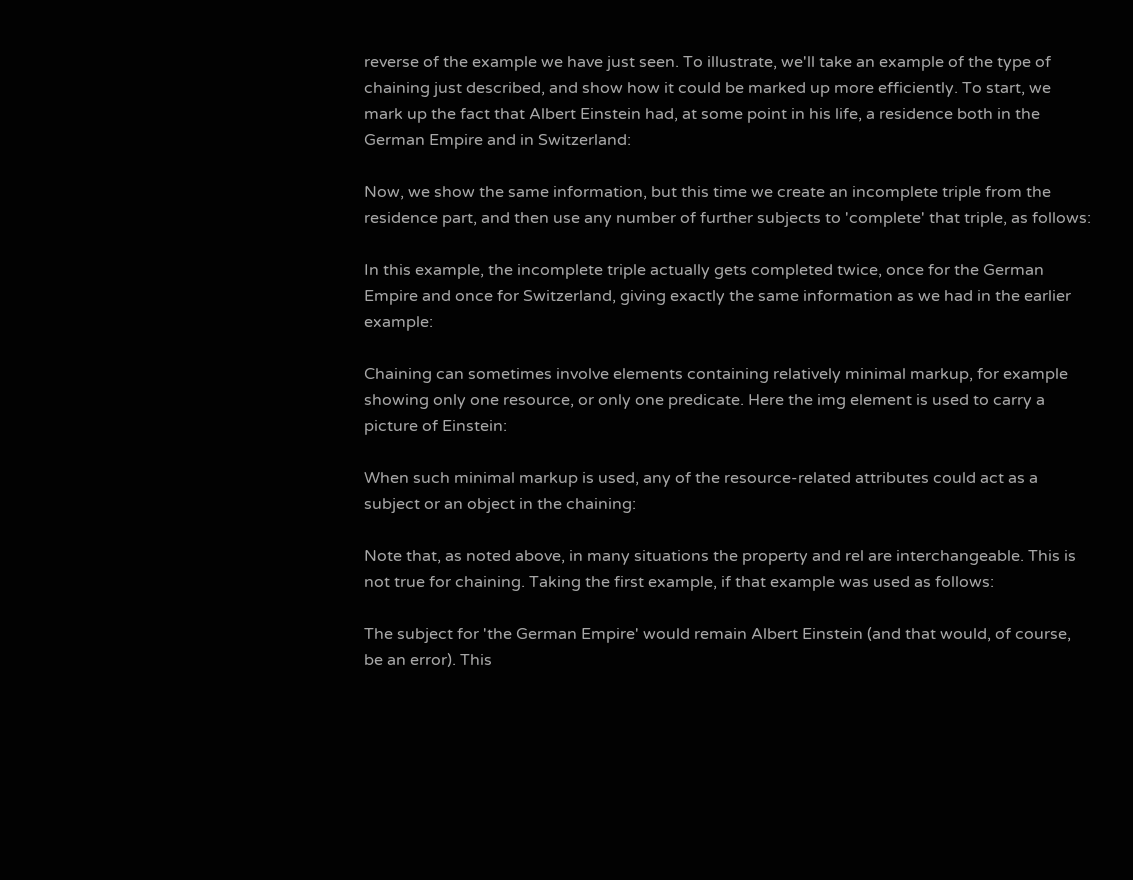reverse of the example we have just seen. To illustrate, we'll take an example of the type of chaining just described, and show how it could be marked up more efficiently. To start, we mark up the fact that Albert Einstein had, at some point in his life, a residence both in the German Empire and in Switzerland:

Now, we show the same information, but this time we create an incomplete triple from the residence part, and then use any number of further subjects to 'complete' that triple, as follows:

In this example, the incomplete triple actually gets completed twice, once for the German Empire and once for Switzerland, giving exactly the same information as we had in the earlier example:

Chaining can sometimes involve elements containing relatively minimal markup, for example showing only one resource, or only one predicate. Here the img element is used to carry a picture of Einstein:

When such minimal markup is used, any of the resource-related attributes could act as a subject or an object in the chaining:

Note that, as noted above, in many situations the property and rel are interchangeable. This is not true for chaining. Taking the first example, if that example was used as follows:

The subject for 'the German Empire' would remain Albert Einstein (and that would, of course, be an error). This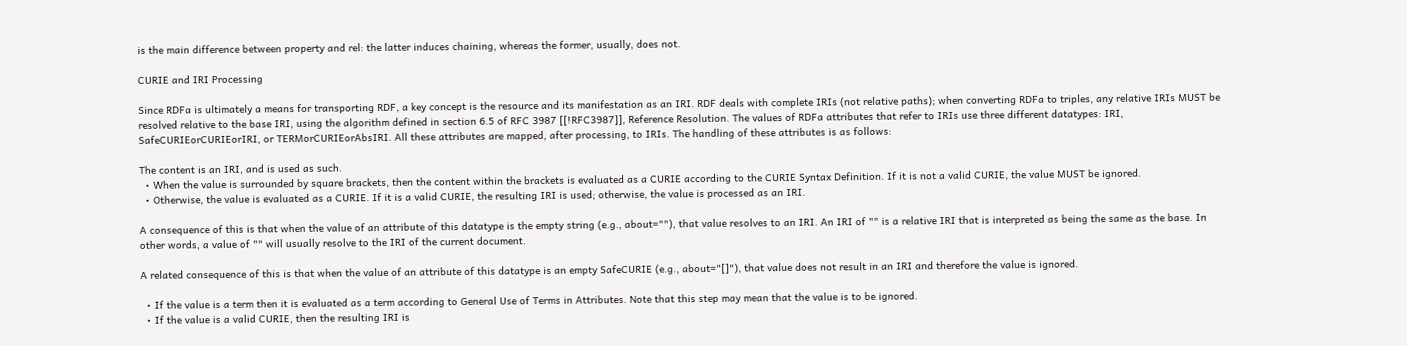is the main difference between property and rel: the latter induces chaining, whereas the former, usually, does not.

CURIE and IRI Processing

Since RDFa is ultimately a means for transporting RDF, a key concept is the resource and its manifestation as an IRI. RDF deals with complete IRIs (not relative paths); when converting RDFa to triples, any relative IRIs MUST be resolved relative to the base IRI, using the algorithm defined in section 6.5 of RFC 3987 [[!RFC3987]], Reference Resolution. The values of RDFa attributes that refer to IRIs use three different datatypes: IRI, SafeCURIEorCURIEorIRI, or TERMorCURIEorAbsIRI. All these attributes are mapped, after processing, to IRIs. The handling of these attributes is as follows:

The content is an IRI, and is used as such.
  • When the value is surrounded by square brackets, then the content within the brackets is evaluated as a CURIE according to the CURIE Syntax Definition. If it is not a valid CURIE, the value MUST be ignored.
  • Otherwise, the value is evaluated as a CURIE. If it is a valid CURIE, the resulting IRI is used; otherwise, the value is processed as an IRI.

A consequence of this is that when the value of an attribute of this datatype is the empty string (e.g., about=""), that value resolves to an IRI. An IRI of "" is a relative IRI that is interpreted as being the same as the base. In other words, a value of "" will usually resolve to the IRI of the current document.

A related consequence of this is that when the value of an attribute of this datatype is an empty SafeCURIE (e.g., about="[]"), that value does not result in an IRI and therefore the value is ignored.

  • If the value is a term then it is evaluated as a term according to General Use of Terms in Attributes. Note that this step may mean that the value is to be ignored.
  • If the value is a valid CURIE, then the resulting IRI is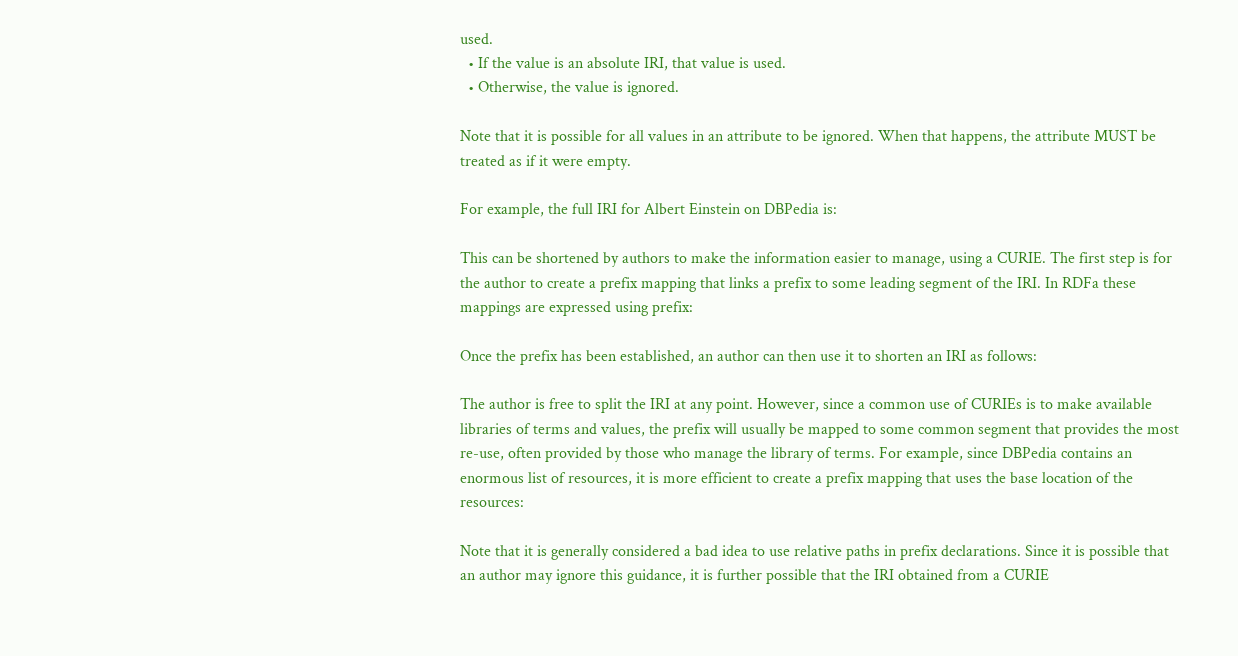used.
  • If the value is an absolute IRI, that value is used.
  • Otherwise, the value is ignored.

Note that it is possible for all values in an attribute to be ignored. When that happens, the attribute MUST be treated as if it were empty.

For example, the full IRI for Albert Einstein on DBPedia is:

This can be shortened by authors to make the information easier to manage, using a CURIE. The first step is for the author to create a prefix mapping that links a prefix to some leading segment of the IRI. In RDFa these mappings are expressed using prefix:

Once the prefix has been established, an author can then use it to shorten an IRI as follows:

The author is free to split the IRI at any point. However, since a common use of CURIEs is to make available libraries of terms and values, the prefix will usually be mapped to some common segment that provides the most re-use, often provided by those who manage the library of terms. For example, since DBPedia contains an enormous list of resources, it is more efficient to create a prefix mapping that uses the base location of the resources:

Note that it is generally considered a bad idea to use relative paths in prefix declarations. Since it is possible that an author may ignore this guidance, it is further possible that the IRI obtained from a CURIE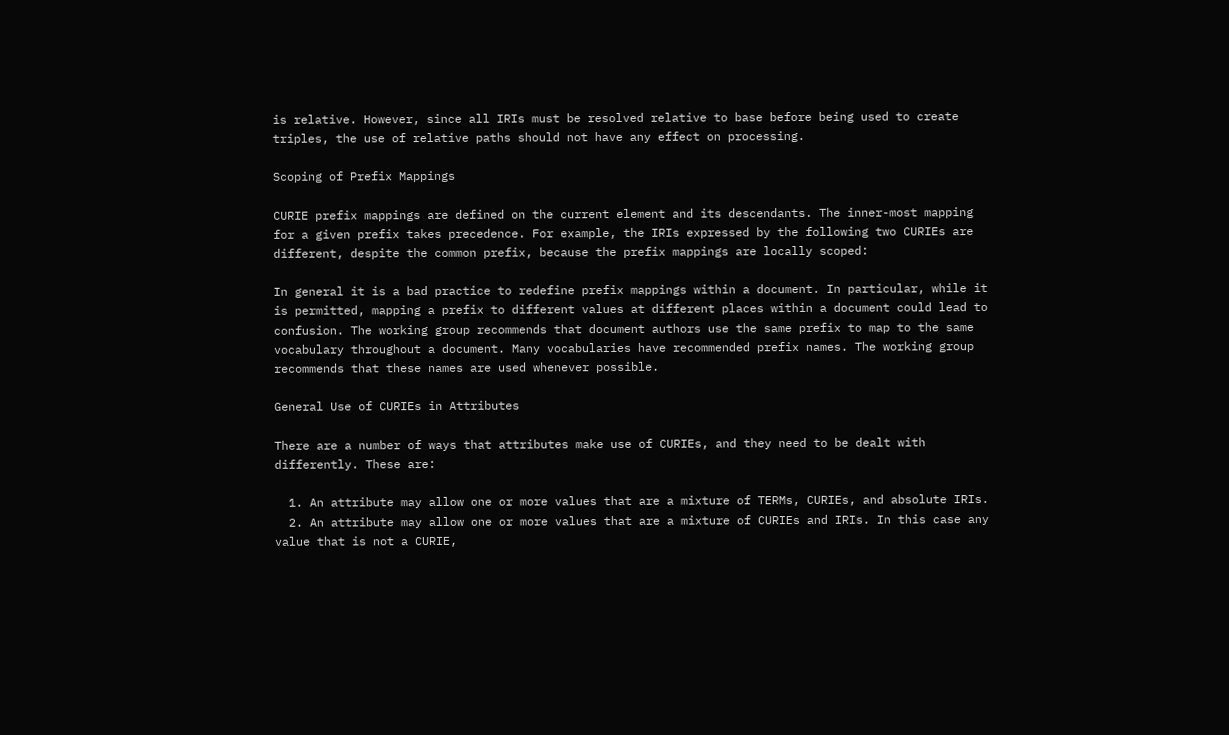is relative. However, since all IRIs must be resolved relative to base before being used to create triples, the use of relative paths should not have any effect on processing.

Scoping of Prefix Mappings

CURIE prefix mappings are defined on the current element and its descendants. The inner-most mapping for a given prefix takes precedence. For example, the IRIs expressed by the following two CURIEs are different, despite the common prefix, because the prefix mappings are locally scoped:

In general it is a bad practice to redefine prefix mappings within a document. In particular, while it is permitted, mapping a prefix to different values at different places within a document could lead to confusion. The working group recommends that document authors use the same prefix to map to the same vocabulary throughout a document. Many vocabularies have recommended prefix names. The working group recommends that these names are used whenever possible.

General Use of CURIEs in Attributes

There are a number of ways that attributes make use of CURIEs, and they need to be dealt with differently. These are:

  1. An attribute may allow one or more values that are a mixture of TERMs, CURIEs, and absolute IRIs.
  2. An attribute may allow one or more values that are a mixture of CURIEs and IRIs. In this case any value that is not a CURIE,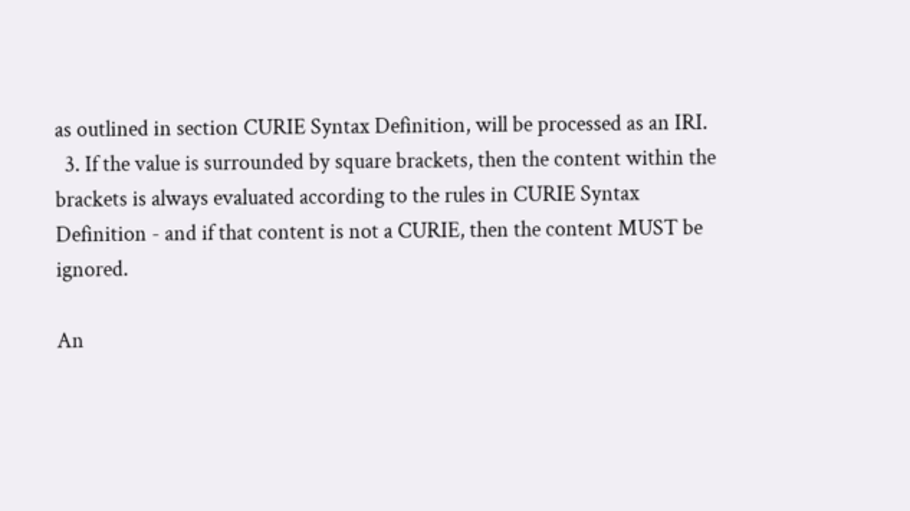as outlined in section CURIE Syntax Definition, will be processed as an IRI.
  3. If the value is surrounded by square brackets, then the content within the brackets is always evaluated according to the rules in CURIE Syntax Definition - and if that content is not a CURIE, then the content MUST be ignored.

An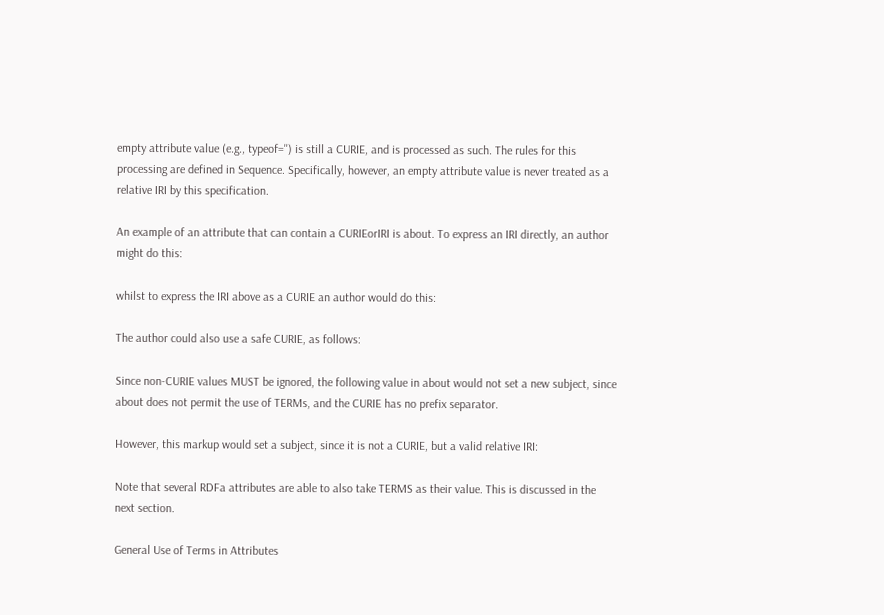empty attribute value (e.g., typeof='') is still a CURIE, and is processed as such. The rules for this processing are defined in Sequence. Specifically, however, an empty attribute value is never treated as a relative IRI by this specification.

An example of an attribute that can contain a CURIEorIRI is about. To express an IRI directly, an author might do this:

whilst to express the IRI above as a CURIE an author would do this:

The author could also use a safe CURIE, as follows:

Since non-CURIE values MUST be ignored, the following value in about would not set a new subject, since about does not permit the use of TERMs, and the CURIE has no prefix separator.

However, this markup would set a subject, since it is not a CURIE, but a valid relative IRI:

Note that several RDFa attributes are able to also take TERMS as their value. This is discussed in the next section.

General Use of Terms in Attributes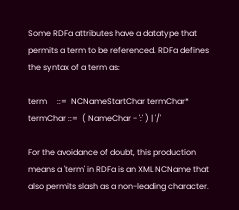Some RDFa attributes have a datatype that permits a term to be referenced. RDFa defines the syntax of a term as:

term     ::=  NCNameStartChar termChar*
termChar ::=  ( NameChar - ':' ) | '/'

For the avoidance of doubt, this production means a 'term' in RDFa is an XML NCName that also permits slash as a non-leading character.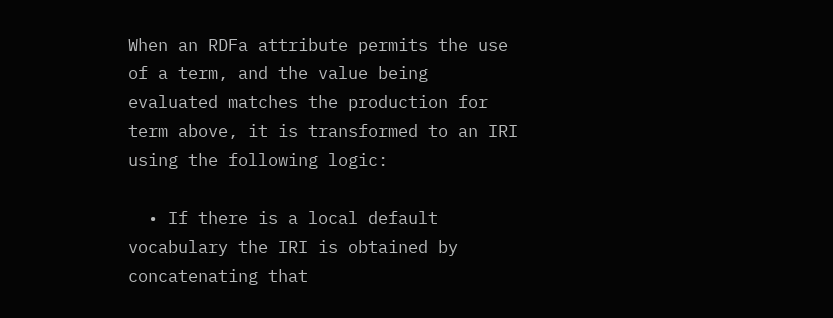When an RDFa attribute permits the use of a term, and the value being evaluated matches the production for term above, it is transformed to an IRI using the following logic:

  • If there is a local default vocabulary the IRI is obtained by concatenating that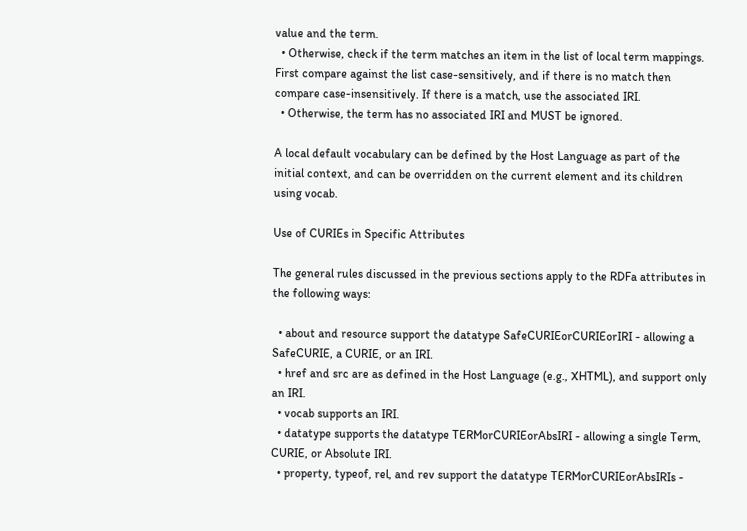value and the term.
  • Otherwise, check if the term matches an item in the list of local term mappings. First compare against the list case-sensitively, and if there is no match then compare case-insensitively. If there is a match, use the associated IRI.
  • Otherwise, the term has no associated IRI and MUST be ignored.

A local default vocabulary can be defined by the Host Language as part of the initial context, and can be overridden on the current element and its children using vocab.

Use of CURIEs in Specific Attributes

The general rules discussed in the previous sections apply to the RDFa attributes in the following ways:

  • about and resource support the datatype SafeCURIEorCURIEorIRI - allowing a SafeCURIE, a CURIE, or an IRI.
  • href and src are as defined in the Host Language (e.g., XHTML), and support only an IRI.
  • vocab supports an IRI.
  • datatype supports the datatype TERMorCURIEorAbsIRI - allowing a single Term, CURIE, or Absolute IRI.
  • property, typeof, rel, and rev support the datatype TERMorCURIEorAbsIRIs -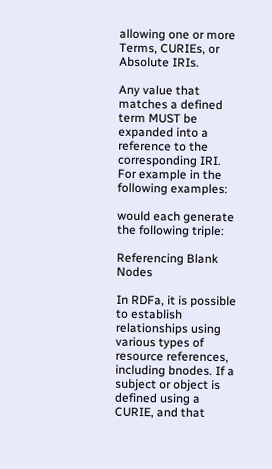allowing one or more Terms, CURIEs, or Absolute IRIs.

Any value that matches a defined term MUST be expanded into a reference to the corresponding IRI. For example in the following examples:

would each generate the following triple:

Referencing Blank Nodes

In RDFa, it is possible to establish relationships using various types of resource references, including bnodes. If a subject or object is defined using a CURIE, and that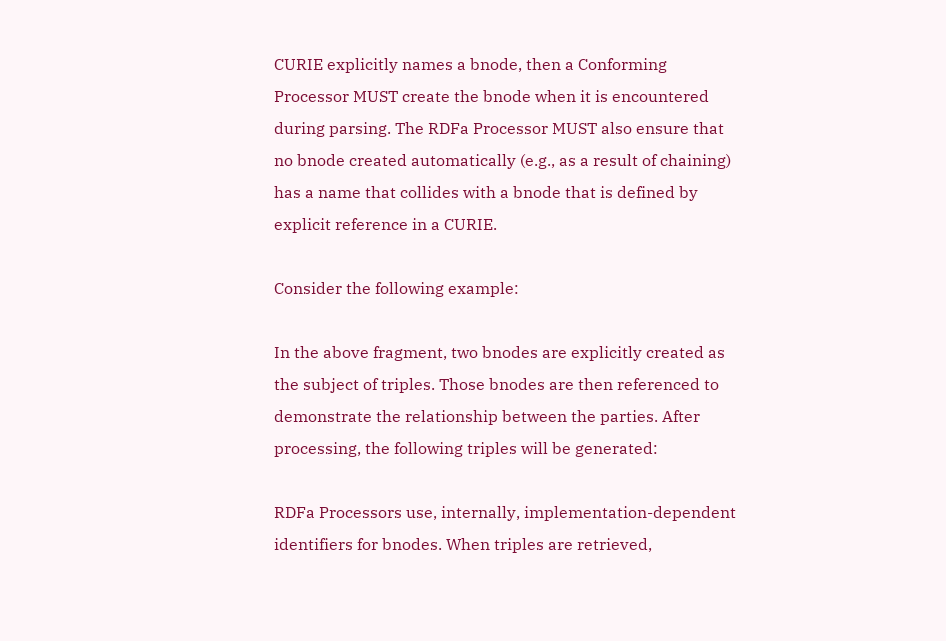CURIE explicitly names a bnode, then a Conforming Processor MUST create the bnode when it is encountered during parsing. The RDFa Processor MUST also ensure that no bnode created automatically (e.g., as a result of chaining) has a name that collides with a bnode that is defined by explicit reference in a CURIE.

Consider the following example:

In the above fragment, two bnodes are explicitly created as the subject of triples. Those bnodes are then referenced to demonstrate the relationship between the parties. After processing, the following triples will be generated:

RDFa Processors use, internally, implementation-dependent identifiers for bnodes. When triples are retrieved,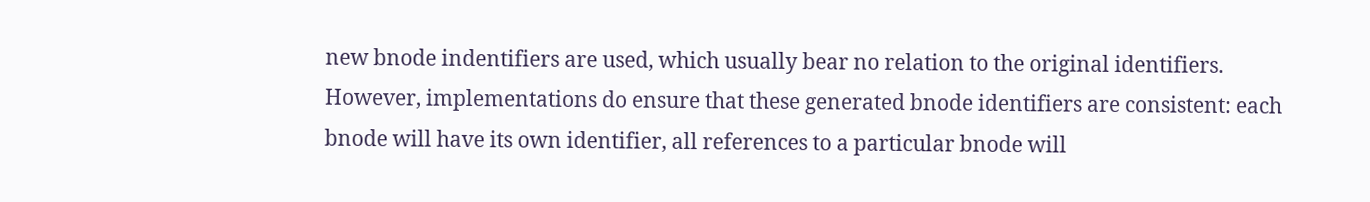new bnode indentifiers are used, which usually bear no relation to the original identifiers. However, implementations do ensure that these generated bnode identifiers are consistent: each bnode will have its own identifier, all references to a particular bnode will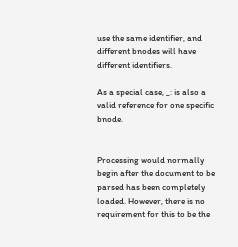use the same identifier, and different bnodes will have different identifiers.

As a special case, _: is also a valid reference for one specific bnode.


Processing would normally begin after the document to be parsed has been completely loaded. However, there is no requirement for this to be the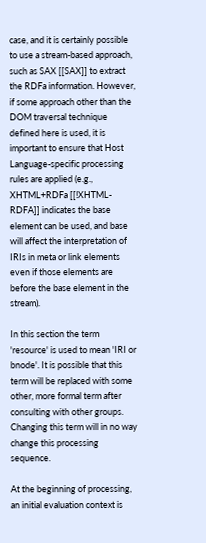case, and it is certainly possible to use a stream-based approach, such as SAX [[SAX]] to extract the RDFa information. However, if some approach other than the DOM traversal technique defined here is used, it is important to ensure that Host Language-specific processing rules are applied (e.g., XHTML+RDFa [[!XHTML-RDFA]] indicates the base element can be used, and base will affect the interpretation of IRIs in meta or link elements even if those elements are before the base element in the stream).

In this section the term 'resource' is used to mean 'IRI or bnode'. It is possible that this term will be replaced with some other, more formal term after consulting with other groups. Changing this term will in no way change this processing sequence.

At the beginning of processing, an initial evaluation context is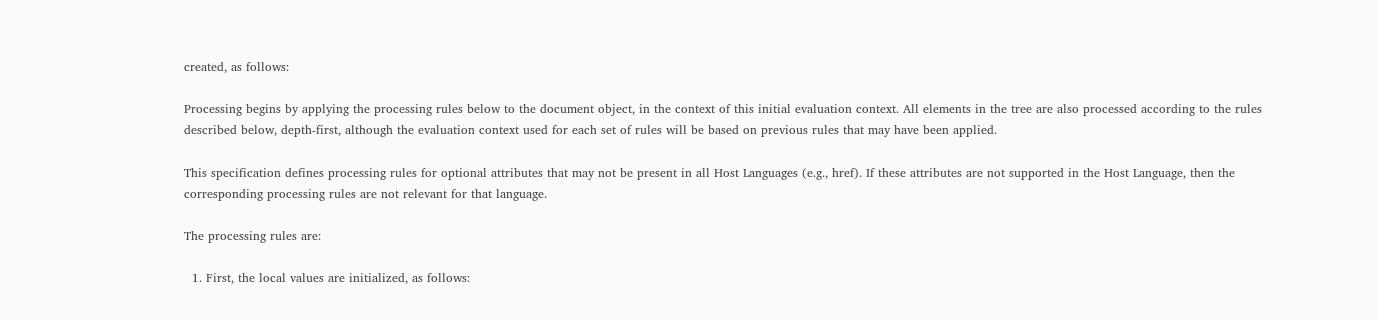created, as follows:

Processing begins by applying the processing rules below to the document object, in the context of this initial evaluation context. All elements in the tree are also processed according to the rules described below, depth-first, although the evaluation context used for each set of rules will be based on previous rules that may have been applied.

This specification defines processing rules for optional attributes that may not be present in all Host Languages (e.g., href). If these attributes are not supported in the Host Language, then the corresponding processing rules are not relevant for that language.

The processing rules are:

  1. First, the local values are initialized, as follows: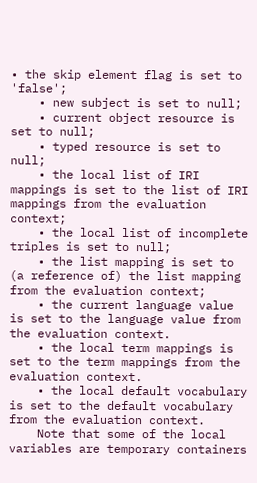• the skip element flag is set to 'false';
    • new subject is set to null;
    • current object resource is set to null;
    • typed resource is set to null;
    • the local list of IRI mappings is set to the list of IRI mappings from the evaluation context;
    • the local list of incomplete triples is set to null;
    • the list mapping is set to (a reference of) the list mapping from the evaluation context;
    • the current language value is set to the language value from the evaluation context.
    • the local term mappings is set to the term mappings from the evaluation context.
    • the local default vocabulary is set to the default vocabulary from the evaluation context.
    Note that some of the local variables are temporary containers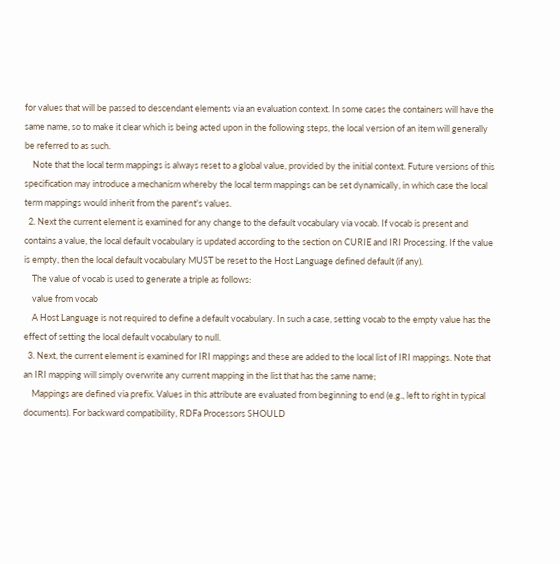for values that will be passed to descendant elements via an evaluation context. In some cases the containers will have the same name, so to make it clear which is being acted upon in the following steps, the local version of an item will generally be referred to as such.
    Note that the local term mappings is always reset to a global value, provided by the initial context. Future versions of this specification may introduce a mechanism whereby the local term mappings can be set dynamically, in which case the local term mappings would inherit from the parent's values.
  2. Next the current element is examined for any change to the default vocabulary via vocab. If vocab is present and contains a value, the local default vocabulary is updated according to the section on CURIE and IRI Processing. If the value is empty, then the local default vocabulary MUST be reset to the Host Language defined default (if any).
    The value of vocab is used to generate a triple as follows:
    value from vocab
    A Host Language is not required to define a default vocabulary. In such a case, setting vocab to the empty value has the effect of setting the local default vocabulary to null.
  3. Next, the current element is examined for IRI mappings and these are added to the local list of IRI mappings. Note that an IRI mapping will simply overwrite any current mapping in the list that has the same name;
    Mappings are defined via prefix. Values in this attribute are evaluated from beginning to end (e.g., left to right in typical documents). For backward compatibility, RDFa Processors SHOULD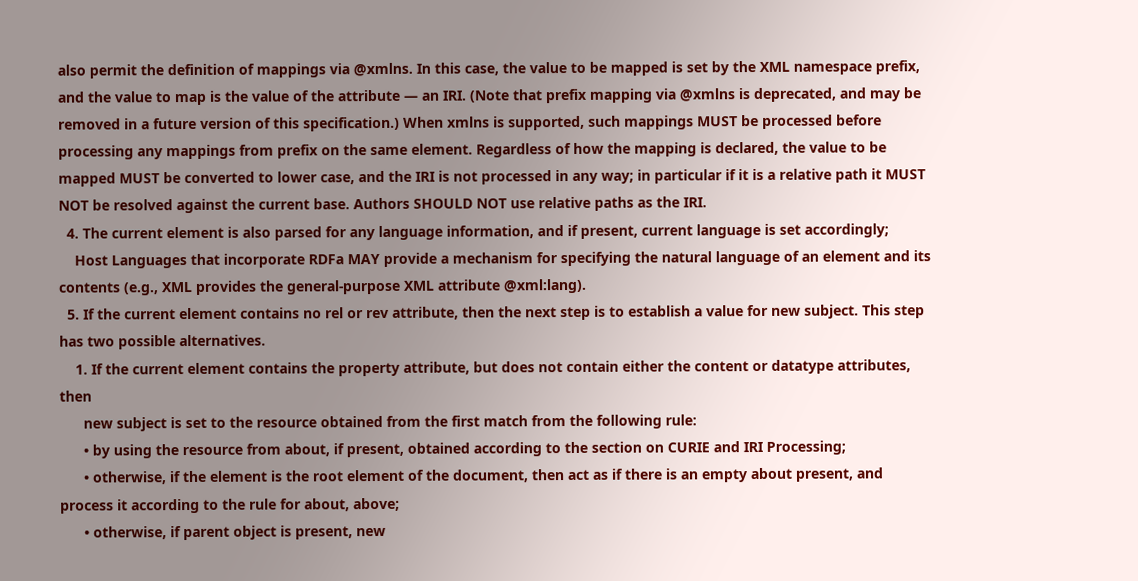also permit the definition of mappings via @xmlns. In this case, the value to be mapped is set by the XML namespace prefix, and the value to map is the value of the attribute — an IRI. (Note that prefix mapping via @xmlns is deprecated, and may be removed in a future version of this specification.) When xmlns is supported, such mappings MUST be processed before processing any mappings from prefix on the same element. Regardless of how the mapping is declared, the value to be mapped MUST be converted to lower case, and the IRI is not processed in any way; in particular if it is a relative path it MUST NOT be resolved against the current base. Authors SHOULD NOT use relative paths as the IRI.
  4. The current element is also parsed for any language information, and if present, current language is set accordingly;
    Host Languages that incorporate RDFa MAY provide a mechanism for specifying the natural language of an element and its contents (e.g., XML provides the general-purpose XML attribute @xml:lang).
  5. If the current element contains no rel or rev attribute, then the next step is to establish a value for new subject. This step has two possible alternatives.
    1. If the current element contains the property attribute, but does not contain either the content or datatype attributes, then
      new subject is set to the resource obtained from the first match from the following rule:
      • by using the resource from about, if present, obtained according to the section on CURIE and IRI Processing;
      • otherwise, if the element is the root element of the document, then act as if there is an empty about present, and process it according to the rule for about, above;
      • otherwise, if parent object is present, new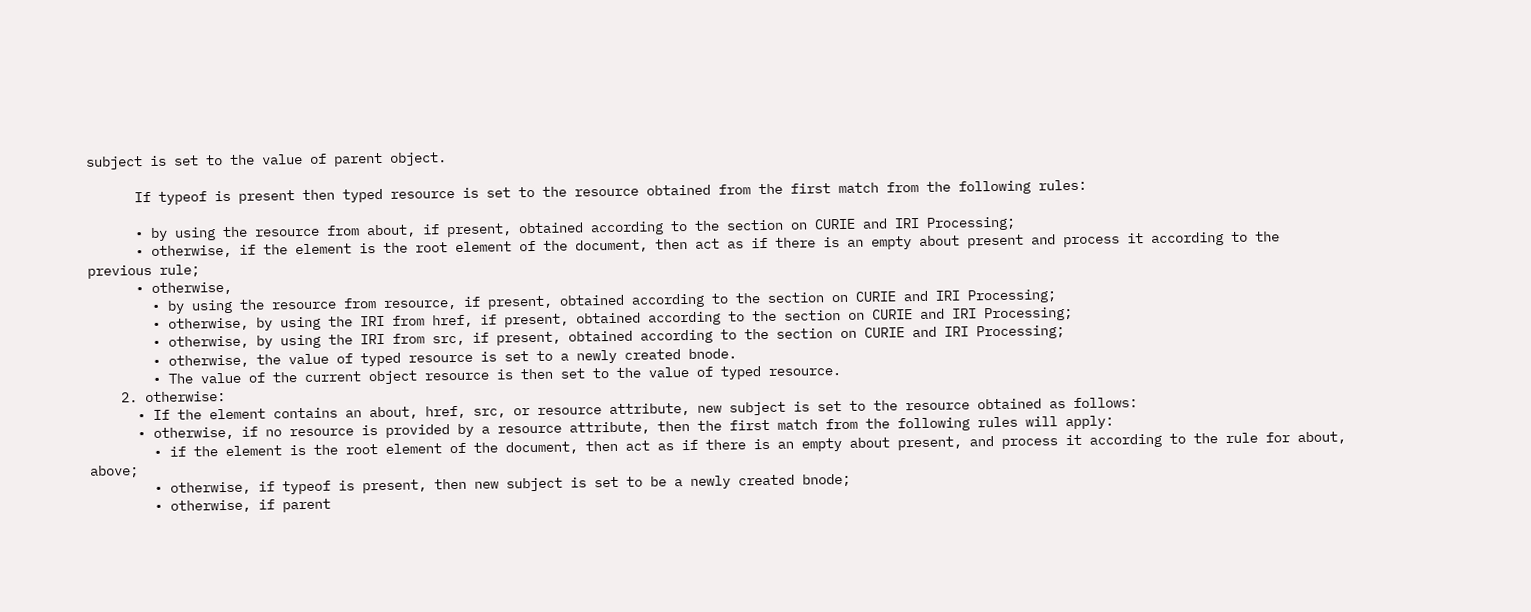subject is set to the value of parent object.

      If typeof is present then typed resource is set to the resource obtained from the first match from the following rules:

      • by using the resource from about, if present, obtained according to the section on CURIE and IRI Processing;
      • otherwise, if the element is the root element of the document, then act as if there is an empty about present and process it according to the previous rule;
      • otherwise,
        • by using the resource from resource, if present, obtained according to the section on CURIE and IRI Processing;
        • otherwise, by using the IRI from href, if present, obtained according to the section on CURIE and IRI Processing;
        • otherwise, by using the IRI from src, if present, obtained according to the section on CURIE and IRI Processing;
        • otherwise, the value of typed resource is set to a newly created bnode.
        • The value of the current object resource is then set to the value of typed resource.
    2. otherwise:
      • If the element contains an about, href, src, or resource attribute, new subject is set to the resource obtained as follows:
      • otherwise, if no resource is provided by a resource attribute, then the first match from the following rules will apply:
        • if the element is the root element of the document, then act as if there is an empty about present, and process it according to the rule for about, above;
        • otherwise, if typeof is present, then new subject is set to be a newly created bnode;
        • otherwise, if parent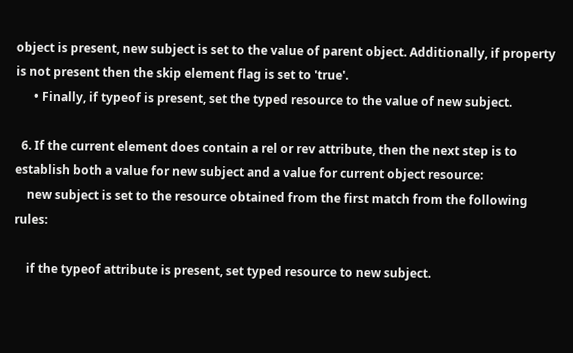object is present, new subject is set to the value of parent object. Additionally, if property is not present then the skip element flag is set to 'true'.
      • Finally, if typeof is present, set the typed resource to the value of new subject.

  6. If the current element does contain a rel or rev attribute, then the next step is to establish both a value for new subject and a value for current object resource:
    new subject is set to the resource obtained from the first match from the following rules:

    if the typeof attribute is present, set typed resource to new subject.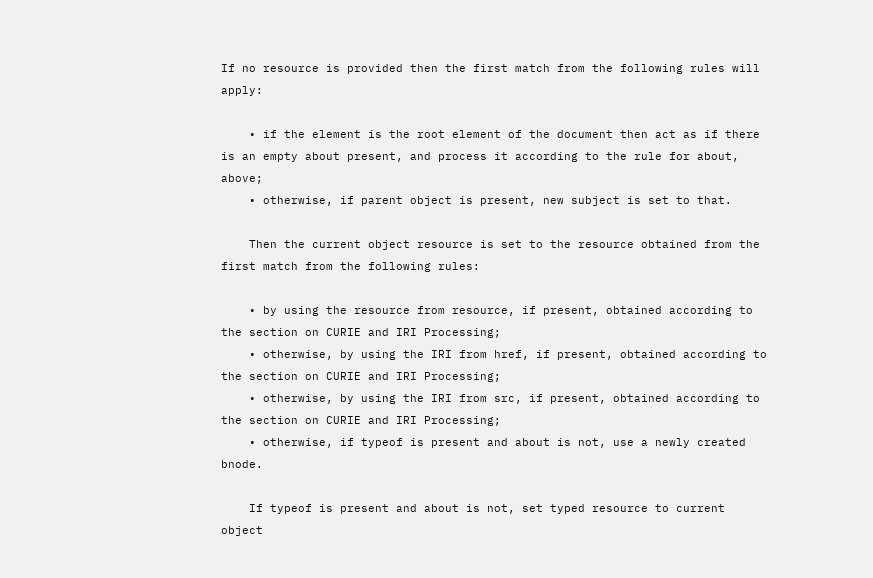If no resource is provided then the first match from the following rules will apply:

    • if the element is the root element of the document then act as if there is an empty about present, and process it according to the rule for about, above;
    • otherwise, if parent object is present, new subject is set to that.

    Then the current object resource is set to the resource obtained from the first match from the following rules:

    • by using the resource from resource, if present, obtained according to the section on CURIE and IRI Processing;
    • otherwise, by using the IRI from href, if present, obtained according to the section on CURIE and IRI Processing;
    • otherwise, by using the IRI from src, if present, obtained according to the section on CURIE and IRI Processing;
    • otherwise, if typeof is present and about is not, use a newly created bnode.

    If typeof is present and about is not, set typed resource to current object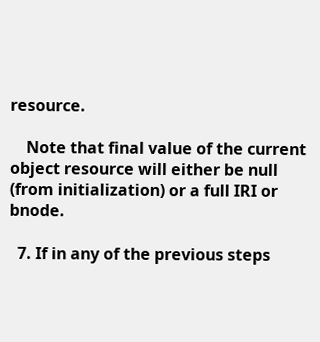resource.

    Note that final value of the current object resource will either be null (from initialization) or a full IRI or bnode.

  7. If in any of the previous steps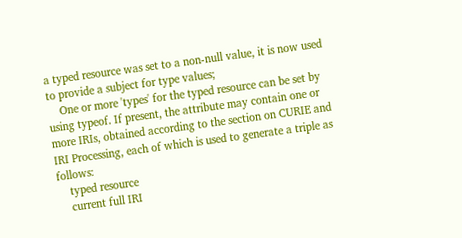a typed resource was set to a non-null value, it is now used to provide a subject for type values;
    One or more 'types' for the typed resource can be set by using typeof. If present, the attribute may contain one or more IRIs, obtained according to the section on CURIE and IRI Processing, each of which is used to generate a triple as follows:
    typed resource
    current full IRI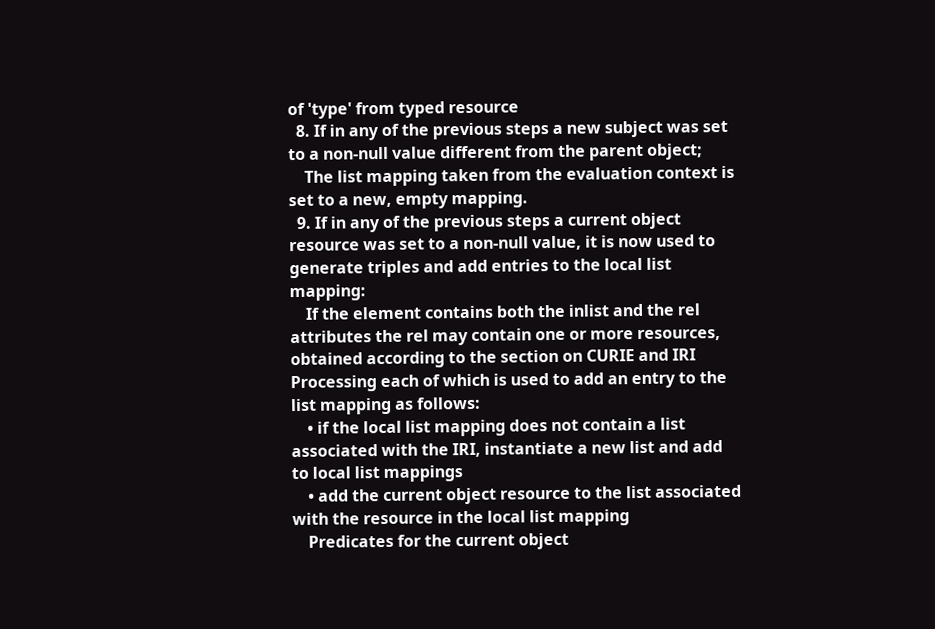of 'type' from typed resource
  8. If in any of the previous steps a new subject was set to a non-null value different from the parent object;
    The list mapping taken from the evaluation context is set to a new, empty mapping.
  9. If in any of the previous steps a current object resource was set to a non-null value, it is now used to generate triples and add entries to the local list mapping:
    If the element contains both the inlist and the rel attributes the rel may contain one or more resources, obtained according to the section on CURIE and IRI Processing each of which is used to add an entry to the list mapping as follows:
    • if the local list mapping does not contain a list associated with the IRI, instantiate a new list and add to local list mappings
    • add the current object resource to the list associated with the resource in the local list mapping
    Predicates for the current object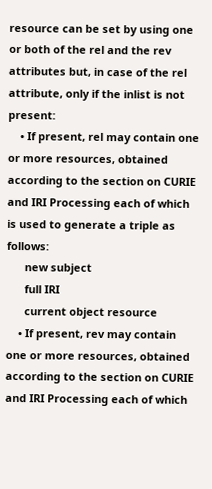resource can be set by using one or both of the rel and the rev attributes but, in case of the rel attribute, only if the inlist is not present:
    • If present, rel may contain one or more resources, obtained according to the section on CURIE and IRI Processing each of which is used to generate a triple as follows:
      new subject
      full IRI
      current object resource
    • If present, rev may contain one or more resources, obtained according to the section on CURIE and IRI Processing each of which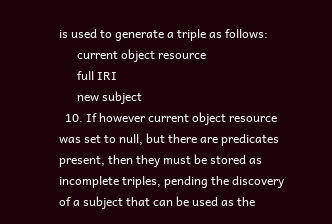is used to generate a triple as follows:
      current object resource
      full IRI
      new subject
  10. If however current object resource was set to null, but there are predicates present, then they must be stored as incomplete triples, pending the discovery of a subject that can be used as the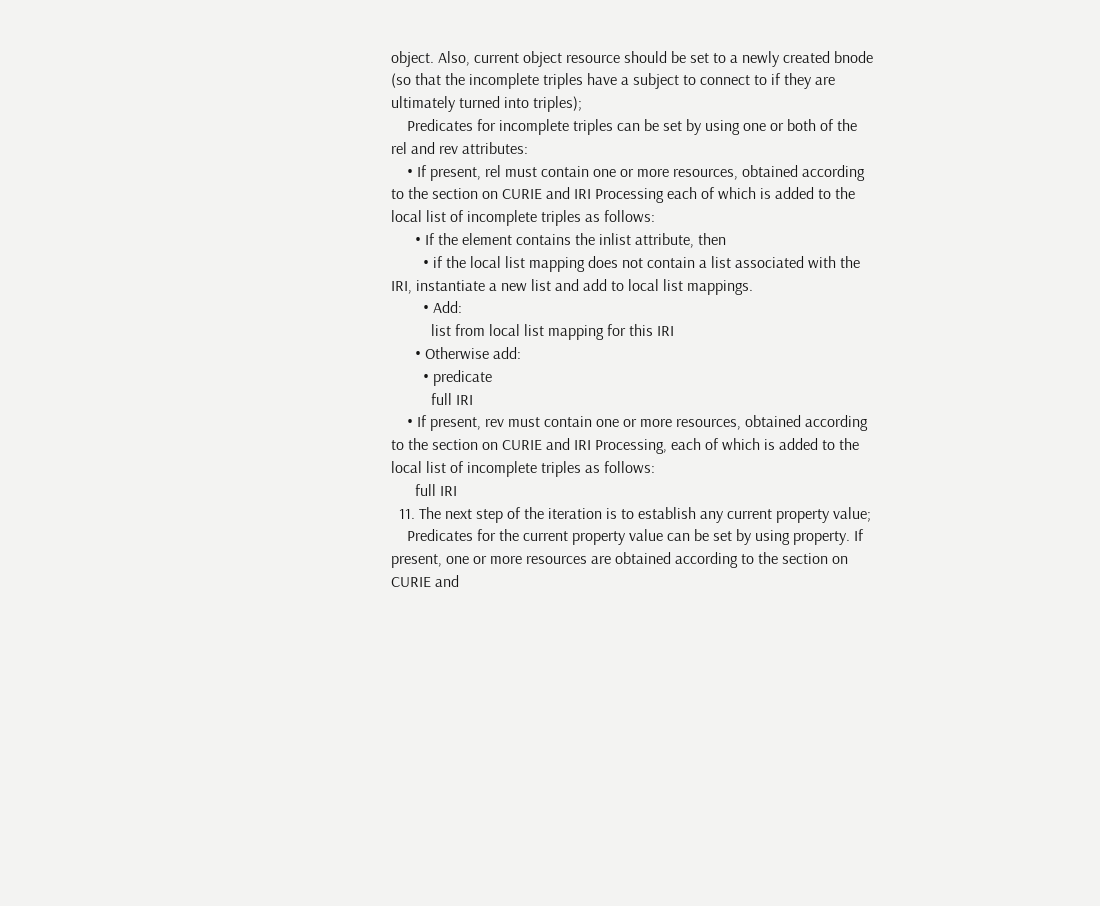object. Also, current object resource should be set to a newly created bnode (so that the incomplete triples have a subject to connect to if they are ultimately turned into triples);
    Predicates for incomplete triples can be set by using one or both of the rel and rev attributes:
    • If present, rel must contain one or more resources, obtained according to the section on CURIE and IRI Processing each of which is added to the local list of incomplete triples as follows:
      • If the element contains the inlist attribute, then
        • if the local list mapping does not contain a list associated with the IRI, instantiate a new list and add to local list mappings.
        • Add:
          list from local list mapping for this IRI
      • Otherwise add:
        • predicate
          full IRI
    • If present, rev must contain one or more resources, obtained according to the section on CURIE and IRI Processing, each of which is added to the local list of incomplete triples as follows:
      full IRI
  11. The next step of the iteration is to establish any current property value;
    Predicates for the current property value can be set by using property. If present, one or more resources are obtained according to the section on CURIE and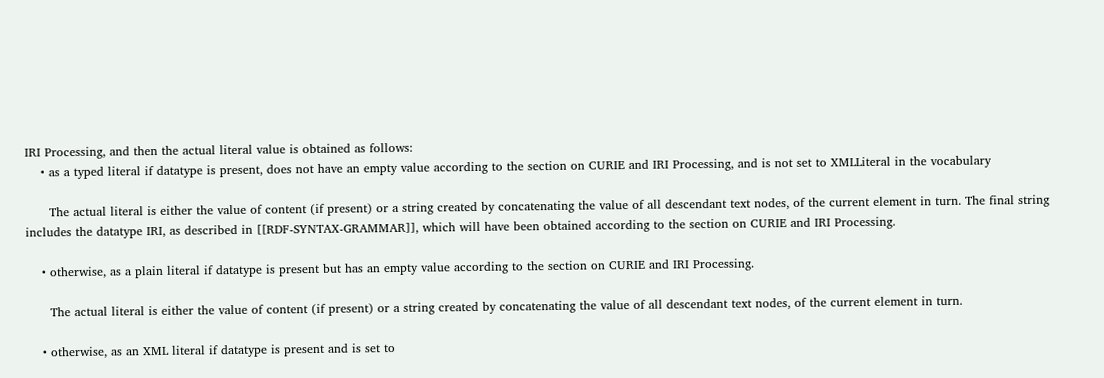IRI Processing, and then the actual literal value is obtained as follows:
    • as a typed literal if datatype is present, does not have an empty value according to the section on CURIE and IRI Processing, and is not set to XMLLiteral in the vocabulary

      The actual literal is either the value of content (if present) or a string created by concatenating the value of all descendant text nodes, of the current element in turn. The final string includes the datatype IRI, as described in [[RDF-SYNTAX-GRAMMAR]], which will have been obtained according to the section on CURIE and IRI Processing.

    • otherwise, as a plain literal if datatype is present but has an empty value according to the section on CURIE and IRI Processing.

      The actual literal is either the value of content (if present) or a string created by concatenating the value of all descendant text nodes, of the current element in turn.

    • otherwise, as an XML literal if datatype is present and is set to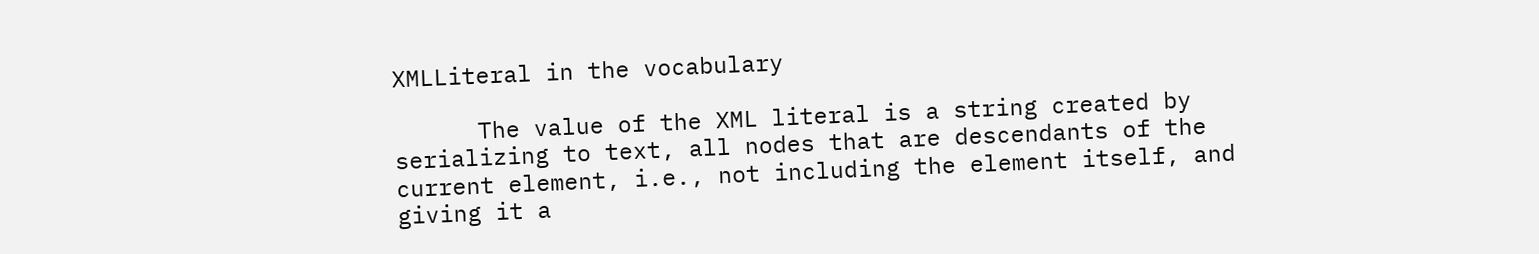XMLLiteral in the vocabulary

      The value of the XML literal is a string created by serializing to text, all nodes that are descendants of the current element, i.e., not including the element itself, and giving it a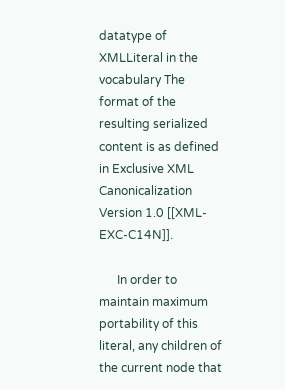datatype of XMLLiteral in the vocabulary The format of the resulting serialized content is as defined in Exclusive XML Canonicalization Version 1.0 [[XML-EXC-C14N]].

      In order to maintain maximum portability of this literal, any children of the current node that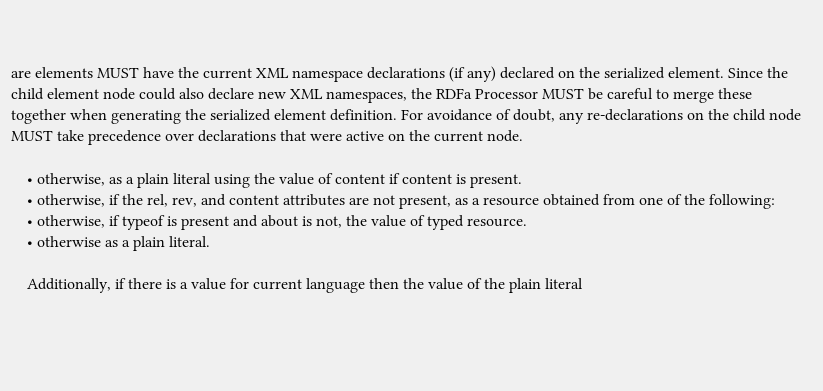are elements MUST have the current XML namespace declarations (if any) declared on the serialized element. Since the child element node could also declare new XML namespaces, the RDFa Processor MUST be careful to merge these together when generating the serialized element definition. For avoidance of doubt, any re-declarations on the child node MUST take precedence over declarations that were active on the current node.

    • otherwise, as a plain literal using the value of content if content is present.
    • otherwise, if the rel, rev, and content attributes are not present, as a resource obtained from one of the following:
    • otherwise, if typeof is present and about is not, the value of typed resource.
    • otherwise as a plain literal.

    Additionally, if there is a value for current language then the value of the plain literal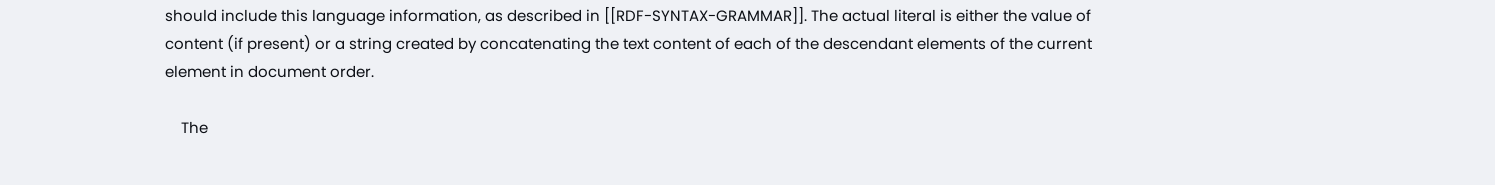should include this language information, as described in [[RDF-SYNTAX-GRAMMAR]]. The actual literal is either the value of content (if present) or a string created by concatenating the text content of each of the descendant elements of the current element in document order.

    The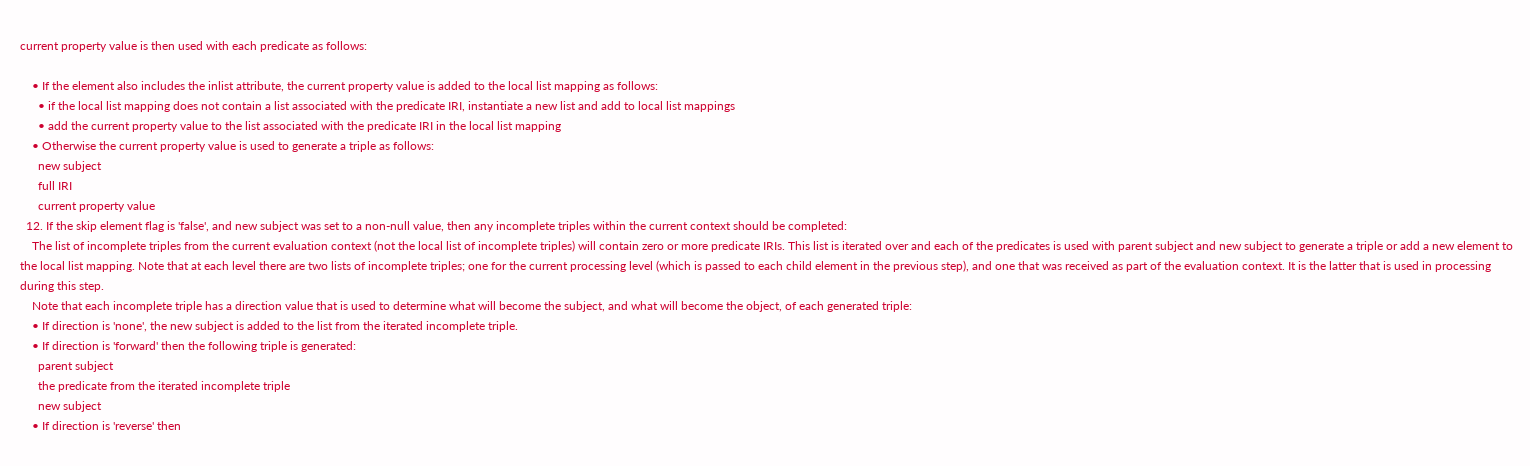current property value is then used with each predicate as follows:

    • If the element also includes the inlist attribute, the current property value is added to the local list mapping as follows:
      • if the local list mapping does not contain a list associated with the predicate IRI, instantiate a new list and add to local list mappings
      • add the current property value to the list associated with the predicate IRI in the local list mapping
    • Otherwise the current property value is used to generate a triple as follows:
      new subject
      full IRI
      current property value
  12. If the skip element flag is 'false', and new subject was set to a non-null value, then any incomplete triples within the current context should be completed:
    The list of incomplete triples from the current evaluation context (not the local list of incomplete triples) will contain zero or more predicate IRIs. This list is iterated over and each of the predicates is used with parent subject and new subject to generate a triple or add a new element to the local list mapping. Note that at each level there are two lists of incomplete triples; one for the current processing level (which is passed to each child element in the previous step), and one that was received as part of the evaluation context. It is the latter that is used in processing during this step.
    Note that each incomplete triple has a direction value that is used to determine what will become the subject, and what will become the object, of each generated triple:
    • If direction is 'none', the new subject is added to the list from the iterated incomplete triple.
    • If direction is 'forward' then the following triple is generated:
      parent subject
      the predicate from the iterated incomplete triple
      new subject
    • If direction is 'reverse' then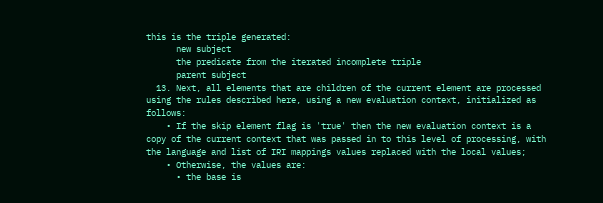this is the triple generated:
      new subject
      the predicate from the iterated incomplete triple
      parent subject
  13. Next, all elements that are children of the current element are processed using the rules described here, using a new evaluation context, initialized as follows:
    • If the skip element flag is 'true' then the new evaluation context is a copy of the current context that was passed in to this level of processing, with the language and list of IRI mappings values replaced with the local values;
    • Otherwise, the values are:
      • the base is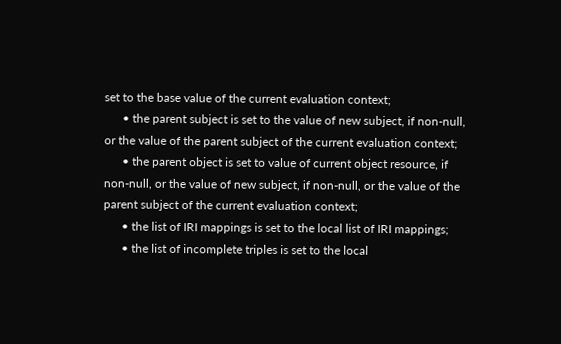set to the base value of the current evaluation context;
      • the parent subject is set to the value of new subject, if non-null, or the value of the parent subject of the current evaluation context;
      • the parent object is set to value of current object resource, if non-null, or the value of new subject, if non-null, or the value of the parent subject of the current evaluation context;
      • the list of IRI mappings is set to the local list of IRI mappings;
      • the list of incomplete triples is set to the local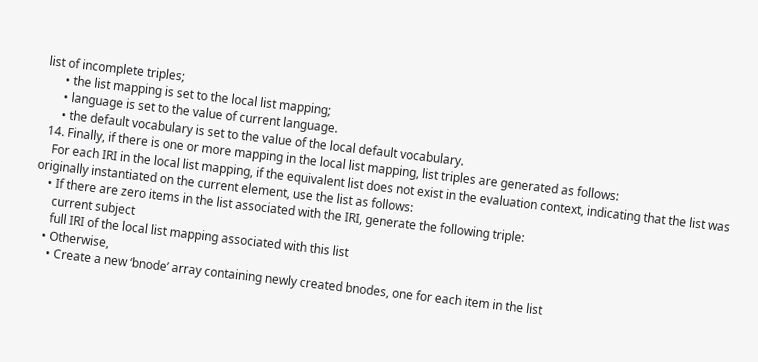list of incomplete triples;
      • the list mapping is set to the local list mapping;
      • language is set to the value of current language.
      • the default vocabulary is set to the value of the local default vocabulary.
  14. Finally, if there is one or more mapping in the local list mapping, list triples are generated as follows:
    For each IRI in the local list mapping, if the equivalent list does not exist in the evaluation context, indicating that the list was originally instantiated on the current element, use the list as follows:
    • If there are zero items in the list associated with the IRI, generate the following triple:
      current subject
      full IRI of the local list mapping associated with this list
    • Otherwise,
      • Create a new ‘bnode’ array containing newly created bnodes, one for each item in the list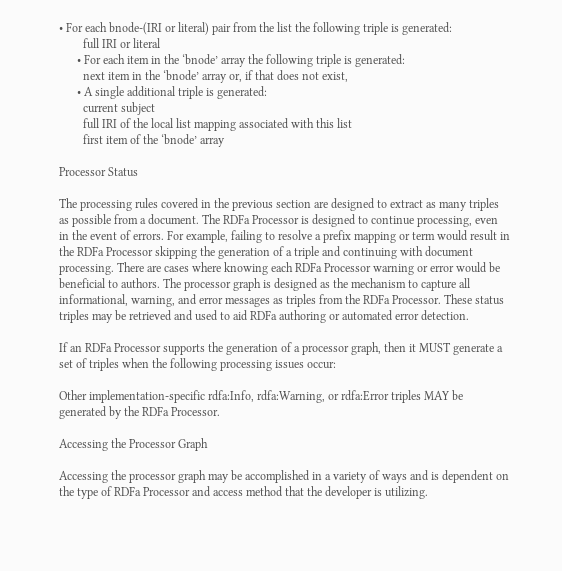• For each bnode-(IRI or literal) pair from the list the following triple is generated:
        full IRI or literal
      • For each item in the ‘bnode’ array the following triple is generated:
        next item in the ‘bnode’ array or, if that does not exist,
      • A single additional triple is generated:
        current subject
        full IRI of the local list mapping associated with this list
        first item of the ‘bnode’ array

Processor Status

The processing rules covered in the previous section are designed to extract as many triples as possible from a document. The RDFa Processor is designed to continue processing, even in the event of errors. For example, failing to resolve a prefix mapping or term would result in the RDFa Processor skipping the generation of a triple and continuing with document processing. There are cases where knowing each RDFa Processor warning or error would be beneficial to authors. The processor graph is designed as the mechanism to capture all informational, warning, and error messages as triples from the RDFa Processor. These status triples may be retrieved and used to aid RDFa authoring or automated error detection.

If an RDFa Processor supports the generation of a processor graph, then it MUST generate a set of triples when the following processing issues occur:

Other implementation-specific rdfa:Info, rdfa:Warning, or rdfa:Error triples MAY be generated by the RDFa Processor.

Accessing the Processor Graph

Accessing the processor graph may be accomplished in a variety of ways and is dependent on the type of RDFa Processor and access method that the developer is utilizing.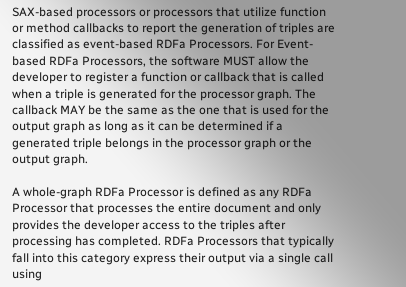SAX-based processors or processors that utilize function or method callbacks to report the generation of triples are classified as event-based RDFa Processors. For Event-based RDFa Processors, the software MUST allow the developer to register a function or callback that is called when a triple is generated for the processor graph. The callback MAY be the same as the one that is used for the output graph as long as it can be determined if a generated triple belongs in the processor graph or the output graph.

A whole-graph RDFa Processor is defined as any RDFa Processor that processes the entire document and only provides the developer access to the triples after processing has completed. RDFa Processors that typically fall into this category express their output via a single call using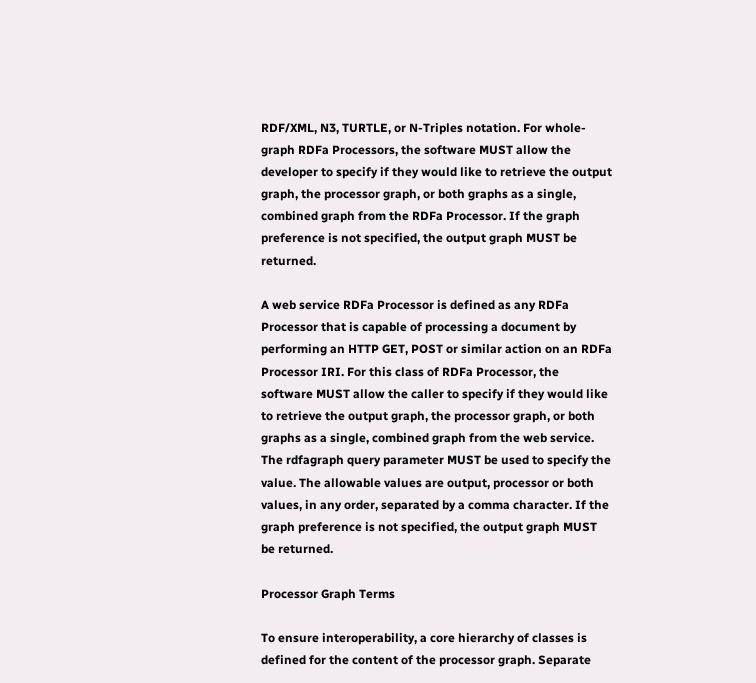RDF/XML, N3, TURTLE, or N-Triples notation. For whole-graph RDFa Processors, the software MUST allow the developer to specify if they would like to retrieve the output graph, the processor graph, or both graphs as a single, combined graph from the RDFa Processor. If the graph preference is not specified, the output graph MUST be returned.

A web service RDFa Processor is defined as any RDFa Processor that is capable of processing a document by performing an HTTP GET, POST or similar action on an RDFa Processor IRI. For this class of RDFa Processor, the software MUST allow the caller to specify if they would like to retrieve the output graph, the processor graph, or both graphs as a single, combined graph from the web service. The rdfagraph query parameter MUST be used to specify the value. The allowable values are output, processor or both values, in any order, separated by a comma character. If the graph preference is not specified, the output graph MUST be returned.

Processor Graph Terms

To ensure interoperability, a core hierarchy of classes is defined for the content of the processor graph. Separate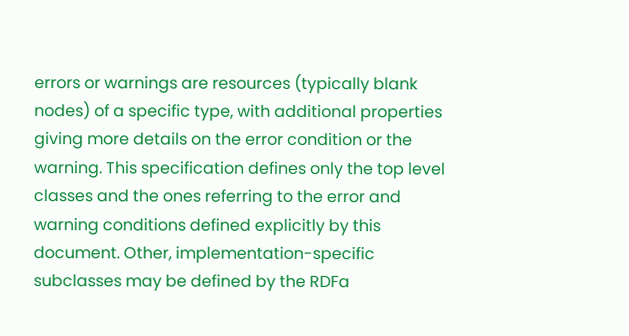errors or warnings are resources (typically blank nodes) of a specific type, with additional properties giving more details on the error condition or the warning. This specification defines only the top level classes and the ones referring to the error and warning conditions defined explicitly by this document. Other, implementation-specific subclasses may be defined by the RDFa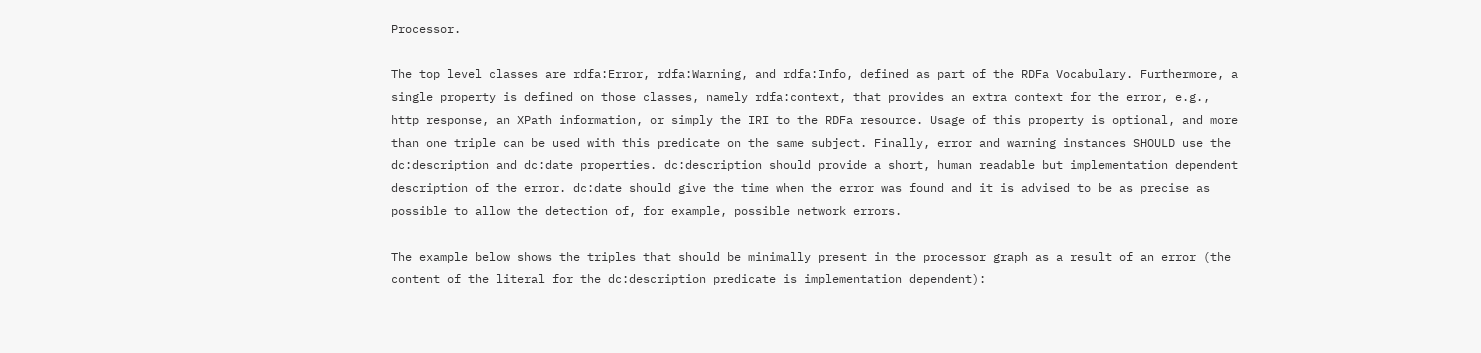Processor.

The top level classes are rdfa:Error, rdfa:Warning, and rdfa:Info, defined as part of the RDFa Vocabulary. Furthermore, a single property is defined on those classes, namely rdfa:context, that provides an extra context for the error, e.g., http response, an XPath information, or simply the IRI to the RDFa resource. Usage of this property is optional, and more than one triple can be used with this predicate on the same subject. Finally, error and warning instances SHOULD use the dc:description and dc:date properties. dc:description should provide a short, human readable but implementation dependent description of the error. dc:date should give the time when the error was found and it is advised to be as precise as possible to allow the detection of, for example, possible network errors.

The example below shows the triples that should be minimally present in the processor graph as a result of an error (the content of the literal for the dc:description predicate is implementation dependent):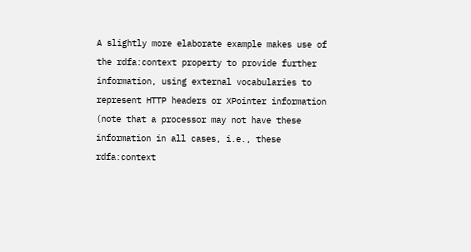A slightly more elaborate example makes use of the rdfa:context property to provide further information, using external vocabularies to represent HTTP headers or XPointer information (note that a processor may not have these information in all cases, i.e., these rdfa:context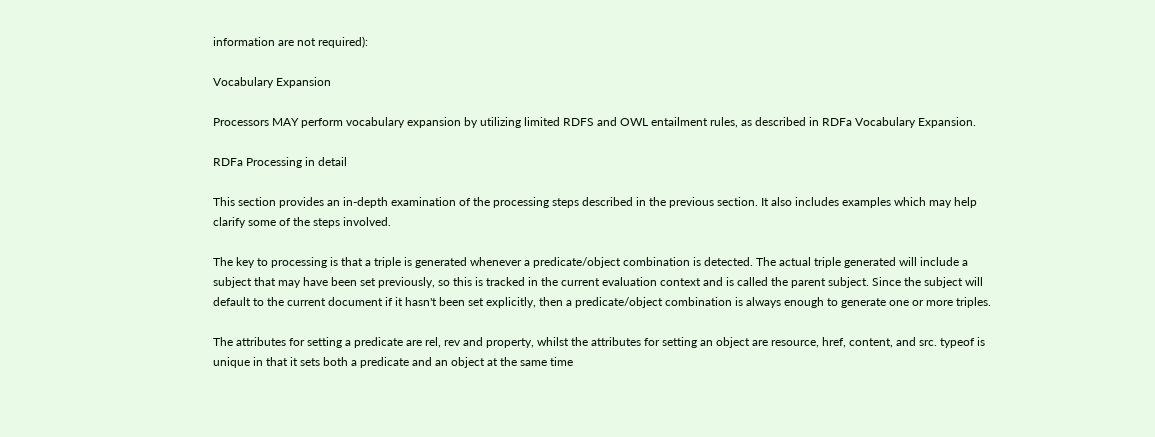information are not required):

Vocabulary Expansion

Processors MAY perform vocabulary expansion by utilizing limited RDFS and OWL entailment rules, as described in RDFa Vocabulary Expansion.

RDFa Processing in detail

This section provides an in-depth examination of the processing steps described in the previous section. It also includes examples which may help clarify some of the steps involved.

The key to processing is that a triple is generated whenever a predicate/object combination is detected. The actual triple generated will include a subject that may have been set previously, so this is tracked in the current evaluation context and is called the parent subject. Since the subject will default to the current document if it hasn't been set explicitly, then a predicate/object combination is always enough to generate one or more triples.

The attributes for setting a predicate are rel, rev and property, whilst the attributes for setting an object are resource, href, content, and src. typeof is unique in that it sets both a predicate and an object at the same time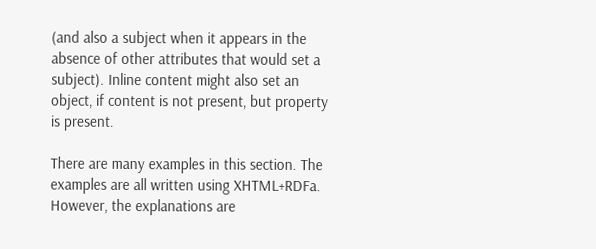(and also a subject when it appears in the absence of other attributes that would set a subject). Inline content might also set an object, if content is not present, but property is present.

There are many examples in this section. The examples are all written using XHTML+RDFa. However, the explanations are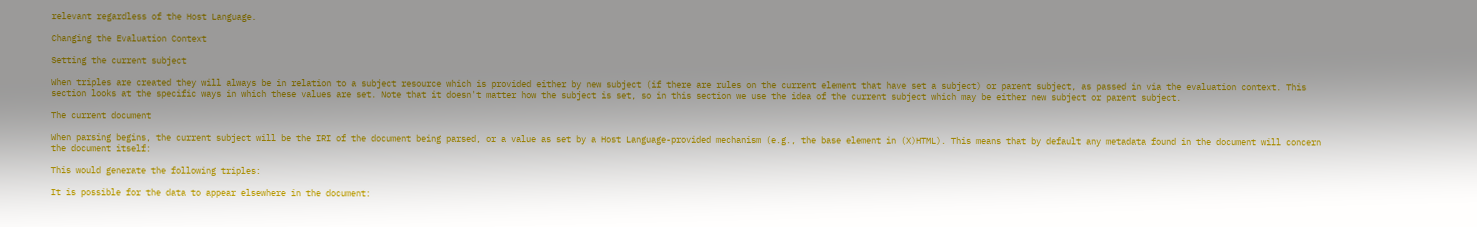relevant regardless of the Host Language.

Changing the Evaluation Context

Setting the current subject

When triples are created they will always be in relation to a subject resource which is provided either by new subject (if there are rules on the current element that have set a subject) or parent subject, as passed in via the evaluation context. This section looks at the specific ways in which these values are set. Note that it doesn't matter how the subject is set, so in this section we use the idea of the current subject which may be either new subject or parent subject.

The current document

When parsing begins, the current subject will be the IRI of the document being parsed, or a value as set by a Host Language-provided mechanism (e.g., the base element in (X)HTML). This means that by default any metadata found in the document will concern the document itself:

This would generate the following triples:

It is possible for the data to appear elsewhere in the document: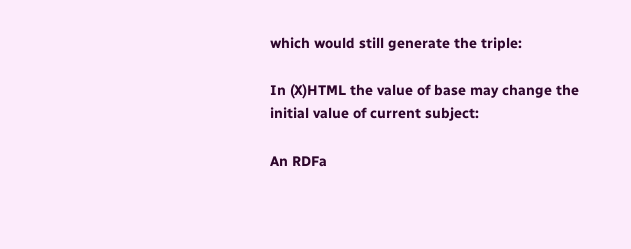which would still generate the triple:

In (X)HTML the value of base may change the initial value of current subject:

An RDFa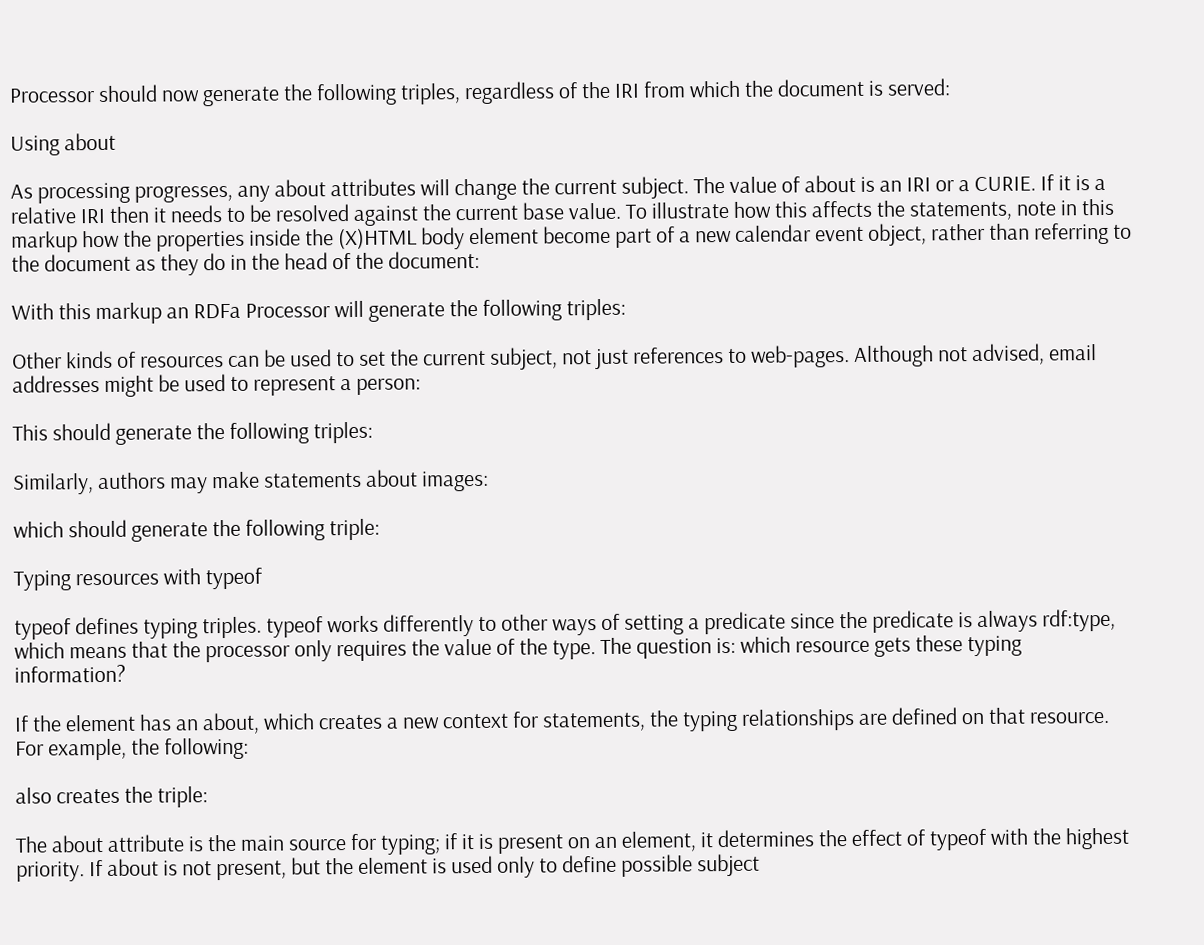Processor should now generate the following triples, regardless of the IRI from which the document is served:

Using about

As processing progresses, any about attributes will change the current subject. The value of about is an IRI or a CURIE. If it is a relative IRI then it needs to be resolved against the current base value. To illustrate how this affects the statements, note in this markup how the properties inside the (X)HTML body element become part of a new calendar event object, rather than referring to the document as they do in the head of the document:

With this markup an RDFa Processor will generate the following triples:

Other kinds of resources can be used to set the current subject, not just references to web-pages. Although not advised, email addresses might be used to represent a person:

This should generate the following triples:

Similarly, authors may make statements about images:

which should generate the following triple:

Typing resources with typeof

typeof defines typing triples. typeof works differently to other ways of setting a predicate since the predicate is always rdf:type, which means that the processor only requires the value of the type. The question is: which resource gets these typing information?

If the element has an about, which creates a new context for statements, the typing relationships are defined on that resource. For example, the following:

also creates the triple:

The about attribute is the main source for typing; if it is present on an element, it determines the effect of typeof with the highest priority. If about is not present, but the element is used only to define possible subject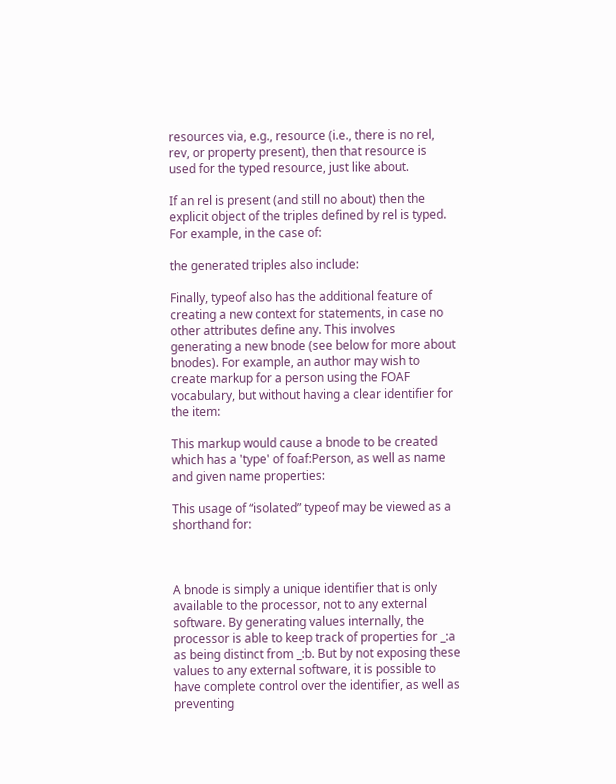resources via, e.g., resource (i.e., there is no rel, rev, or property present), then that resource is used for the typed resource, just like about.

If an rel is present (and still no about) then the explicit object of the triples defined by rel is typed. For example, in the case of:

the generated triples also include:

Finally, typeof also has the additional feature of creating a new context for statements, in case no other attributes define any. This involves generating a new bnode (see below for more about bnodes). For example, an author may wish to create markup for a person using the FOAF vocabulary, but without having a clear identifier for the item:

This markup would cause a bnode to be created which has a 'type' of foaf:Person, as well as name and given name properties:

This usage of “isolated” typeof may be viewed as a shorthand for:



A bnode is simply a unique identifier that is only available to the processor, not to any external software. By generating values internally, the processor is able to keep track of properties for _:a as being distinct from _:b. But by not exposing these values to any external software, it is possible to have complete control over the identifier, as well as preventing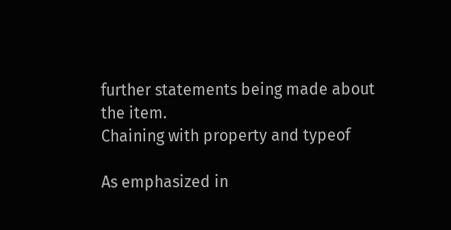further statements being made about the item.
Chaining with property and typeof

As emphasized in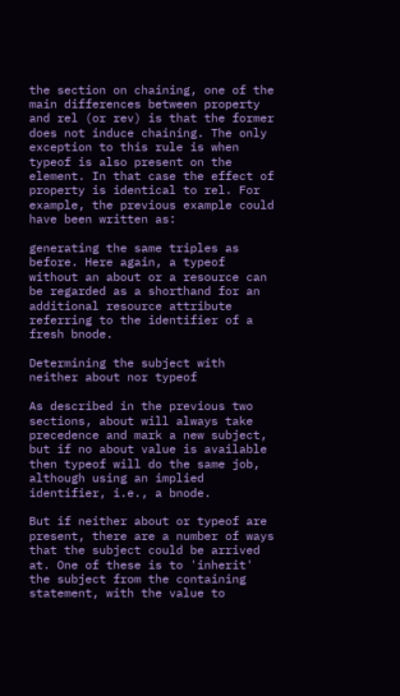the section on chaining, one of the main differences between property and rel (or rev) is that the former does not induce chaining. The only exception to this rule is when typeof is also present on the element. In that case the effect of property is identical to rel. For example, the previous example could have been written as:

generating the same triples as before. Here again, a typeof without an about or a resource can be regarded as a shorthand for an additional resource attribute referring to the identifier of a fresh bnode.

Determining the subject with neither about nor typeof

As described in the previous two sections, about will always take precedence and mark a new subject, but if no about value is available then typeof will do the same job, although using an implied identifier, i.e., a bnode.

But if neither about or typeof are present, there are a number of ways that the subject could be arrived at. One of these is to 'inherit' the subject from the containing statement, with the value to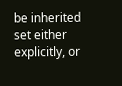be inherited set either explicitly, or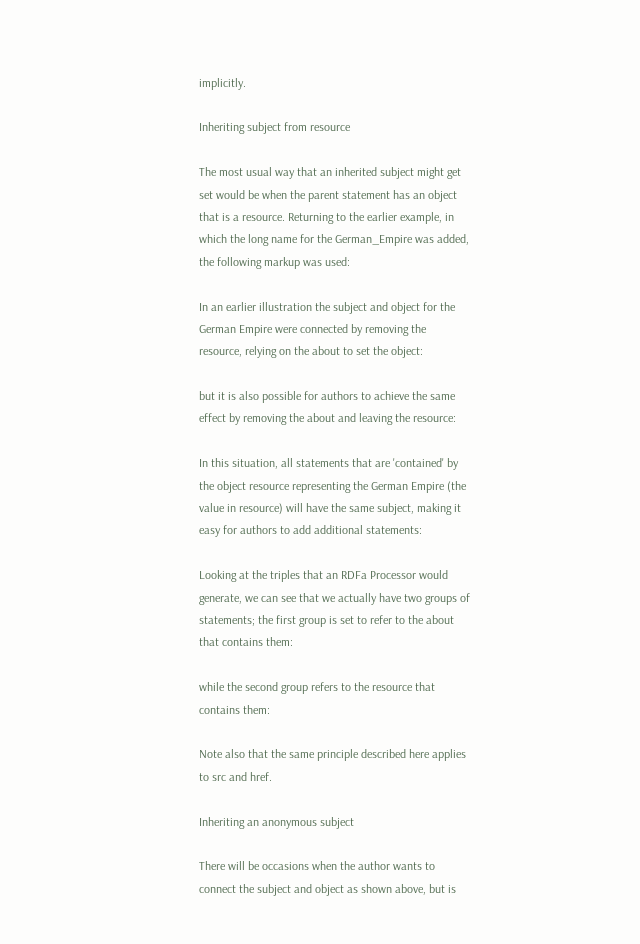implicitly.

Inheriting subject from resource

The most usual way that an inherited subject might get set would be when the parent statement has an object that is a resource. Returning to the earlier example, in which the long name for the German_Empire was added, the following markup was used:

In an earlier illustration the subject and object for the German Empire were connected by removing the resource, relying on the about to set the object:

but it is also possible for authors to achieve the same effect by removing the about and leaving the resource:

In this situation, all statements that are 'contained' by the object resource representing the German Empire (the value in resource) will have the same subject, making it easy for authors to add additional statements:

Looking at the triples that an RDFa Processor would generate, we can see that we actually have two groups of statements; the first group is set to refer to the about that contains them:

while the second group refers to the resource that contains them:

Note also that the same principle described here applies to src and href.

Inheriting an anonymous subject

There will be occasions when the author wants to connect the subject and object as shown above, but is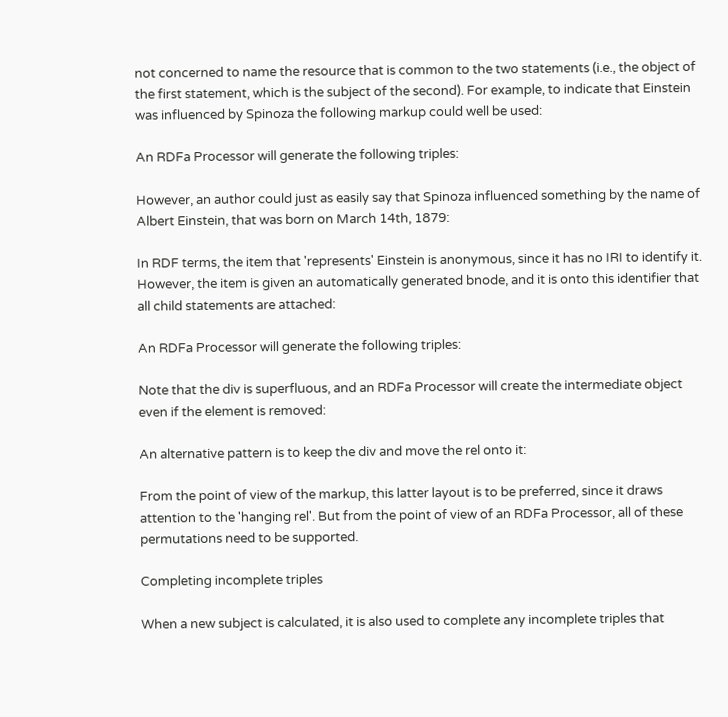not concerned to name the resource that is common to the two statements (i.e., the object of the first statement, which is the subject of the second). For example, to indicate that Einstein was influenced by Spinoza the following markup could well be used:

An RDFa Processor will generate the following triples:

However, an author could just as easily say that Spinoza influenced something by the name of Albert Einstein, that was born on March 14th, 1879:

In RDF terms, the item that 'represents' Einstein is anonymous, since it has no IRI to identify it. However, the item is given an automatically generated bnode, and it is onto this identifier that all child statements are attached:

An RDFa Processor will generate the following triples:

Note that the div is superfluous, and an RDFa Processor will create the intermediate object even if the element is removed:

An alternative pattern is to keep the div and move the rel onto it:

From the point of view of the markup, this latter layout is to be preferred, since it draws attention to the 'hanging rel'. But from the point of view of an RDFa Processor, all of these permutations need to be supported.

Completing incomplete triples

When a new subject is calculated, it is also used to complete any incomplete triples that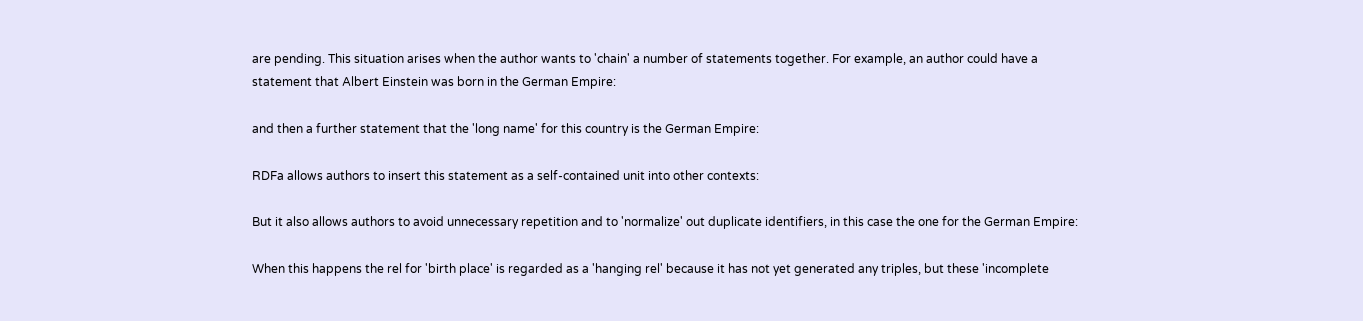are pending. This situation arises when the author wants to 'chain' a number of statements together. For example, an author could have a statement that Albert Einstein was born in the German Empire:

and then a further statement that the 'long name' for this country is the German Empire:

RDFa allows authors to insert this statement as a self-contained unit into other contexts:

But it also allows authors to avoid unnecessary repetition and to 'normalize' out duplicate identifiers, in this case the one for the German Empire:

When this happens the rel for 'birth place' is regarded as a 'hanging rel' because it has not yet generated any triples, but these 'incomplete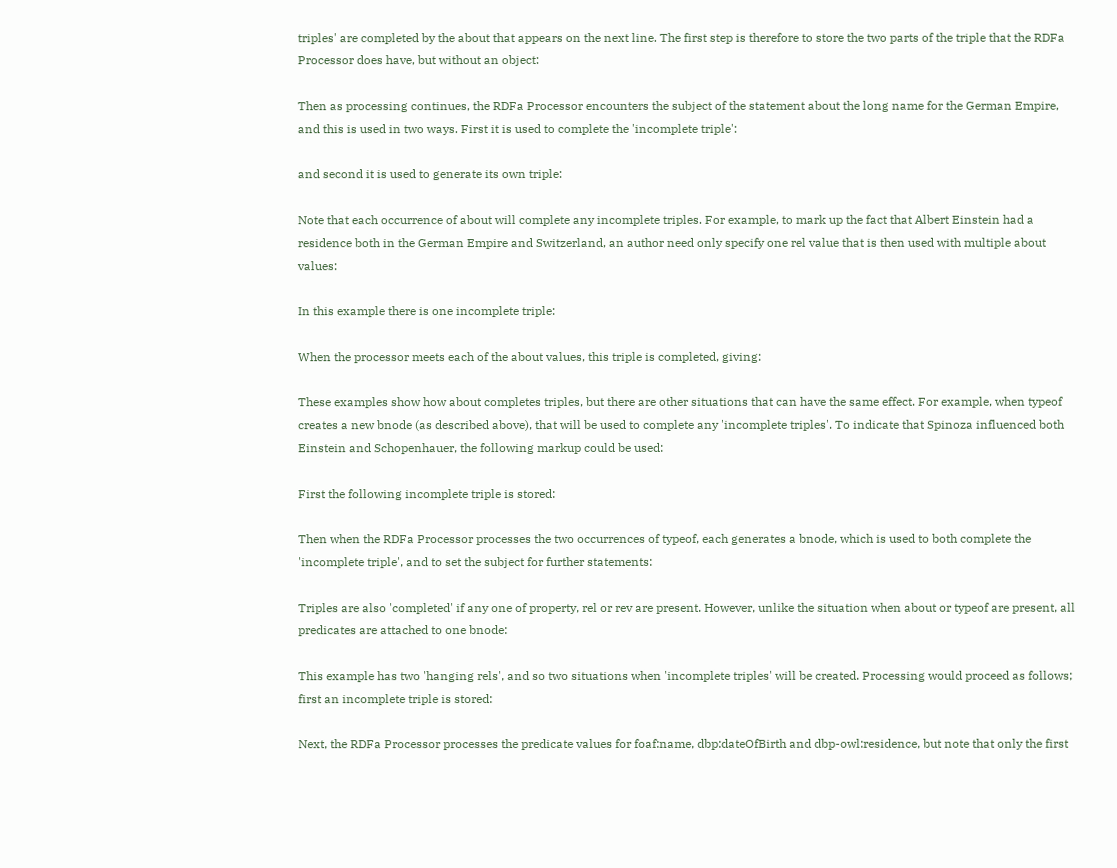triples' are completed by the about that appears on the next line. The first step is therefore to store the two parts of the triple that the RDFa Processor does have, but without an object:

Then as processing continues, the RDFa Processor encounters the subject of the statement about the long name for the German Empire, and this is used in two ways. First it is used to complete the 'incomplete triple':

and second it is used to generate its own triple:

Note that each occurrence of about will complete any incomplete triples. For example, to mark up the fact that Albert Einstein had a residence both in the German Empire and Switzerland, an author need only specify one rel value that is then used with multiple about values:

In this example there is one incomplete triple:

When the processor meets each of the about values, this triple is completed, giving:

These examples show how about completes triples, but there are other situations that can have the same effect. For example, when typeof creates a new bnode (as described above), that will be used to complete any 'incomplete triples'. To indicate that Spinoza influenced both Einstein and Schopenhauer, the following markup could be used:

First the following incomplete triple is stored:

Then when the RDFa Processor processes the two occurrences of typeof, each generates a bnode, which is used to both complete the 'incomplete triple', and to set the subject for further statements:

Triples are also 'completed' if any one of property, rel or rev are present. However, unlike the situation when about or typeof are present, all predicates are attached to one bnode:

This example has two 'hanging rels', and so two situations when 'incomplete triples' will be created. Processing would proceed as follows; first an incomplete triple is stored:

Next, the RDFa Processor processes the predicate values for foaf:name, dbp:dateOfBirth and dbp-owl:residence, but note that only the first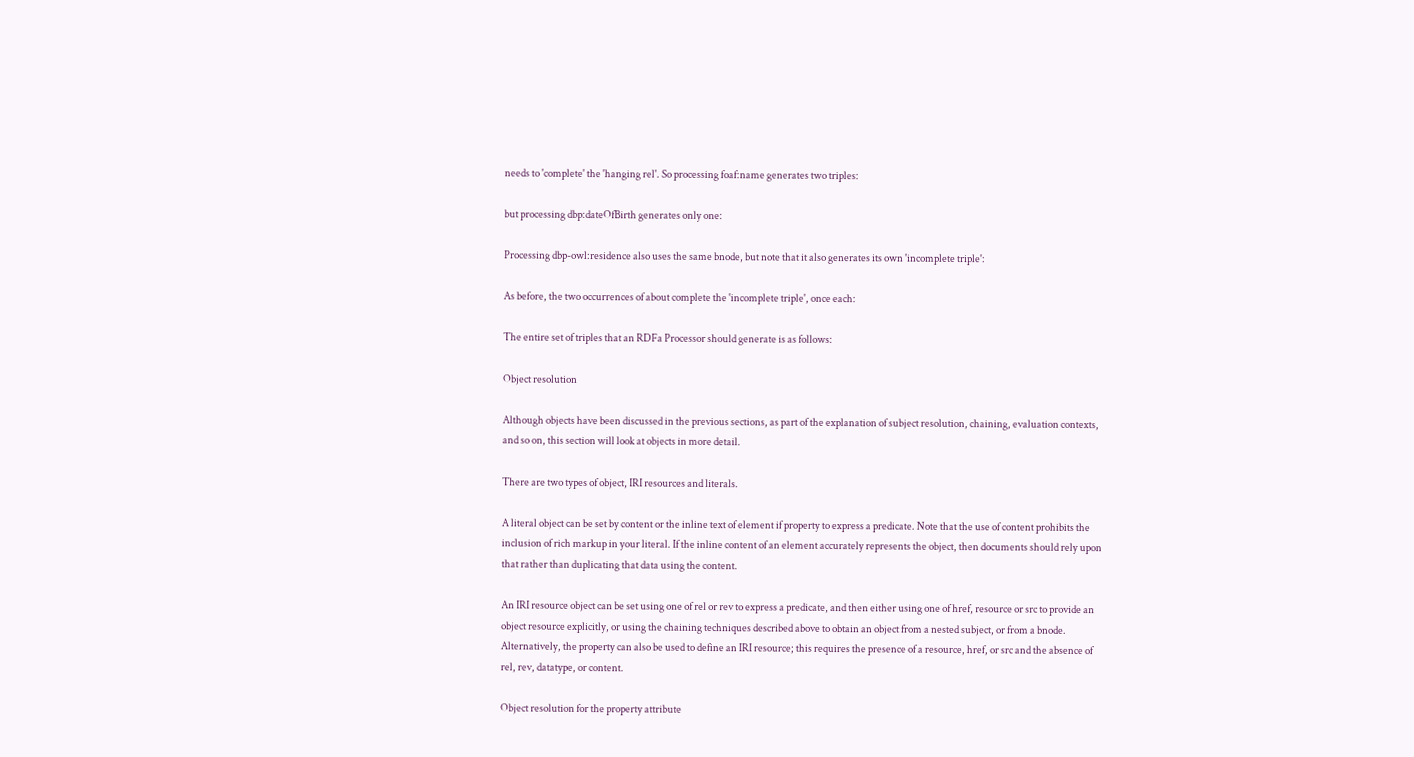needs to 'complete' the 'hanging rel'. So processing foaf:name generates two triples:

but processing dbp:dateOfBirth generates only one:

Processing dbp-owl:residence also uses the same bnode, but note that it also generates its own 'incomplete triple':

As before, the two occurrences of about complete the 'incomplete triple', once each:

The entire set of triples that an RDFa Processor should generate is as follows:

Object resolution

Although objects have been discussed in the previous sections, as part of the explanation of subject resolution, chaining, evaluation contexts, and so on, this section will look at objects in more detail.

There are two types of object, IRI resources and literals.

A literal object can be set by content or the inline text of element if property to express a predicate. Note that the use of content prohibits the inclusion of rich markup in your literal. If the inline content of an element accurately represents the object, then documents should rely upon that rather than duplicating that data using the content.

An IRI resource object can be set using one of rel or rev to express a predicate, and then either using one of href, resource or src to provide an object resource explicitly, or using the chaining techniques described above to obtain an object from a nested subject, or from a bnode. Alternatively, the property can also be used to define an IRI resource; this requires the presence of a resource, href, or src and the absence of rel, rev, datatype, or content.

Object resolution for the property attribute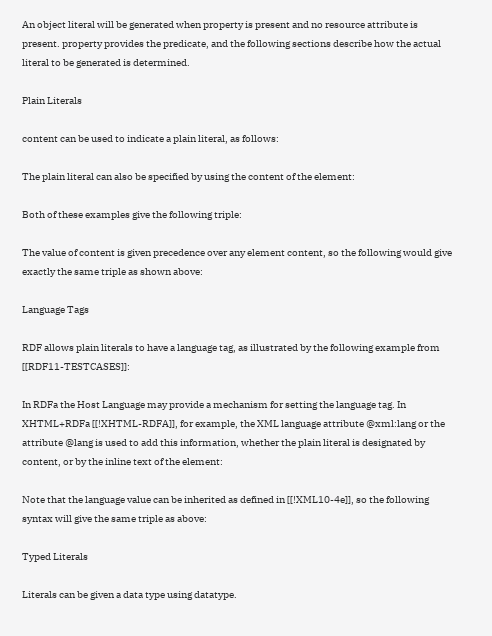An object literal will be generated when property is present and no resource attribute is present. property provides the predicate, and the following sections describe how the actual literal to be generated is determined.

Plain Literals

content can be used to indicate a plain literal, as follows:

The plain literal can also be specified by using the content of the element:

Both of these examples give the following triple:

The value of content is given precedence over any element content, so the following would give exactly the same triple as shown above:

Language Tags

RDF allows plain literals to have a language tag, as illustrated by the following example from [[RDF11-TESTCASES]]:

In RDFa the Host Language may provide a mechanism for setting the language tag. In XHTML+RDFa [[!XHTML-RDFA]], for example, the XML language attribute @xml:lang or the attribute @lang is used to add this information, whether the plain literal is designated by content, or by the inline text of the element:

Note that the language value can be inherited as defined in [[!XML10-4e]], so the following syntax will give the same triple as above:

Typed Literals

Literals can be given a data type using datatype.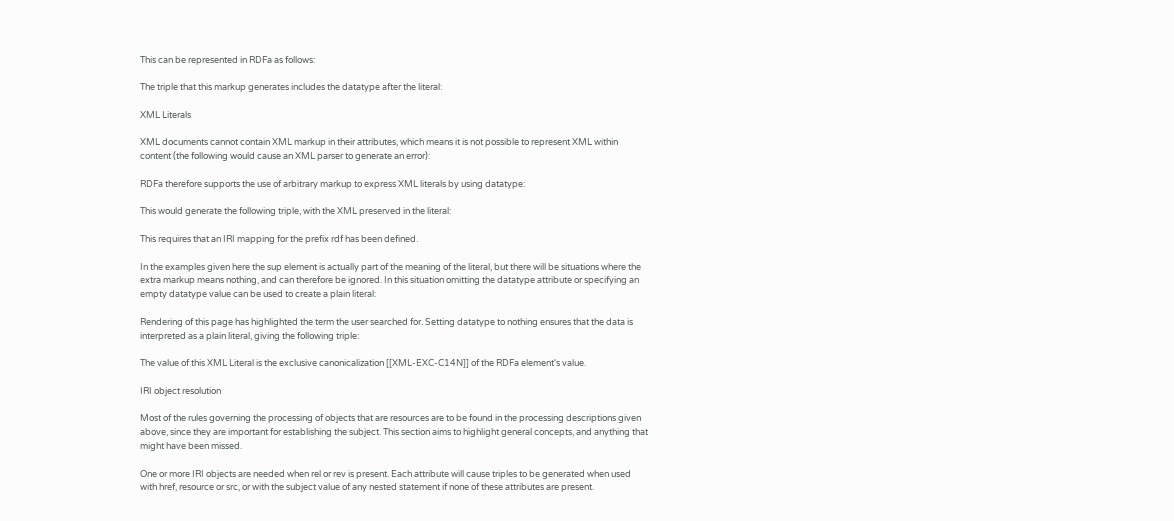This can be represented in RDFa as follows:

The triple that this markup generates includes the datatype after the literal:

XML Literals

XML documents cannot contain XML markup in their attributes, which means it is not possible to represent XML within content (the following would cause an XML parser to generate an error):

RDFa therefore supports the use of arbitrary markup to express XML literals by using datatype:

This would generate the following triple, with the XML preserved in the literal:

This requires that an IRI mapping for the prefix rdf has been defined.

In the examples given here the sup element is actually part of the meaning of the literal, but there will be situations where the extra markup means nothing, and can therefore be ignored. In this situation omitting the datatype attribute or specifying an empty datatype value can be used to create a plain literal:

Rendering of this page has highlighted the term the user searched for. Setting datatype to nothing ensures that the data is interpreted as a plain literal, giving the following triple:

The value of this XML Literal is the exclusive canonicalization [[XML-EXC-C14N]] of the RDFa element's value.

IRI object resolution

Most of the rules governing the processing of objects that are resources are to be found in the processing descriptions given above, since they are important for establishing the subject. This section aims to highlight general concepts, and anything that might have been missed.

One or more IRI objects are needed when rel or rev is present. Each attribute will cause triples to be generated when used with href, resource or src, or with the subject value of any nested statement if none of these attributes are present.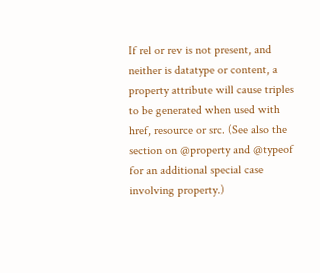If rel or rev is not present, and neither is datatype or content, a property attribute will cause triples to be generated when used with href, resource or src. (See also the section on @property and @typeof for an additional special case involving property.)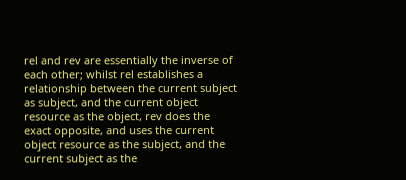rel and rev are essentially the inverse of each other; whilst rel establishes a relationship between the current subject as subject, and the current object resource as the object, rev does the exact opposite, and uses the current object resource as the subject, and the current subject as the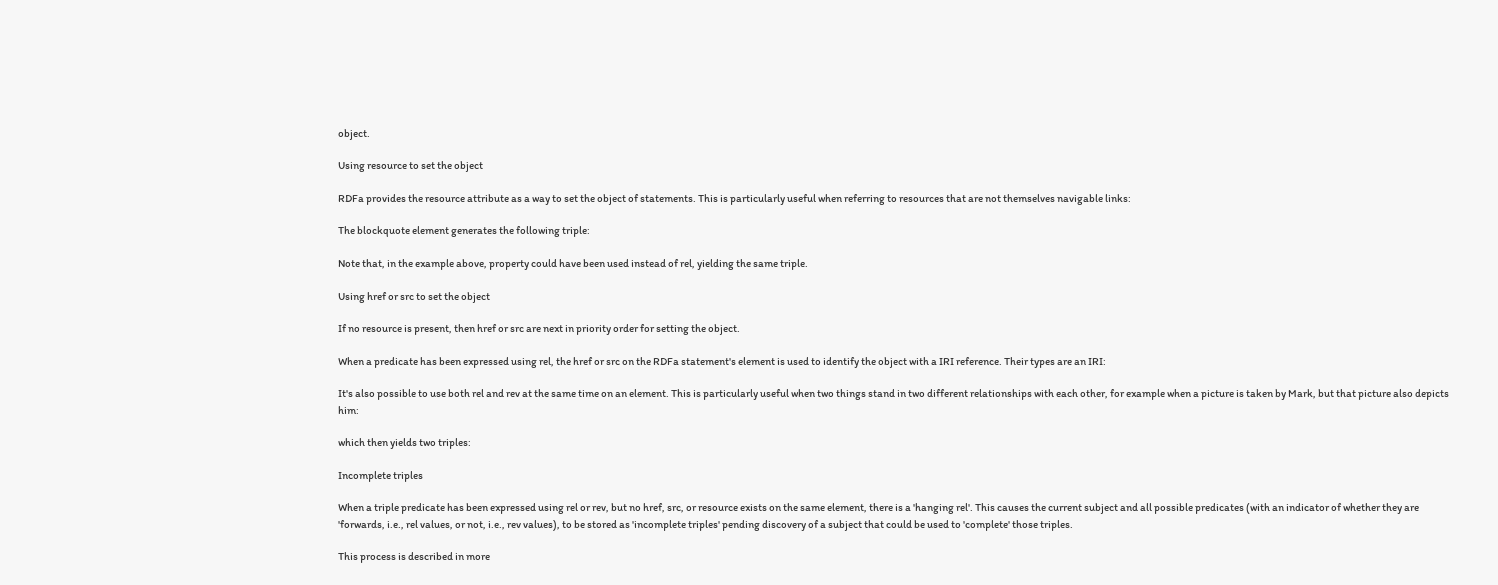object.

Using resource to set the object

RDFa provides the resource attribute as a way to set the object of statements. This is particularly useful when referring to resources that are not themselves navigable links:

The blockquote element generates the following triple:

Note that, in the example above, property could have been used instead of rel, yielding the same triple.

Using href or src to set the object

If no resource is present, then href or src are next in priority order for setting the object.

When a predicate has been expressed using rel, the href or src on the RDFa statement's element is used to identify the object with a IRI reference. Their types are an IRI:

It's also possible to use both rel and rev at the same time on an element. This is particularly useful when two things stand in two different relationships with each other, for example when a picture is taken by Mark, but that picture also depicts him:

which then yields two triples:

Incomplete triples

When a triple predicate has been expressed using rel or rev, but no href, src, or resource exists on the same element, there is a 'hanging rel'. This causes the current subject and all possible predicates (with an indicator of whether they are 'forwards, i.e., rel values, or not, i.e., rev values), to be stored as 'incomplete triples' pending discovery of a subject that could be used to 'complete' those triples.

This process is described in more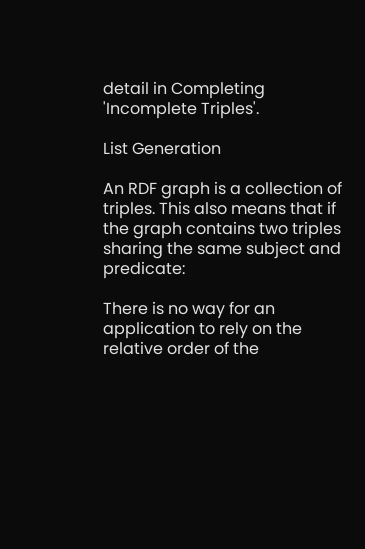detail in Completing 'Incomplete Triples'.

List Generation

An RDF graph is a collection of triples. This also means that if the graph contains two triples sharing the same subject and predicate:

There is no way for an application to rely on the relative order of the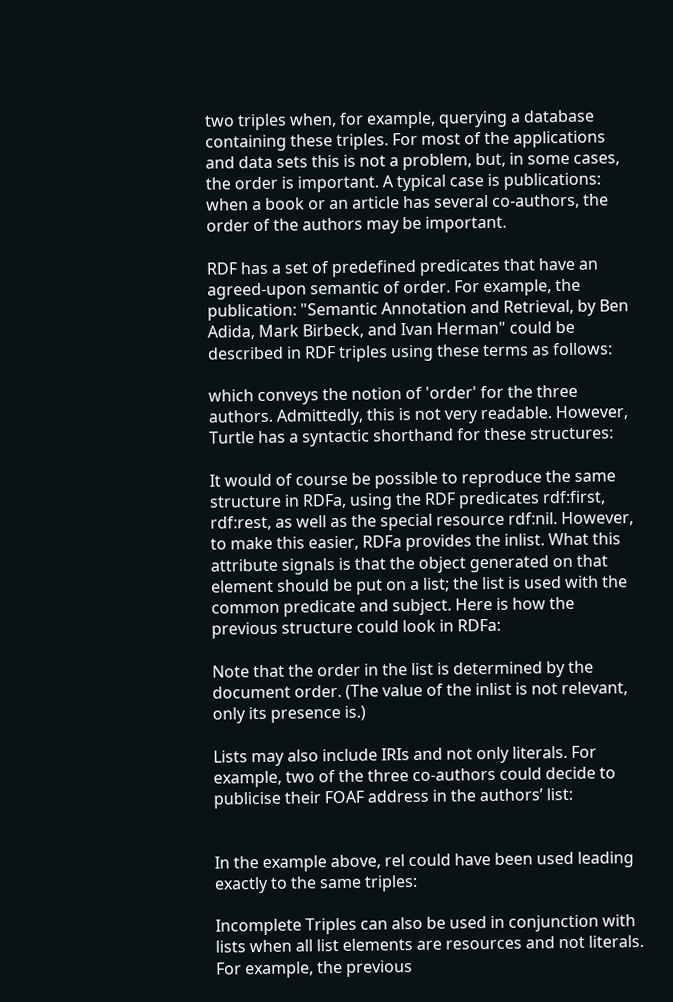two triples when, for example, querying a database containing these triples. For most of the applications and data sets this is not a problem, but, in some cases, the order is important. A typical case is publications: when a book or an article has several co-authors, the order of the authors may be important.

RDF has a set of predefined predicates that have an agreed-upon semantic of order. For example, the publication: "Semantic Annotation and Retrieval, by Ben Adida, Mark Birbeck, and Ivan Herman" could be described in RDF triples using these terms as follows:

which conveys the notion of 'order' for the three authors. Admittedly, this is not very readable. However, Turtle has a syntactic shorthand for these structures:

It would of course be possible to reproduce the same structure in RDFa, using the RDF predicates rdf:first, rdf:rest, as well as the special resource rdf:nil. However, to make this easier, RDFa provides the inlist. What this attribute signals is that the object generated on that element should be put on a list; the list is used with the common predicate and subject. Here is how the previous structure could look in RDFa:

Note that the order in the list is determined by the document order. (The value of the inlist is not relevant, only its presence is.)

Lists may also include IRIs and not only literals. For example, two of the three co-authors could decide to publicise their FOAF address in the authors’ list:


In the example above, rel could have been used leading exactly to the same triples:

Incomplete Triples can also be used in conjunction with lists when all list elements are resources and not literals. For example, the previous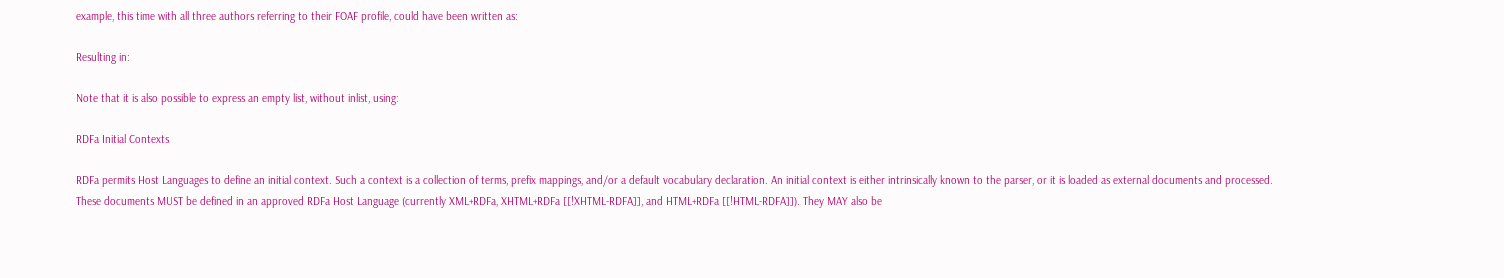example, this time with all three authors referring to their FOAF profile, could have been written as:

Resulting in:

Note that it is also possible to express an empty list, without inlist, using:

RDFa Initial Contexts

RDFa permits Host Languages to define an initial context. Such a context is a collection of terms, prefix mappings, and/or a default vocabulary declaration. An initial context is either intrinsically known to the parser, or it is loaded as external documents and processed. These documents MUST be defined in an approved RDFa Host Language (currently XML+RDFa, XHTML+RDFa [[!XHTML-RDFA]], and HTML+RDFa [[!HTML-RDFA]]). They MAY also be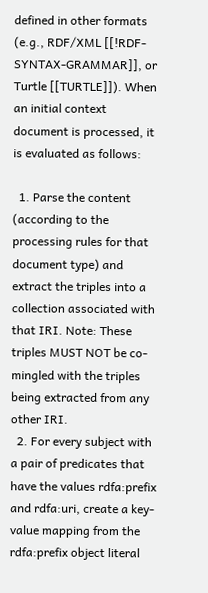defined in other formats (e.g., RDF/XML [[!RDF-SYNTAX-GRAMMAR]], or Turtle [[TURTLE]]). When an initial context document is processed, it is evaluated as follows:

  1. Parse the content (according to the processing rules for that document type) and extract the triples into a collection associated with that IRI. Note: These triples MUST NOT be co-mingled with the triples being extracted from any other IRI.
  2. For every subject with a pair of predicates that have the values rdfa:prefix and rdfa:uri, create a key-value mapping from the rdfa:prefix object literal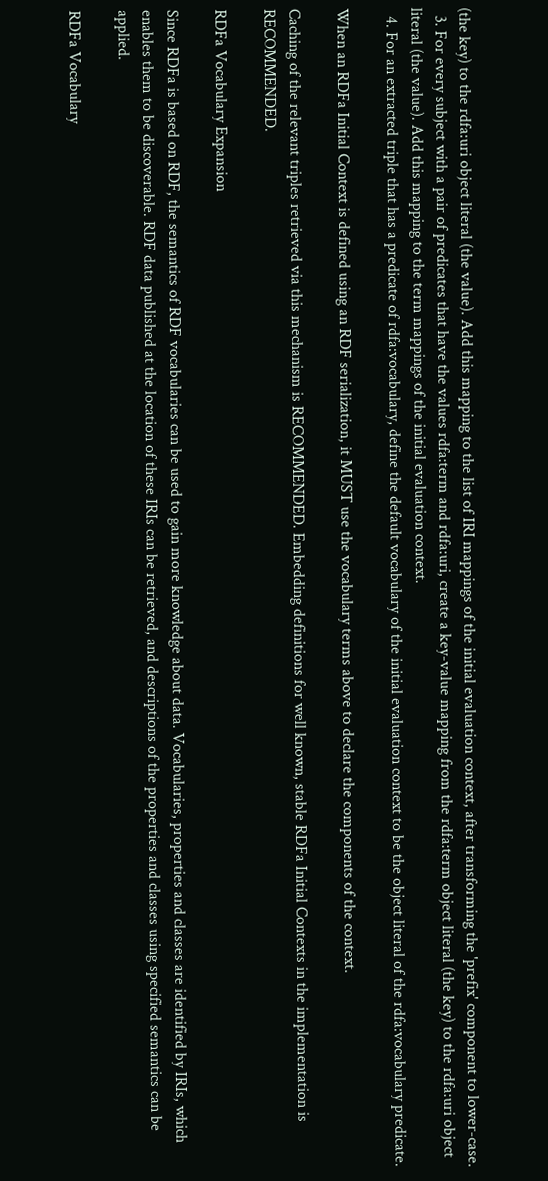(the key) to the rdfa:uri object literal (the value). Add this mapping to the list of IRI mappings of the initial evaluation context, after transforming the 'prefix' component to lower-case.
  3. For every subject with a pair of predicates that have the values rdfa:term and rdfa:uri, create a key-value mapping from the rdfa:term object literal (the key) to the rdfa:uri object literal (the value). Add this mapping to the term mappings of the initial evaluation context.
  4. For an extracted triple that has a predicate of rdfa:vocabulary, define the default vocabulary of the initial evaluation context to be the object literal of the rdfa:vocabulary predicate.

When an RDFa Initial Context is defined using an RDF serialization, it MUST use the vocabulary terms above to declare the components of the context.

Caching of the relevant triples retrieved via this mechanism is RECOMMENDED. Embedding definitions for well known, stable RDFa Initial Contexts in the implementation is RECOMMENDED.

RDFa Vocabulary Expansion

Since RDFa is based on RDF, the semantics of RDF vocabularies can be used to gain more knowledge about data. Vocabularies, properties and classes are identified by IRIs, which enables them to be discoverable. RDF data published at the location of these IRIs can be retrieved, and descriptions of the properties and classes using specified semantics can be applied.

RDFa Vocabulary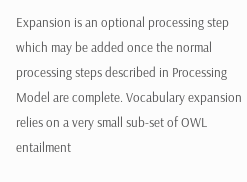Expansion is an optional processing step which may be added once the normal processing steps described in Processing Model are complete. Vocabulary expansion relies on a very small sub-set of OWL entailment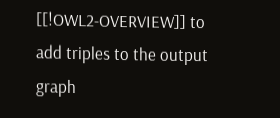[[!OWL2-OVERVIEW]] to add triples to the output graph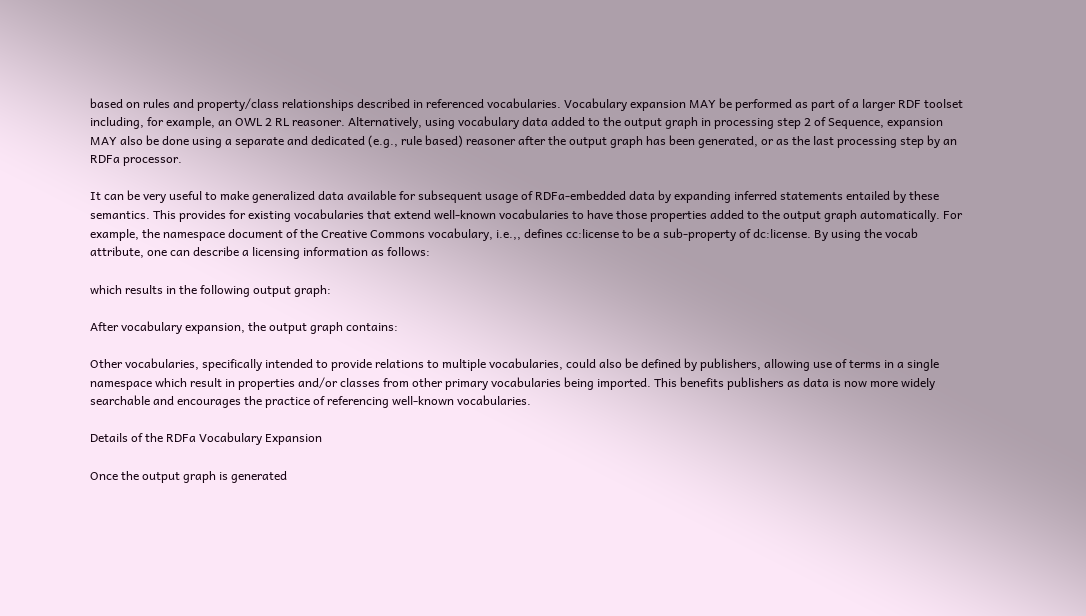based on rules and property/class relationships described in referenced vocabularies. Vocabulary expansion MAY be performed as part of a larger RDF toolset including, for example, an OWL 2 RL reasoner. Alternatively, using vocabulary data added to the output graph in processing step 2 of Sequence, expansion MAY also be done using a separate and dedicated (e.g., rule based) reasoner after the output graph has been generated, or as the last processing step by an RDFa processor.

It can be very useful to make generalized data available for subsequent usage of RDFa-embedded data by expanding inferred statements entailed by these semantics. This provides for existing vocabularies that extend well-known vocabularies to have those properties added to the output graph automatically. For example, the namespace document of the Creative Commons vocabulary, i.e.,, defines cc:license to be a sub-property of dc:license. By using the vocab attribute, one can describe a licensing information as follows:

which results in the following output graph:

After vocabulary expansion, the output graph contains:

Other vocabularies, specifically intended to provide relations to multiple vocabularies, could also be defined by publishers, allowing use of terms in a single namespace which result in properties and/or classes from other primary vocabularies being imported. This benefits publishers as data is now more widely searchable and encourages the practice of referencing well-known vocabularies.

Details of the RDFa Vocabulary Expansion

Once the output graph is generated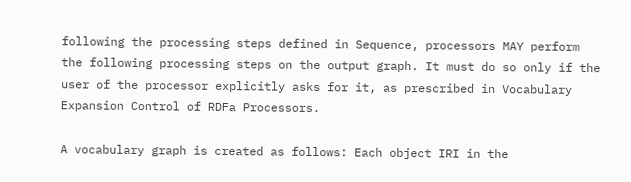following the processing steps defined in Sequence, processors MAY perform the following processing steps on the output graph. It must do so only if the user of the processor explicitly asks for it, as prescribed in Vocabulary Expansion Control of RDFa Processors.

A vocabulary graph is created as follows: Each object IRI in the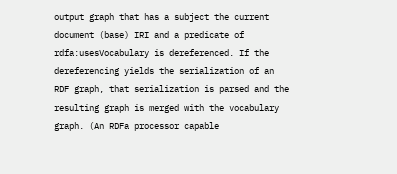output graph that has a subject the current document (base) IRI and a predicate of rdfa:usesVocabulary is dereferenced. If the dereferencing yields the serialization of an RDF graph, that serialization is parsed and the resulting graph is merged with the vocabulary graph. (An RDFa processor capable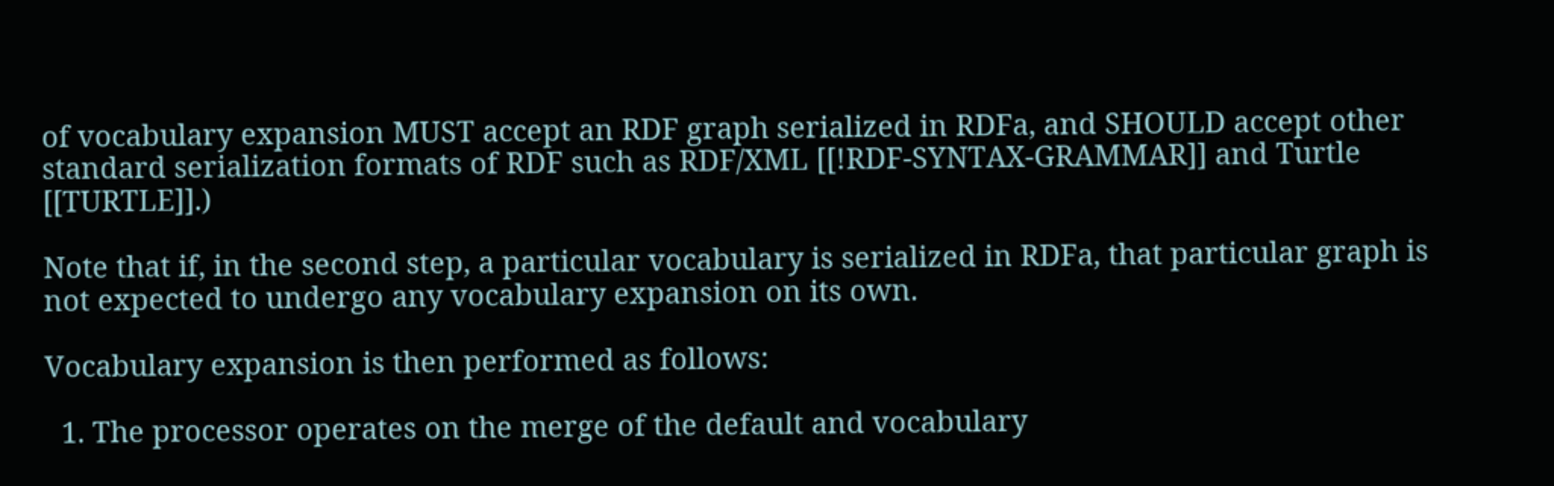of vocabulary expansion MUST accept an RDF graph serialized in RDFa, and SHOULD accept other standard serialization formats of RDF such as RDF/XML [[!RDF-SYNTAX-GRAMMAR]] and Turtle [[TURTLE]].)

Note that if, in the second step, a particular vocabulary is serialized in RDFa, that particular graph is not expected to undergo any vocabulary expansion on its own.

Vocabulary expansion is then performed as follows:

  1. The processor operates on the merge of the default and vocabulary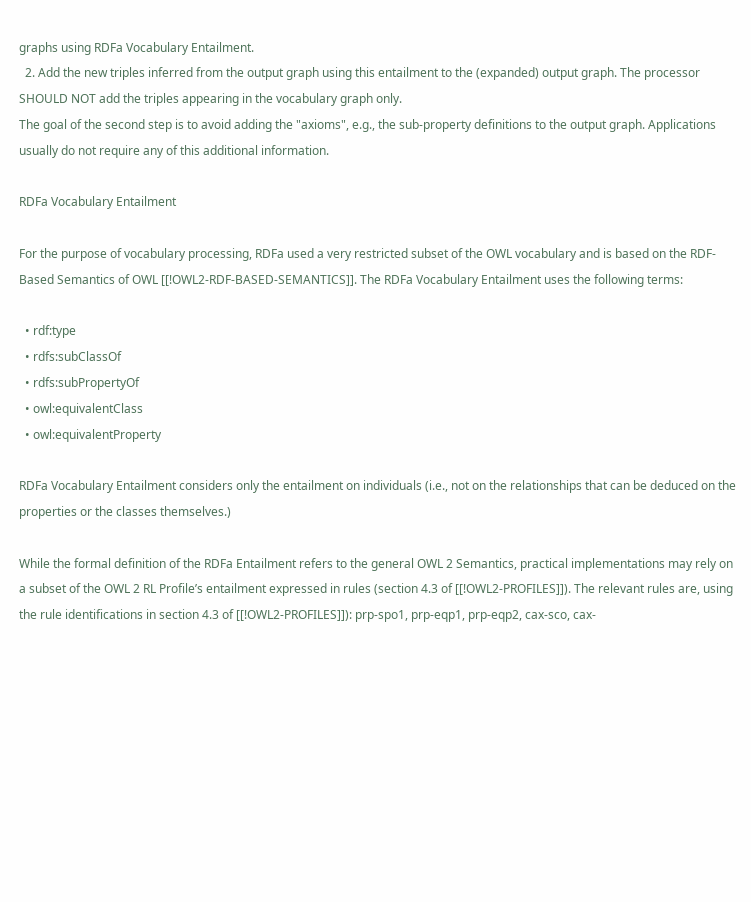graphs using RDFa Vocabulary Entailment.
  2. Add the new triples inferred from the output graph using this entailment to the (expanded) output graph. The processor SHOULD NOT add the triples appearing in the vocabulary graph only.
The goal of the second step is to avoid adding the "axioms", e.g., the sub-property definitions to the output graph. Applications usually do not require any of this additional information.

RDFa Vocabulary Entailment

For the purpose of vocabulary processing, RDFa used a very restricted subset of the OWL vocabulary and is based on the RDF-Based Semantics of OWL [[!OWL2-RDF-BASED-SEMANTICS]]. The RDFa Vocabulary Entailment uses the following terms:

  • rdf:type
  • rdfs:subClassOf
  • rdfs:subPropertyOf
  • owl:equivalentClass
  • owl:equivalentProperty

RDFa Vocabulary Entailment considers only the entailment on individuals (i.e., not on the relationships that can be deduced on the properties or the classes themselves.)

While the formal definition of the RDFa Entailment refers to the general OWL 2 Semantics, practical implementations may rely on a subset of the OWL 2 RL Profile’s entailment expressed in rules (section 4.3 of [[!OWL2-PROFILES]]). The relevant rules are, using the rule identifications in section 4.3 of [[!OWL2-PROFILES]]): prp-spo1, prp-eqp1, prp-eqp2, cax-sco, cax-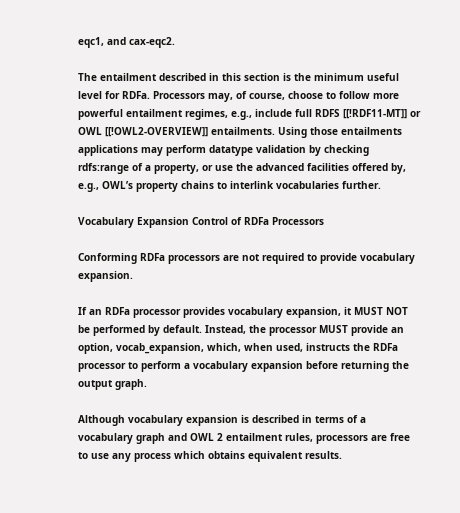eqc1, and cax-eqc2.

The entailment described in this section is the minimum useful level for RDFa. Processors may, of course, choose to follow more powerful entailment regimes, e.g., include full RDFS [[!RDF11-MT]] or OWL [[!OWL2-OVERVIEW]] entailments. Using those entailments applications may perform datatype validation by checking rdfs:range of a property, or use the advanced facilities offered by, e.g., OWL’s property chains to interlink vocabularies further.

Vocabulary Expansion Control of RDFa Processors

Conforming RDFa processors are not required to provide vocabulary expansion.

If an RDFa processor provides vocabulary expansion, it MUST NOT be performed by default. Instead, the processor MUST provide an option, vocab_expansion, which, when used, instructs the RDFa processor to perform a vocabulary expansion before returning the output graph.

Although vocabulary expansion is described in terms of a vocabulary graph and OWL 2 entailment rules, processors are free to use any process which obtains equivalent results.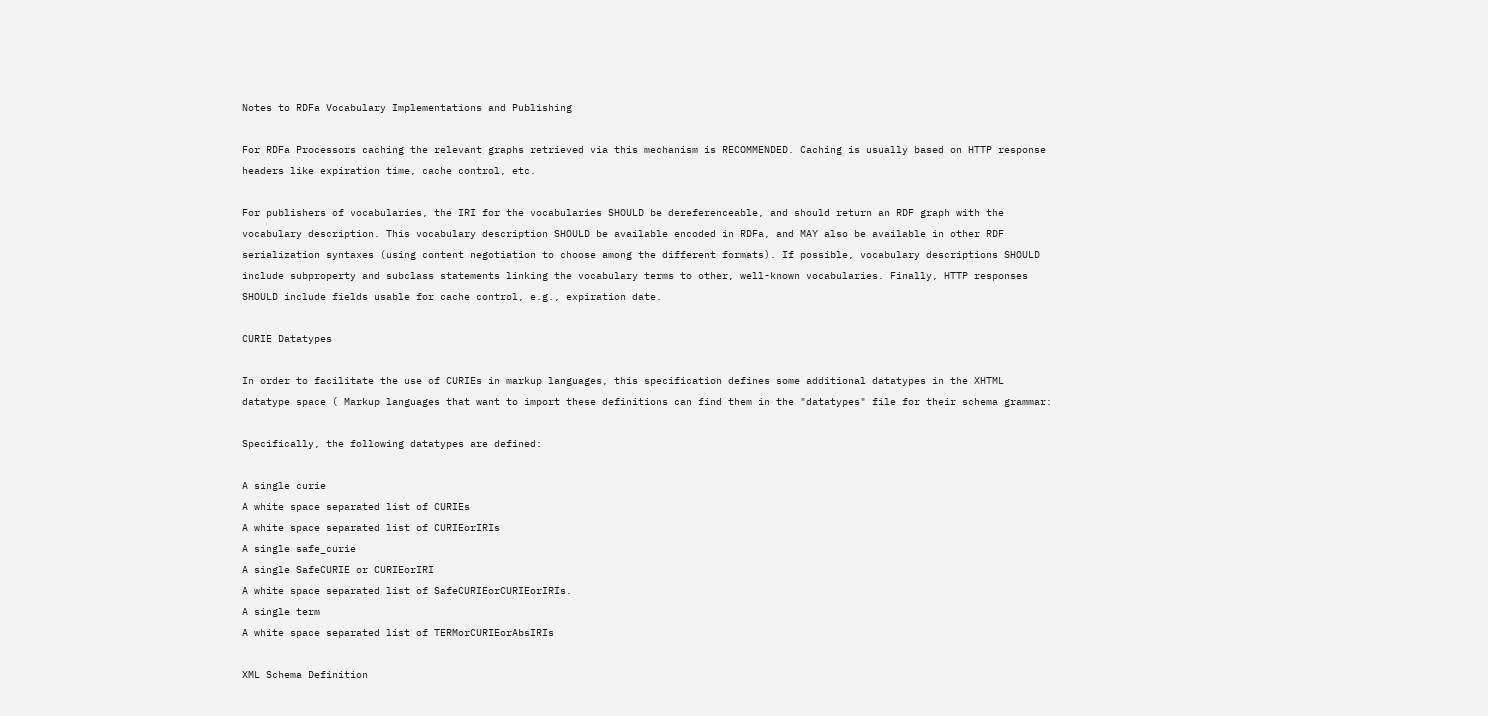Notes to RDFa Vocabulary Implementations and Publishing

For RDFa Processors caching the relevant graphs retrieved via this mechanism is RECOMMENDED. Caching is usually based on HTTP response headers like expiration time, cache control, etc.

For publishers of vocabularies, the IRI for the vocabularies SHOULD be dereferenceable, and should return an RDF graph with the vocabulary description. This vocabulary description SHOULD be available encoded in RDFa, and MAY also be available in other RDF serialization syntaxes (using content negotiation to choose among the different formats). If possible, vocabulary descriptions SHOULD include subproperty and subclass statements linking the vocabulary terms to other, well-known vocabularies. Finally, HTTP responses SHOULD include fields usable for cache control, e.g., expiration date.

CURIE Datatypes

In order to facilitate the use of CURIEs in markup languages, this specification defines some additional datatypes in the XHTML datatype space ( Markup languages that want to import these definitions can find them in the "datatypes" file for their schema grammar:

Specifically, the following datatypes are defined:

A single curie
A white space separated list of CURIEs
A white space separated list of CURIEorIRIs
A single safe_curie
A single SafeCURIE or CURIEorIRI
A white space separated list of SafeCURIEorCURIEorIRIs.
A single term
A white space separated list of TERMorCURIEorAbsIRIs

XML Schema Definition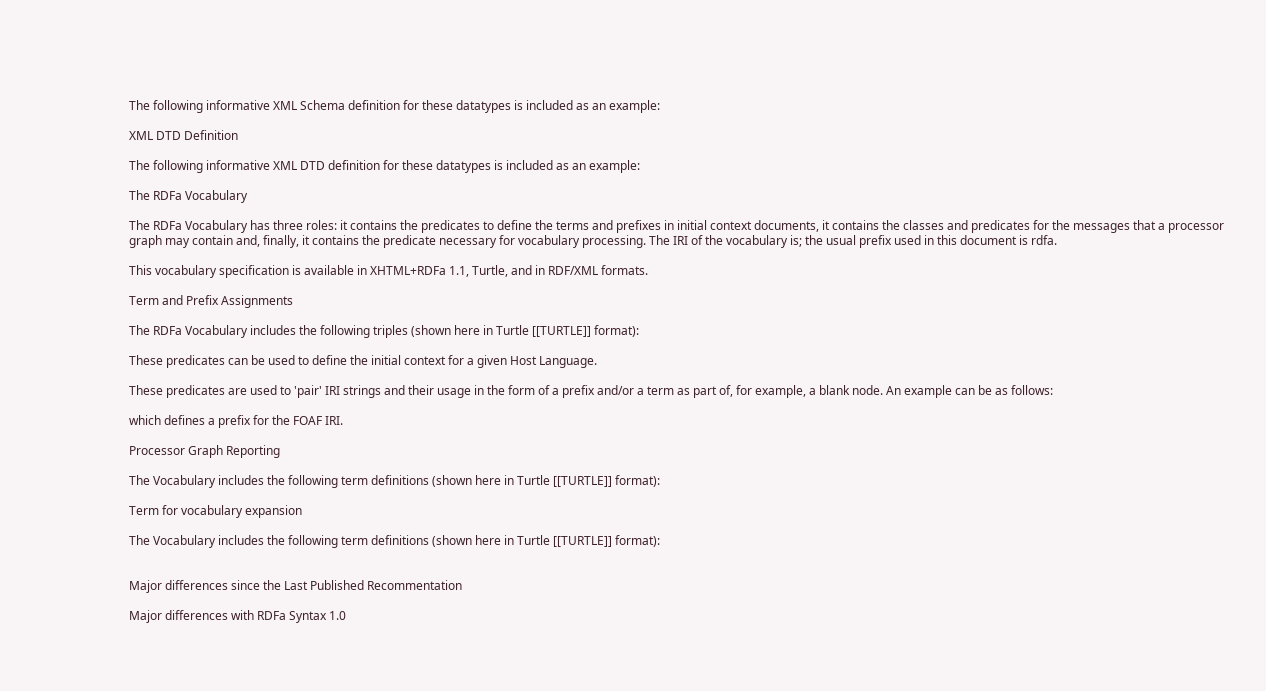The following informative XML Schema definition for these datatypes is included as an example:

XML DTD Definition

The following informative XML DTD definition for these datatypes is included as an example:

The RDFa Vocabulary

The RDFa Vocabulary has three roles: it contains the predicates to define the terms and prefixes in initial context documents, it contains the classes and predicates for the messages that a processor graph may contain and, finally, it contains the predicate necessary for vocabulary processing. The IRI of the vocabulary is; the usual prefix used in this document is rdfa.

This vocabulary specification is available in XHTML+RDFa 1.1, Turtle, and in RDF/XML formats.

Term and Prefix Assignments

The RDFa Vocabulary includes the following triples (shown here in Turtle [[TURTLE]] format):

These predicates can be used to define the initial context for a given Host Language.

These predicates are used to 'pair' IRI strings and their usage in the form of a prefix and/or a term as part of, for example, a blank node. An example can be as follows:

which defines a prefix for the FOAF IRI.

Processor Graph Reporting

The Vocabulary includes the following term definitions (shown here in Turtle [[TURTLE]] format):

Term for vocabulary expansion

The Vocabulary includes the following term definitions (shown here in Turtle [[TURTLE]] format):


Major differences since the Last Published Recommentation

Major differences with RDFa Syntax 1.0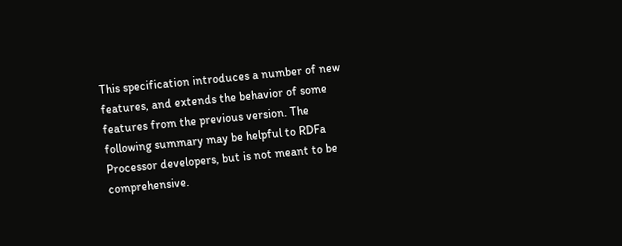This specification introduces a number of new features, and extends the behavior of some features from the previous version. The following summary may be helpful to RDFa Processor developers, but is not meant to be comprehensive.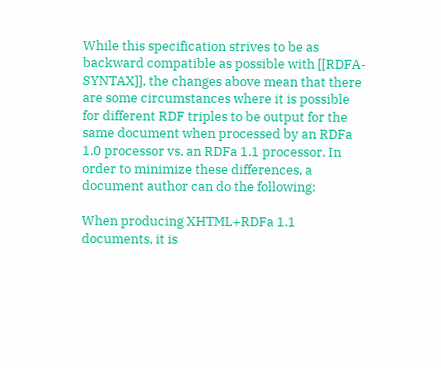While this specification strives to be as backward compatible as possible with [[RDFA-SYNTAX]], the changes above mean that there are some circumstances where it is possible for different RDF triples to be output for the same document when processed by an RDFa 1.0 processor vs. an RDFa 1.1 processor. In order to minimize these differences, a document author can do the following:

When producing XHTML+RDFa 1.1 documents, it is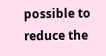possible to reduce the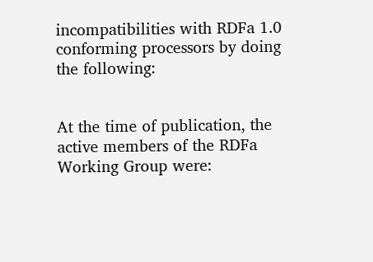incompatibilities with RDFa 1.0 conforming processors by doing the following:


At the time of publication, the active members of the RDFa Working Group were: